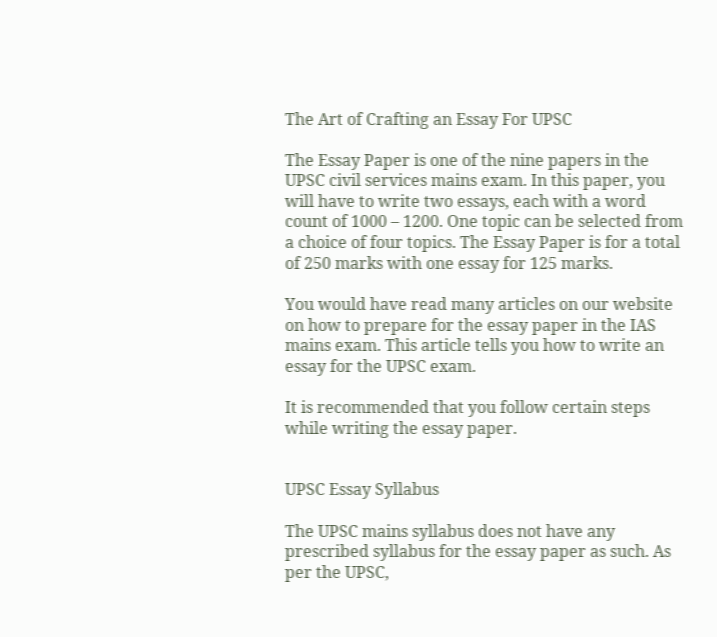The Art of Crafting an Essay For UPSC

The Essay Paper is one of the nine papers in the UPSC civil services mains exam. In this paper, you will have to write two essays, each with a word count of 1000 – 1200. One topic can be selected from a choice of four topics. The Essay Paper is for a total of 250 marks with one essay for 125 marks.

You would have read many articles on our website on how to prepare for the essay paper in the IAS mains exam. This article tells you how to write an essay for the UPSC exam.

It is recommended that you follow certain steps while writing the essay paper.


UPSC Essay Syllabus

The UPSC mains syllabus does not have any prescribed syllabus for the essay paper as such. As per the UPSC,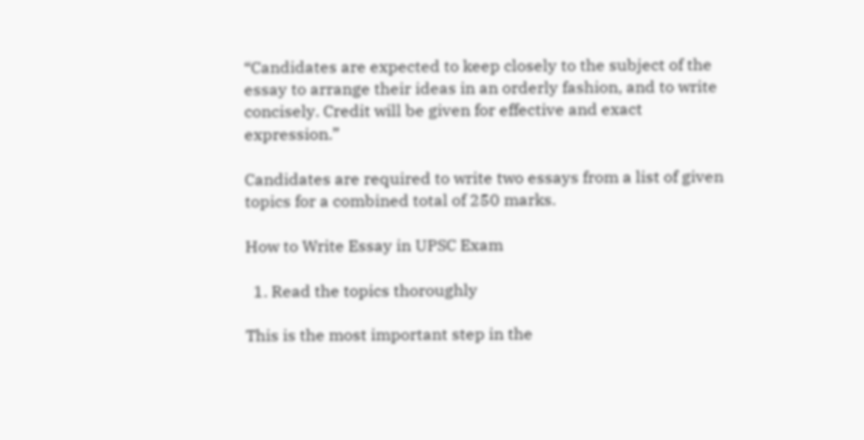“Candidates are expected to keep closely to the subject of the essay to arrange their ideas in an orderly fashion, and to write concisely. Credit will be given for effective and exact expression.”

Candidates are required to write two essays from a list of given topics for a combined total of 250 marks.

How to Write Essay in UPSC Exam

  1. Read the topics thoroughly

This is the most important step in the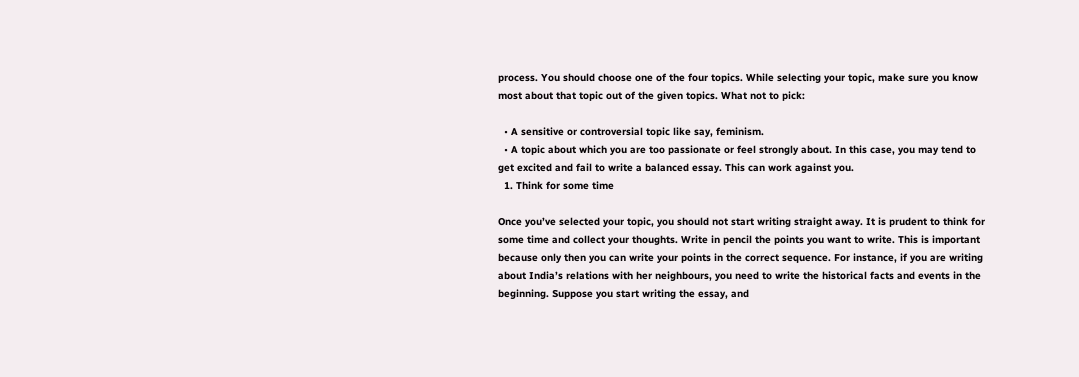process. You should choose one of the four topics. While selecting your topic, make sure you know most about that topic out of the given topics. What not to pick:

  • A sensitive or controversial topic like say, feminism.
  • A topic about which you are too passionate or feel strongly about. In this case, you may tend to get excited and fail to write a balanced essay. This can work against you.
  1. Think for some time

Once you’ve selected your topic, you should not start writing straight away. It is prudent to think for some time and collect your thoughts. Write in pencil the points you want to write. This is important because only then you can write your points in the correct sequence. For instance, if you are writing about India’s relations with her neighbours, you need to write the historical facts and events in the beginning. Suppose you start writing the essay, and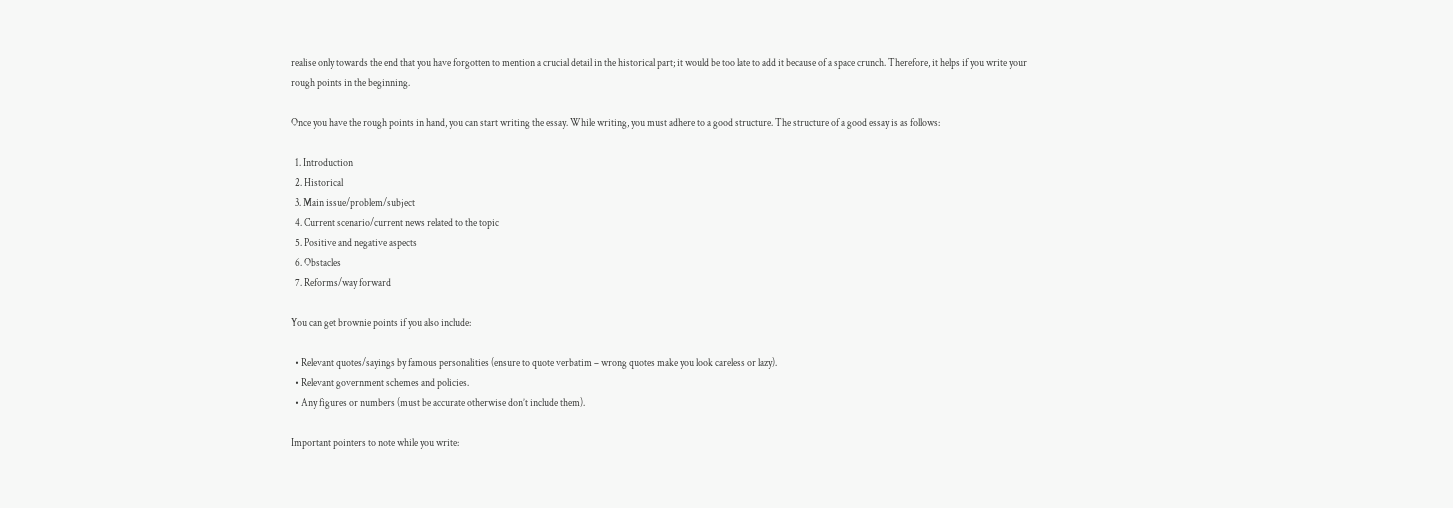realise only towards the end that you have forgotten to mention a crucial detail in the historical part; it would be too late to add it because of a space crunch. Therefore, it helps if you write your rough points in the beginning.

Once you have the rough points in hand, you can start writing the essay. While writing, you must adhere to a good structure. The structure of a good essay is as follows:

  1. Introduction
  2. Historical
  3. Main issue/problem/subject
  4. Current scenario/current news related to the topic
  5. Positive and negative aspects
  6. Obstacles
  7. Reforms/way forward

You can get brownie points if you also include:

  • Relevant quotes/sayings by famous personalities (ensure to quote verbatim – wrong quotes make you look careless or lazy).
  • Relevant government schemes and policies.
  • Any figures or numbers (must be accurate otherwise don’t include them).

Important pointers to note while you write: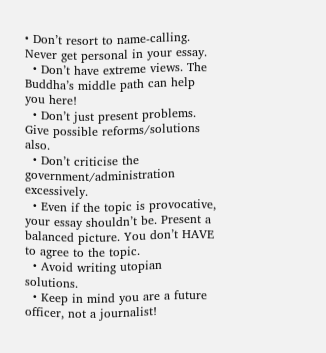• Don’t resort to name-calling. Never get personal in your essay.
  • Don’t have extreme views. The Buddha’s middle path can help you here!
  • Don’t just present problems. Give possible reforms/solutions also.
  • Don’t criticise the government/administration excessively.
  • Even if the topic is provocative, your essay shouldn’t be. Present a balanced picture. You don’t HAVE to agree to the topic.
  • Avoid writing utopian solutions.
  • Keep in mind you are a future officer, not a journalist!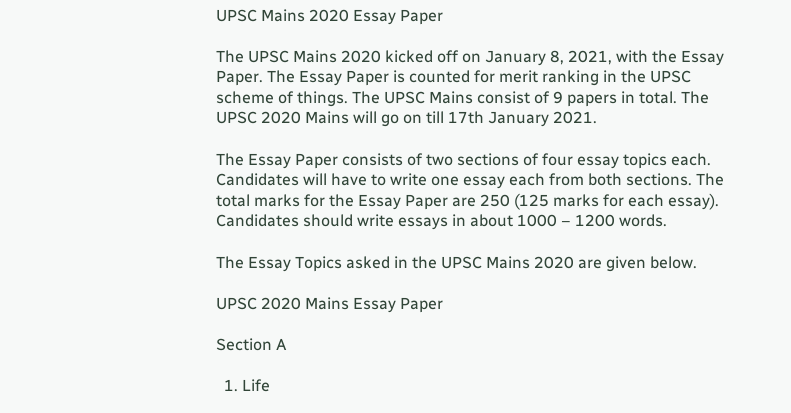UPSC Mains 2020 Essay Paper

The UPSC Mains 2020 kicked off on January 8, 2021, with the Essay Paper. The Essay Paper is counted for merit ranking in the UPSC scheme of things. The UPSC Mains consist of 9 papers in total. The UPSC 2020 Mains will go on till 17th January 2021.

The Essay Paper consists of two sections of four essay topics each. Candidates will have to write one essay each from both sections. The total marks for the Essay Paper are 250 (125 marks for each essay). Candidates should write essays in about 1000 – 1200 words.

The Essay Topics asked in the UPSC Mains 2020 are given below.

UPSC 2020 Mains Essay Paper

Section A

  1. Life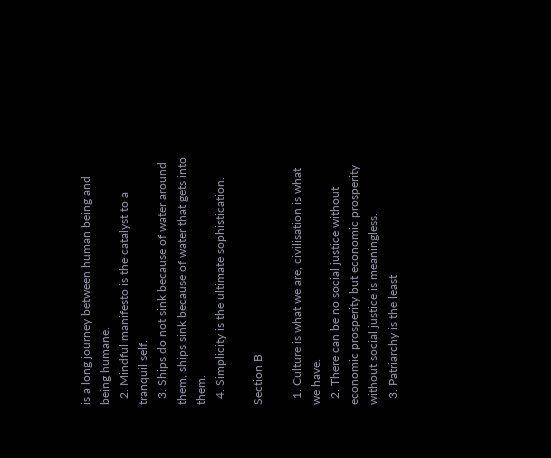is a long journey between human being and being humane.
  2. Mindful manifesto is the catalyst to a tranquil self.
  3. Ships do not sink because of water around them, ships sink because of water that gets into them.
  4. Simplicity is the ultimate sophistication.

Section B

  1. Culture is what we are, civilisation is what we have.
  2. There can be no social justice without economic prosperity but economic prosperity without social justice is meaningless.
  3. Patriarchy is the least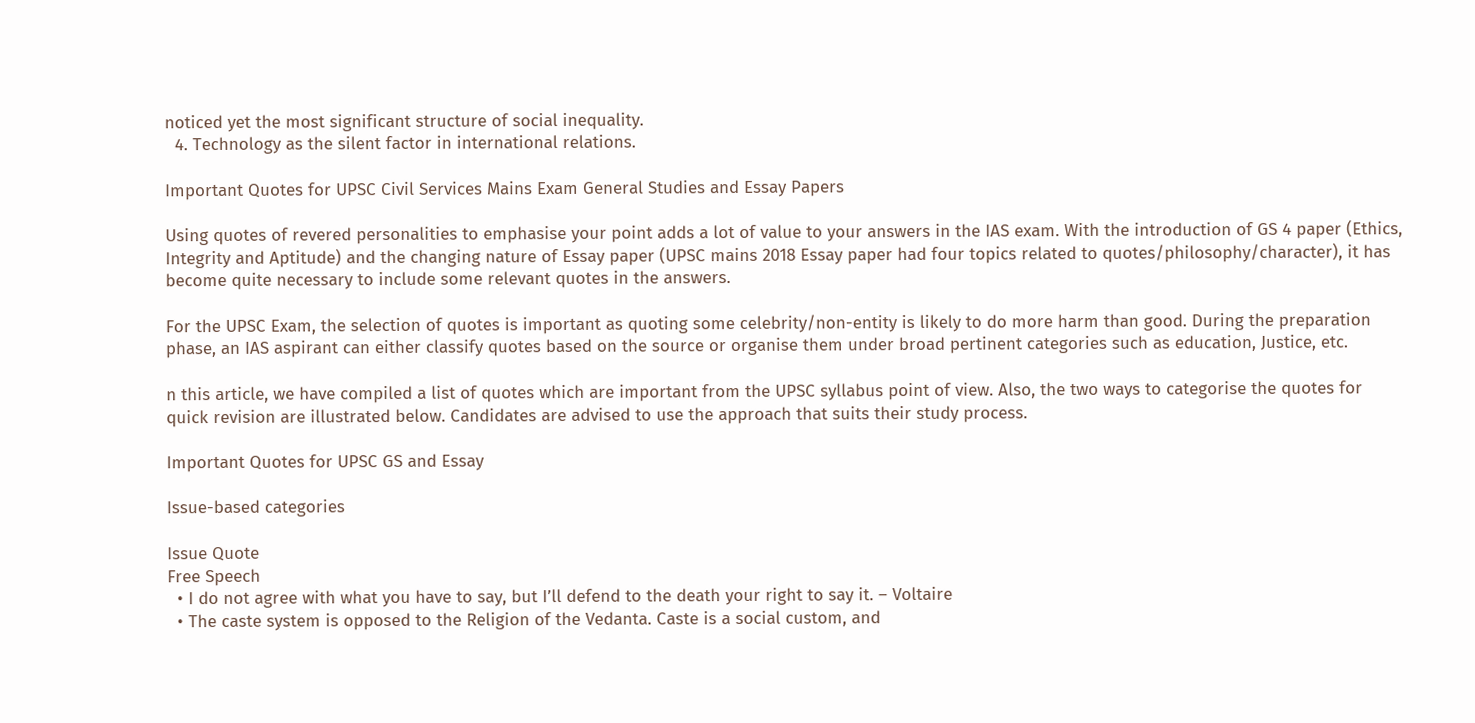noticed yet the most significant structure of social inequality.
  4. Technology as the silent factor in international relations.

Important Quotes for UPSC Civil Services Mains Exam General Studies and Essay Papers

Using quotes of revered personalities to emphasise your point adds a lot of value to your answers in the IAS exam. With the introduction of GS 4 paper (Ethics, Integrity and Aptitude) and the changing nature of Essay paper (UPSC mains 2018 Essay paper had four topics related to quotes/philosophy/character), it has become quite necessary to include some relevant quotes in the answers.

For the UPSC Exam, the selection of quotes is important as quoting some celebrity/non-entity is likely to do more harm than good. During the preparation phase, an IAS aspirant can either classify quotes based on the source or organise them under broad pertinent categories such as education, Justice, etc.

n this article, we have compiled a list of quotes which are important from the UPSC syllabus point of view. Also, the two ways to categorise the quotes for quick revision are illustrated below. Candidates are advised to use the approach that suits their study process.

Important Quotes for UPSC GS and Essay

Issue-based categories

Issue Quote
Free Speech
  • I do not agree with what you have to say, but I’ll defend to the death your right to say it. – Voltaire
  • The caste system is opposed to the Religion of the Vedanta. Caste is a social custom, and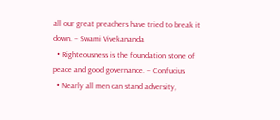all our great preachers have tried to break it down. – Swami Vivekananda
  • Righteousness is the foundation stone of peace and good governance. – Confucius
  • Nearly all men can stand adversity,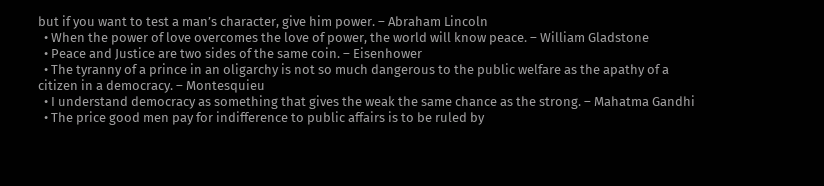but if you want to test a man’s character, give him power. – Abraham Lincoln
  • When the power of love overcomes the love of power, the world will know peace. – William Gladstone
  • Peace and Justice are two sides of the same coin. – Eisenhower
  • The tyranny of a prince in an oligarchy is not so much dangerous to the public welfare as the apathy of a citizen in a democracy. – Montesquieu
  • I understand democracy as something that gives the weak the same chance as the strong. – Mahatma Gandhi
  • The price good men pay for indifference to public affairs is to be ruled by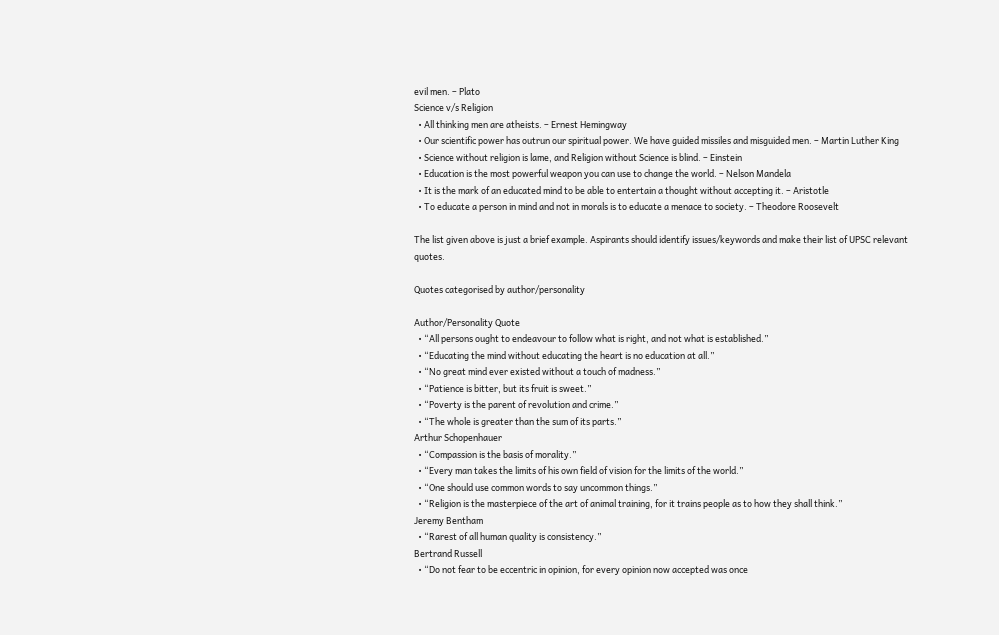evil men. – Plato
Science v/s Religion
  • All thinking men are atheists. – Ernest Hemingway
  • Our scientific power has outrun our spiritual power. We have guided missiles and misguided men. – Martin Luther King
  • Science without religion is lame, and Religion without Science is blind. – Einstein
  • Education is the most powerful weapon you can use to change the world. – Nelson Mandela
  • It is the mark of an educated mind to be able to entertain a thought without accepting it. – Aristotle
  • To educate a person in mind and not in morals is to educate a menace to society. – Theodore Roosevelt

The list given above is just a brief example. Aspirants should identify issues/keywords and make their list of UPSC relevant quotes.

Quotes categorised by author/personality

Author/Personality Quote
  • “All persons ought to endeavour to follow what is right, and not what is established.”
  • “Educating the mind without educating the heart is no education at all.”
  • “No great mind ever existed without a touch of madness.”
  • “Patience is bitter, but its fruit is sweet.”
  • “Poverty is the parent of revolution and crime.”
  • “The whole is greater than the sum of its parts.”
Arthur Schopenhauer
  • “Compassion is the basis of morality.”
  • “Every man takes the limits of his own field of vision for the limits of the world.”
  • “One should use common words to say uncommon things.”
  • “Religion is the masterpiece of the art of animal training, for it trains people as to how they shall think.”
Jeremy Bentham
  • “Rarest of all human quality is consistency.”
Bertrand Russell
  • “Do not fear to be eccentric in opinion, for every opinion now accepted was once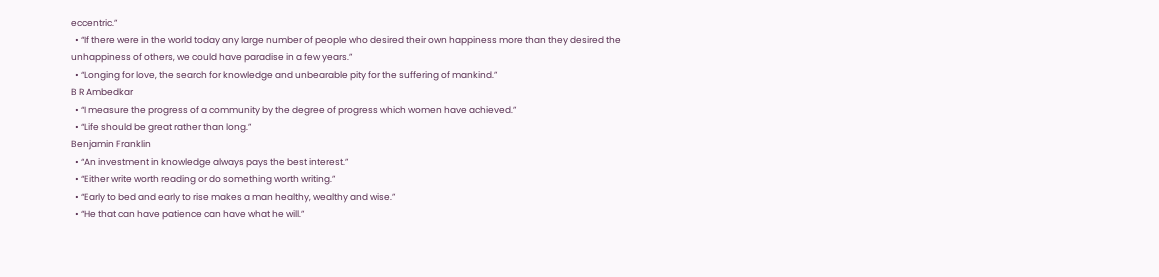eccentric.”
  • “If there were in the world today any large number of people who desired their own happiness more than they desired the unhappiness of others, we could have paradise in a few years.”
  • “Longing for love, the search for knowledge and unbearable pity for the suffering of mankind.”
B R Ambedkar
  • “I measure the progress of a community by the degree of progress which women have achieved.”
  • “Life should be great rather than long.”
Benjamin Franklin
  • “An investment in knowledge always pays the best interest.”
  • “Either write worth reading or do something worth writing.”
  • “Early to bed and early to rise makes a man healthy, wealthy and wise.”
  • “He that can have patience can have what he will.”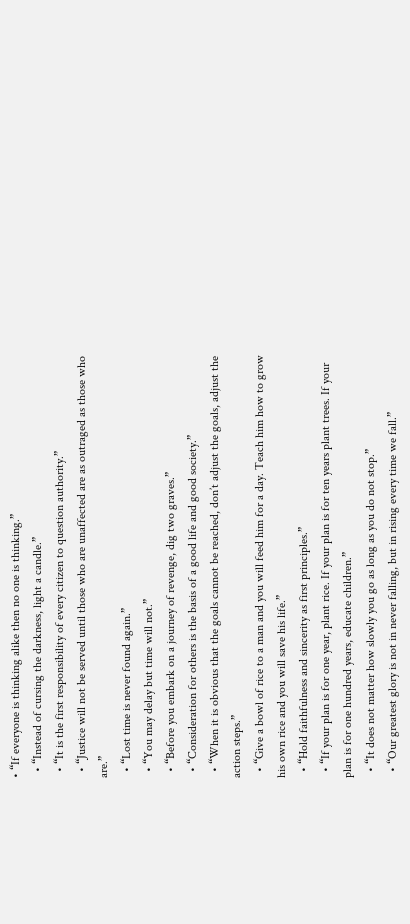• “If everyone is thinking alike then no one is thinking.”
  • “Instead of cursing the darkness, light a candle.”
  • “It is the first responsibility of every citizen to question authority.”
  • “Justice will not be served until those who are unaffected are as outraged as those who are.”
  • “Lost time is never found again.”
  • “You may delay but time will not.”
  • “Before you embark on a journey of revenge, dig two graves.”
  • “Consideration for others is the basis of a good life and good society.”
  • “When it is obvious that the goals cannot be reached, don’t adjust the goals, adjust the action steps.”
  • “Give a bowl of rice to a man and you will feed him for a day. Teach him how to grow his own rice and you will save his life.”
  • “Hold faithfulness and sincerity as first principles.”
  • “If your plan is for one year, plant rice. If your plan is for ten years plant trees. If your plan is for one hundred years, educate children.”
  • “It does not matter how slowly you go as long as you do not stop.”
  • “Our greatest glory is not in never falling, but in rising every time we fall.”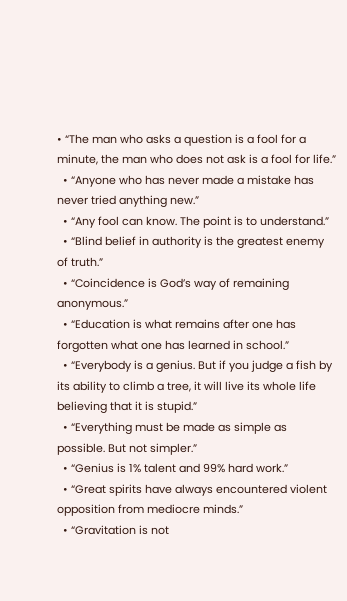• “The man who asks a question is a fool for a minute, the man who does not ask is a fool for life.”
  • “Anyone who has never made a mistake has never tried anything new.”
  • “Any fool can know. The point is to understand.”
  • “Blind belief in authority is the greatest enemy of truth.”
  • “Coincidence is God’s way of remaining anonymous.”
  • “Education is what remains after one has forgotten what one has learned in school.”
  • “Everybody is a genius. But if you judge a fish by its ability to climb a tree, it will live its whole life believing that it is stupid.”
  • “Everything must be made as simple as possible. But not simpler.”
  • “Genius is 1% talent and 99% hard work.”
  • “Great spirits have always encountered violent opposition from mediocre minds.”
  • “Gravitation is not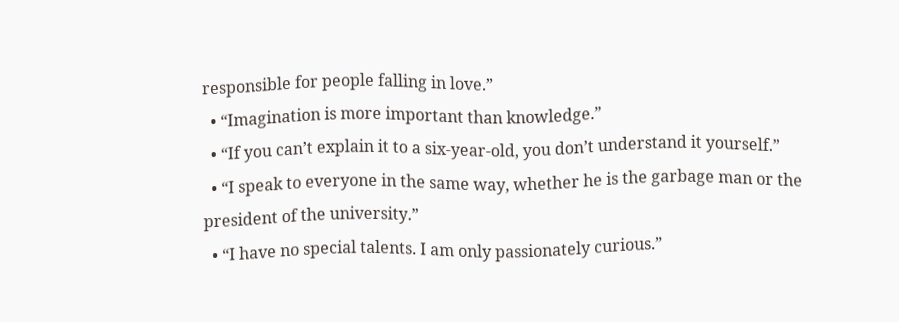responsible for people falling in love.”
  • “Imagination is more important than knowledge.”
  • “If you can’t explain it to a six-year-old, you don’t understand it yourself.”
  • “I speak to everyone in the same way, whether he is the garbage man or the president of the university.”
  • “I have no special talents. I am only passionately curious.”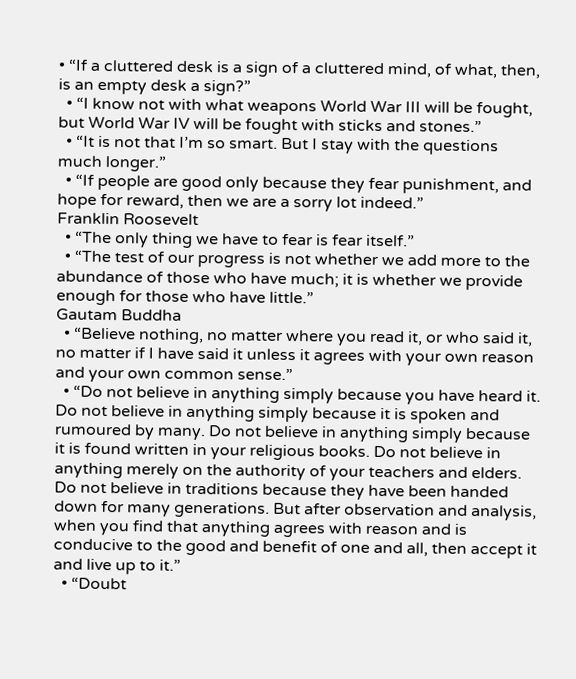• “If a cluttered desk is a sign of a cluttered mind, of what, then, is an empty desk a sign?”
  • “I know not with what weapons World War III will be fought, but World War IV will be fought with sticks and stones.”
  • “It is not that I’m so smart. But I stay with the questions much longer.”
  • “If people are good only because they fear punishment, and hope for reward, then we are a sorry lot indeed.”
Franklin Roosevelt
  • “The only thing we have to fear is fear itself.”
  • “The test of our progress is not whether we add more to the abundance of those who have much; it is whether we provide enough for those who have little.”
Gautam Buddha
  • “Believe nothing, no matter where you read it, or who said it, no matter if I have said it unless it agrees with your own reason and your own common sense.”
  • “Do not believe in anything simply because you have heard it. Do not believe in anything simply because it is spoken and rumoured by many. Do not believe in anything simply because it is found written in your religious books. Do not believe in anything merely on the authority of your teachers and elders. Do not believe in traditions because they have been handed down for many generations. But after observation and analysis, when you find that anything agrees with reason and is conducive to the good and benefit of one and all, then accept it and live up to it.”
  • “Doubt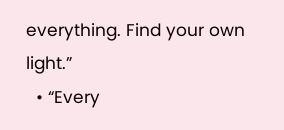everything. Find your own light.”
  • “Every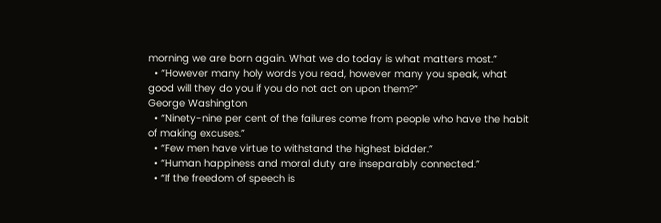morning we are born again. What we do today is what matters most.”
  • “However many holy words you read, however many you speak, what good will they do you if you do not act on upon them?”
George Washington
  • “Ninety-nine per cent of the failures come from people who have the habit of making excuses.”
  • “Few men have virtue to withstand the highest bidder.”
  • “Human happiness and moral duty are inseparably connected.”
  • “If the freedom of speech is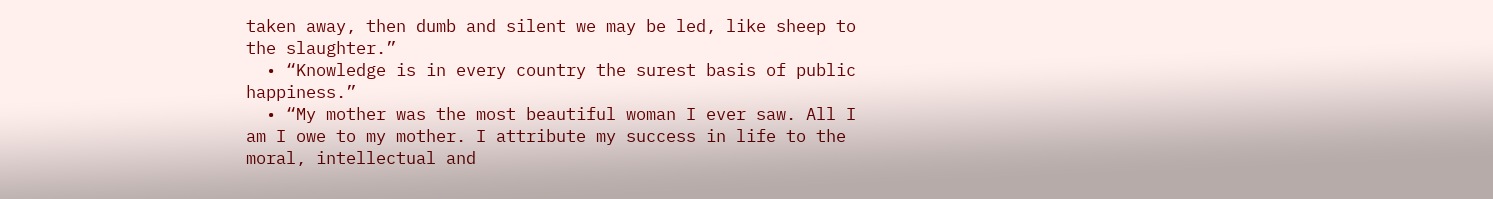taken away, then dumb and silent we may be led, like sheep to the slaughter.”
  • “Knowledge is in every country the surest basis of public happiness.”
  • “My mother was the most beautiful woman I ever saw. All I am I owe to my mother. I attribute my success in life to the moral, intellectual and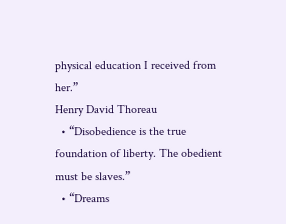physical education I received from her.”
Henry David Thoreau
  • “Disobedience is the true foundation of liberty. The obedient must be slaves.”
  • “Dreams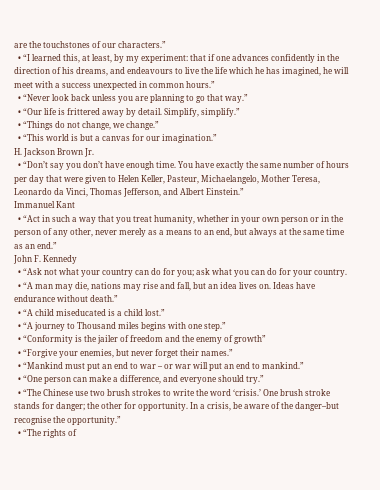are the touchstones of our characters.”
  • “I learned this, at least, by my experiment: that if one advances confidently in the direction of his dreams, and endeavours to live the life which he has imagined, he will meet with a success unexpected in common hours.”
  • “Never look back unless you are planning to go that way.”
  • “Our life is frittered away by detail. Simplify, simplify.”
  • “Things do not change, we change.”
  • “This world is but a canvas for our imagination.”
H. Jackson Brown Jr.
  • “Don’t say you don’t have enough time. You have exactly the same number of hours per day that were given to Helen Keller, Pasteur, Michaelangelo, Mother Teresa, Leonardo da Vinci, Thomas Jefferson, and Albert Einstein.”
Immanuel Kant
  • “Act in such a way that you treat humanity, whether in your own person or in the person of any other, never merely as a means to an end, but always at the same time as an end.”
John F. Kennedy
  • “Ask not what your country can do for you; ask what you can do for your country.
  • “A man may die, nations may rise and fall, but an idea lives on. Ideas have endurance without death.”
  • “A child miseducated is a child lost.”
  • “A journey to Thousand miles begins with one step.”
  • “Conformity is the jailer of freedom and the enemy of growth”
  • “Forgive your enemies, but never forget their names.”
  • “Mankind must put an end to war – or war will put an end to mankind.”
  • “One person can make a difference, and everyone should try.”
  • “The Chinese use two brush strokes to write the word ‘crisis.’ One brush stroke stands for danger; the other for opportunity. In a crisis, be aware of the danger–but recognise the opportunity.”
  • “The rights of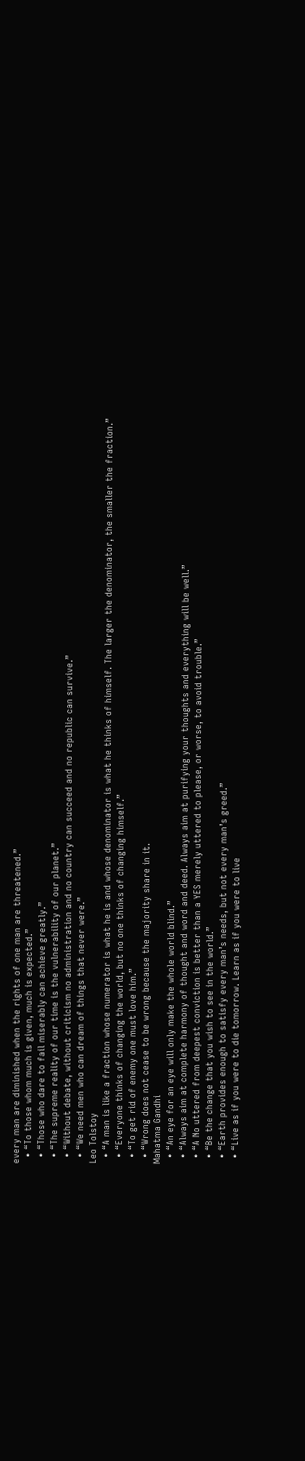every man are diminished when the rights of one man are threatened.”
  • “To those whom much is given, much is expected.”
  • “Those who dare to fail miserably can achieve greatly.”
  • “The supreme reality of our time is the vulnerability of our planet.”
  • “Without debate, without criticism no administration and no country can succeed and no republic can survive.”
  • “We need men who can dream of things that never were.”
Leo Tolstoy
  • “A man is like a fraction whose numerator is what he is and whose denominator is what he thinks of himself. The larger the denominator, the smaller the fraction.”
  • “Everyone thinks of changing the world, but no one thinks of changing himself.”
  • “To get rid of enemy one must love him.”
  • “Wrong does not cease to be wrong because the majority share in it.
Mahatma Gandhi
  • “An eye for an eye will only make the whole world blind.”
  • “Always aim at complete harmony of thought and word and deed. Always aim at purifying your thoughts and everything will be well.”
  • “A No uttered from deepest conviction is better than a YES merely uttered to please, or worse, to avoid trouble.”
  • “Be the change that you wish to see in the world.”
  • “Earth provides enough to satisfy every man’s needs, but not every man’s greed.”
  • “Live as if you were to die tomorrow. Learn as if you were to live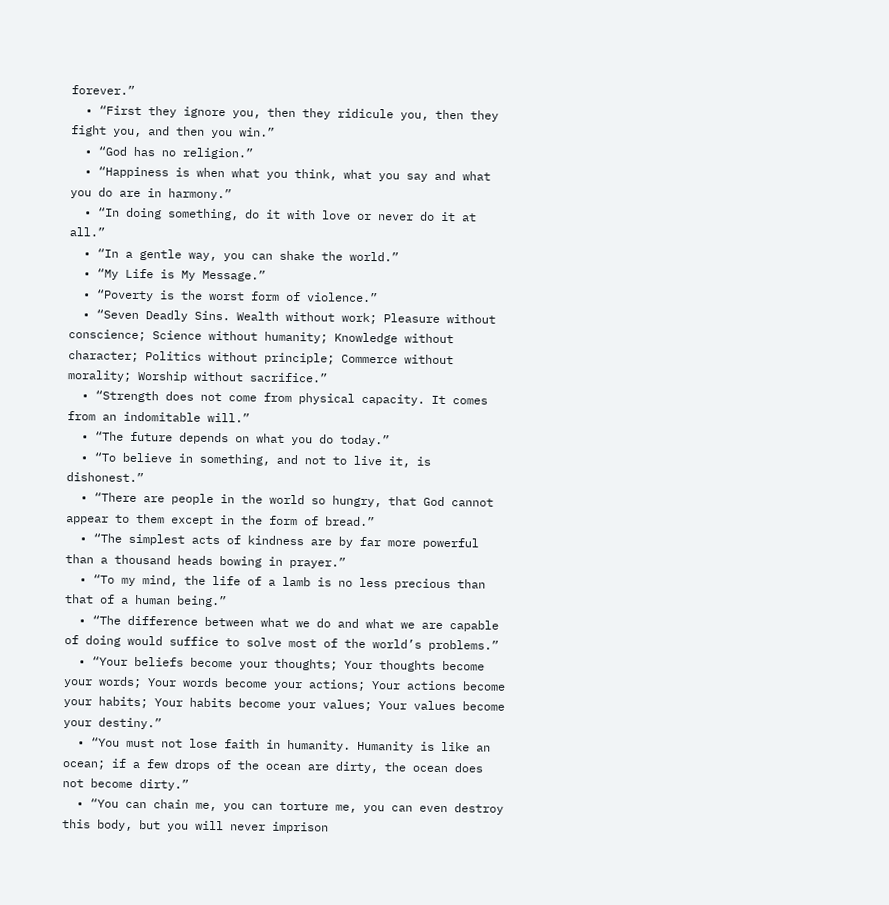forever.”
  • “First they ignore you, then they ridicule you, then they fight you, and then you win.”
  • “God has no religion.”
  • “Happiness is when what you think, what you say and what you do are in harmony.”
  • “In doing something, do it with love or never do it at all.”
  • “In a gentle way, you can shake the world.”
  • “My Life is My Message.”
  • “Poverty is the worst form of violence.”
  • “Seven Deadly Sins. Wealth without work; Pleasure without conscience; Science without humanity; Knowledge without character; Politics without principle; Commerce without morality; Worship without sacrifice.”
  • “Strength does not come from physical capacity. It comes from an indomitable will.”
  • “The future depends on what you do today.”
  • “To believe in something, and not to live it, is dishonest.”
  • “There are people in the world so hungry, that God cannot appear to them except in the form of bread.”
  • “The simplest acts of kindness are by far more powerful than a thousand heads bowing in prayer.”
  • “To my mind, the life of a lamb is no less precious than that of a human being.”
  • “The difference between what we do and what we are capable of doing would suffice to solve most of the world’s problems.”
  • “Your beliefs become your thoughts; Your thoughts become your words; Your words become your actions; Your actions become your habits; Your habits become your values; Your values become your destiny.”
  • “You must not lose faith in humanity. Humanity is like an ocean; if a few drops of the ocean are dirty, the ocean does not become dirty.”
  • “You can chain me, you can torture me, you can even destroy this body, but you will never imprison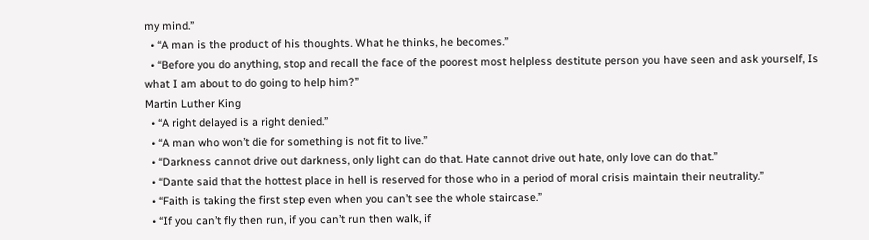my mind.”
  • “A man is the product of his thoughts. What he thinks, he becomes.”
  • “Before you do anything, stop and recall the face of the poorest most helpless destitute person you have seen and ask yourself, Is what I am about to do going to help him?”
Martin Luther King
  • “A right delayed is a right denied.”
  • “A man who won’t die for something is not fit to live.”
  • “Darkness cannot drive out darkness, only light can do that. Hate cannot drive out hate, only love can do that.”
  • “Dante said that the hottest place in hell is reserved for those who in a period of moral crisis maintain their neutrality.”
  • “Faith is taking the first step even when you can’t see the whole staircase.”
  • “If you can’t fly then run, if you can’t run then walk, if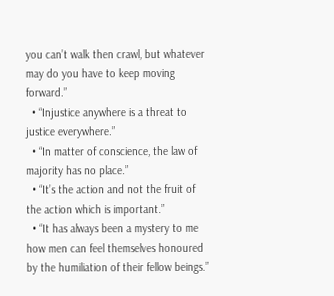you can’t walk then crawl, but whatever may do you have to keep moving forward.”
  • “Injustice anywhere is a threat to justice everywhere.”
  • “In matter of conscience, the law of majority has no place.”
  • “It’s the action and not the fruit of the action which is important.”
  • “It has always been a mystery to me how men can feel themselves honoured by the humiliation of their fellow beings.”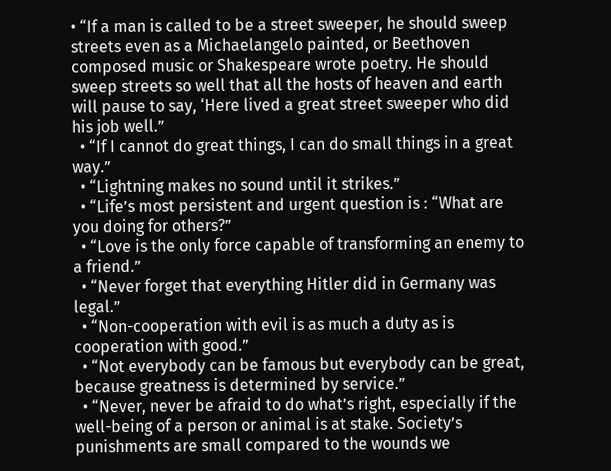• “If a man is called to be a street sweeper, he should sweep streets even as a Michaelangelo painted, or Beethoven composed music or Shakespeare wrote poetry. He should sweep streets so well that all the hosts of heaven and earth will pause to say, ‘Here lived a great street sweeper who did his job well.”
  • “If I cannot do great things, I can do small things in a great way.”
  • “Lightning makes no sound until it strikes.”
  • “Life’s most persistent and urgent question is : “What are you doing for others?”
  • “Love is the only force capable of transforming an enemy to a friend.”
  • “Never forget that everything Hitler did in Germany was legal.”
  • “Non-cooperation with evil is as much a duty as is cooperation with good.”
  • “Not everybody can be famous but everybody can be great, because greatness is determined by service.”
  • “Never, never be afraid to do what’s right, especially if the well-being of a person or animal is at stake. Society’s punishments are small compared to the wounds we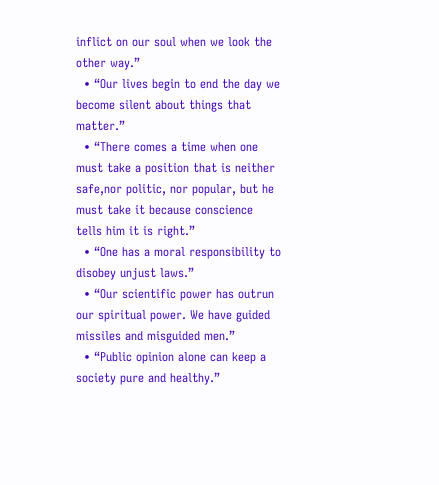inflict on our soul when we look the other way.”
  • “Our lives begin to end the day we become silent about things that matter.”
  • “There comes a time when one must take a position that is neither safe,nor politic, nor popular, but he must take it because conscience tells him it is right.”
  • “One has a moral responsibility to disobey unjust laws.”
  • “Our scientific power has outrun our spiritual power. We have guided missiles and misguided men.”
  • “Public opinion alone can keep a society pure and healthy.”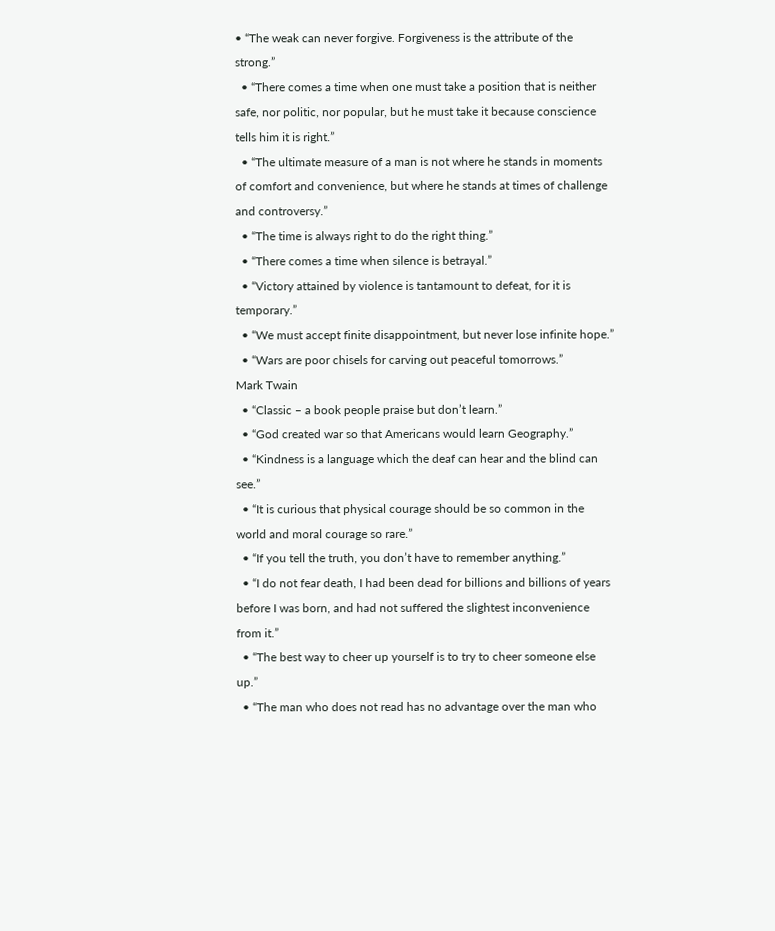• “The weak can never forgive. Forgiveness is the attribute of the strong.”
  • “There comes a time when one must take a position that is neither safe, nor politic, nor popular, but he must take it because conscience tells him it is right.”
  • “The ultimate measure of a man is not where he stands in moments of comfort and convenience, but where he stands at times of challenge and controversy.”
  • “The time is always right to do the right thing.”
  • “There comes a time when silence is betrayal.”
  • “Victory attained by violence is tantamount to defeat, for it is temporary.”
  • “We must accept finite disappointment, but never lose infinite hope.”
  • “Wars are poor chisels for carving out peaceful tomorrows.”
Mark Twain
  • “Classic – a book people praise but don’t learn.”
  • “God created war so that Americans would learn Geography.”
  • “Kindness is a language which the deaf can hear and the blind can see.”
  • “It is curious that physical courage should be so common in the world and moral courage so rare.”
  • “If you tell the truth, you don’t have to remember anything.”
  • “I do not fear death, I had been dead for billions and billions of years before I was born, and had not suffered the slightest inconvenience from it.”
  • “The best way to cheer up yourself is to try to cheer someone else up.”
  • “The man who does not read has no advantage over the man who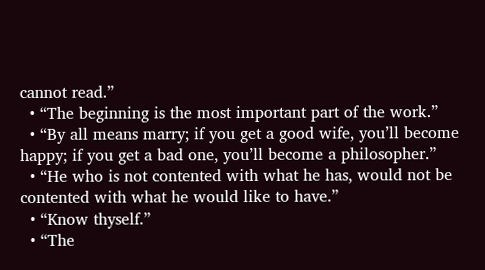cannot read.”
  • “The beginning is the most important part of the work.”
  • “By all means marry; if you get a good wife, you’ll become happy; if you get a bad one, you’ll become a philosopher.”
  • “He who is not contented with what he has, would not be contented with what he would like to have.”
  • “Know thyself.”
  • “The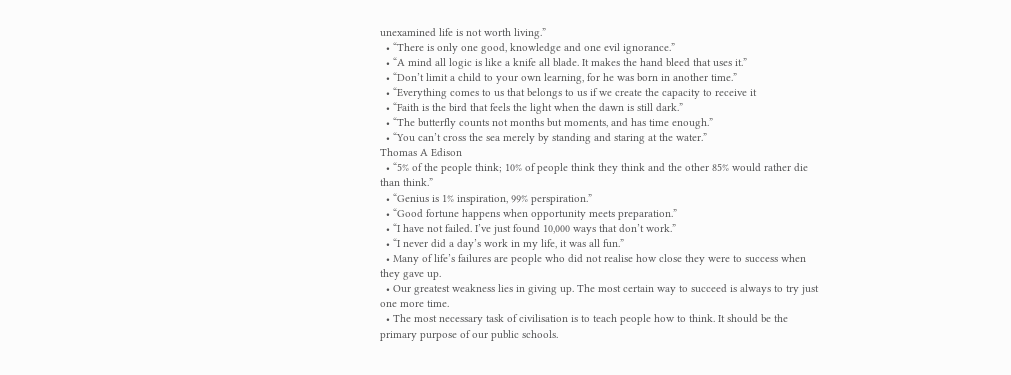unexamined life is not worth living.”
  • “There is only one good, knowledge and one evil ignorance.”
  • “A mind all logic is like a knife all blade. It makes the hand bleed that uses it.”
  • “Don’t limit a child to your own learning, for he was born in another time.”
  • “Everything comes to us that belongs to us if we create the capacity to receive it
  • “Faith is the bird that feels the light when the dawn is still dark.”
  • “The butterfly counts not months but moments, and has time enough.”
  • “You can’t cross the sea merely by standing and staring at the water.”
Thomas A Edison
  • “5% of the people think; 10% of people think they think and the other 85% would rather die than think.”
  • “Genius is 1% inspiration, 99% perspiration.”
  • “Good fortune happens when opportunity meets preparation.”
  • “I have not failed. I’ve just found 10,000 ways that don’t work.”
  • “I never did a day’s work in my life, it was all fun.”
  • Many of life’s failures are people who did not realise how close they were to success when they gave up.
  • Our greatest weakness lies in giving up. The most certain way to succeed is always to try just one more time.
  • The most necessary task of civilisation is to teach people how to think. It should be the primary purpose of our public schools.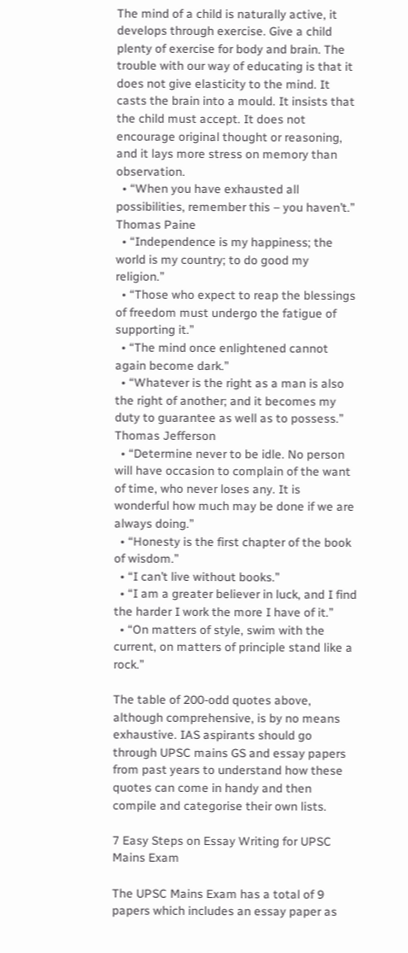The mind of a child is naturally active, it develops through exercise. Give a child plenty of exercise for body and brain. The trouble with our way of educating is that it does not give elasticity to the mind. It casts the brain into a mould. It insists that the child must accept. It does not encourage original thought or reasoning, and it lays more stress on memory than observation.
  • “When you have exhausted all possibilities, remember this – you haven’t.”
Thomas Paine
  • “Independence is my happiness; the world is my country; to do good my religion.”
  • “Those who expect to reap the blessings of freedom must undergo the fatigue of supporting it.”
  • “The mind once enlightened cannot again become dark.”
  • “Whatever is the right as a man is also the right of another; and it becomes my duty to guarantee as well as to possess.”
Thomas Jefferson
  • “Determine never to be idle. No person will have occasion to complain of the want of time, who never loses any. It is wonderful how much may be done if we are always doing.”
  • “Honesty is the first chapter of the book of wisdom.”
  • “I can’t live without books.”
  • “I am a greater believer in luck, and I find the harder I work the more I have of it.”
  • “On matters of style, swim with the current, on matters of principle stand like a rock.”

The table of 200-odd quotes above, although comprehensive, is by no means exhaustive. IAS aspirants should go through UPSC mains GS and essay papers from past years to understand how these quotes can come in handy and then compile and categorise their own lists.

7 Easy Steps on Essay Writing for UPSC Mains Exam

The UPSC Mains Exam has a total of 9 papers which includes an essay paper as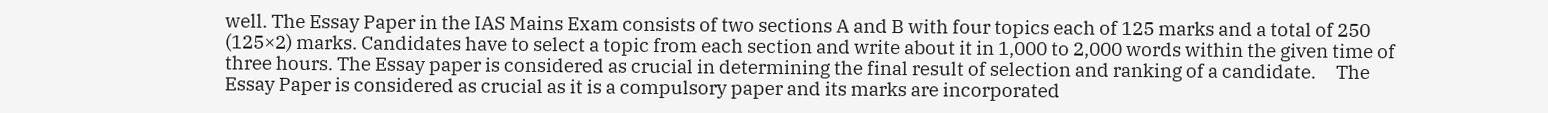well. The Essay Paper in the IAS Mains Exam consists of two sections A and B with four topics each of 125 marks and a total of 250 (125×2) marks. Candidates have to select a topic from each section and write about it in 1,000 to 2,000 words within the given time of three hours. The Essay paper is considered as crucial in determining the final result of selection and ranking of a candidate.     The Essay Paper is considered as crucial as it is a compulsory paper and its marks are incorporated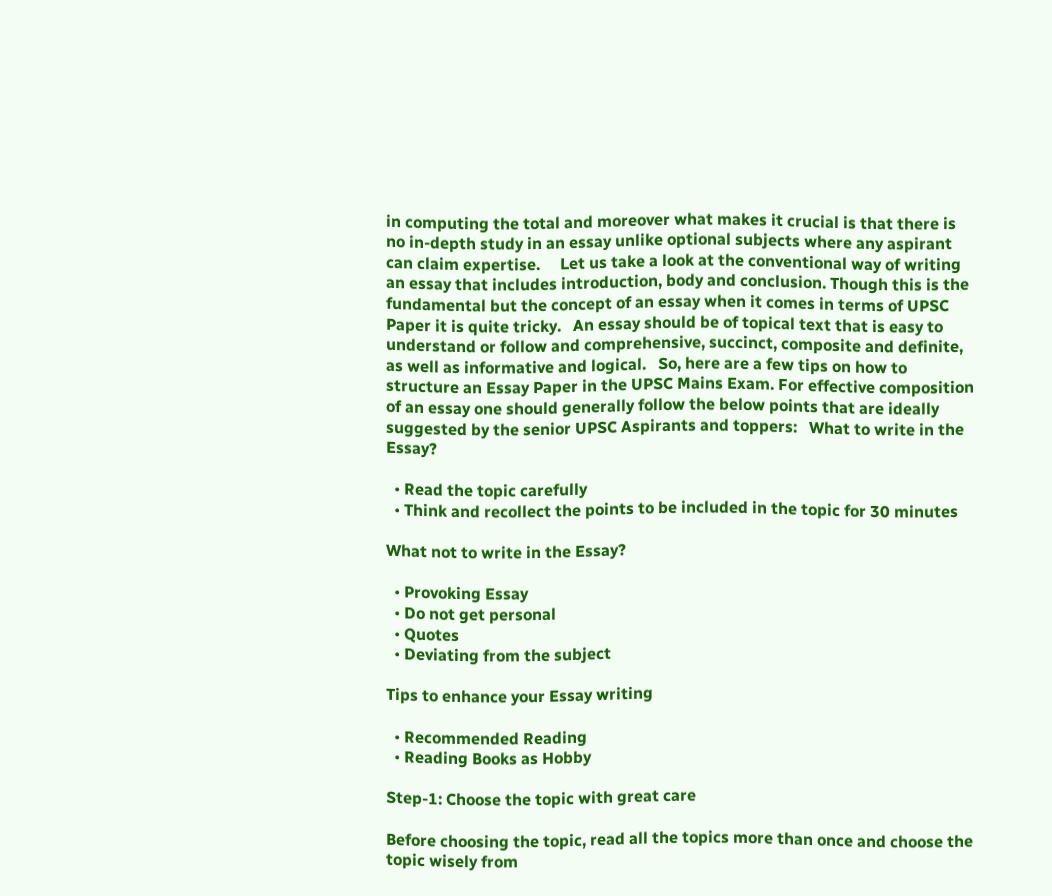in computing the total and moreover what makes it crucial is that there is no in-depth study in an essay unlike optional subjects where any aspirant can claim expertise.     Let us take a look at the conventional way of writing an essay that includes introduction, body and conclusion. Though this is the fundamental but the concept of an essay when it comes in terms of UPSC Paper it is quite tricky.   An essay should be of topical text that is easy to understand or follow and comprehensive, succinct, composite and definite, as well as informative and logical.   So, here are a few tips on how to structure an Essay Paper in the UPSC Mains Exam. For effective composition of an essay one should generally follow the below points that are ideally suggested by the senior UPSC Aspirants and toppers:   What to write in the Essay?

  • Read the topic carefully
  • Think and recollect the points to be included in the topic for 30 minutes

What not to write in the Essay?

  • Provoking Essay
  • Do not get personal
  • Quotes
  • Deviating from the subject

Tips to enhance your Essay writing

  • Recommended Reading
  • Reading Books as Hobby

Step-1: Choose the topic with great care

Before choosing the topic, read all the topics more than once and choose the topic wisely from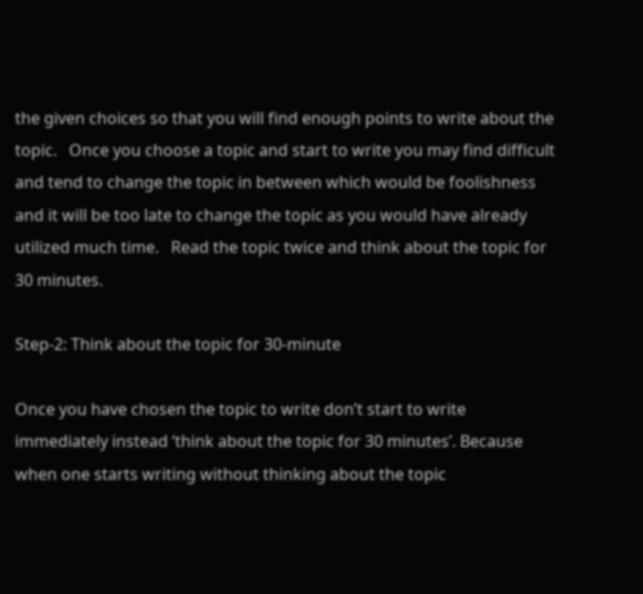the given choices so that you will find enough points to write about the topic.   Once you choose a topic and start to write you may find difficult and tend to change the topic in between which would be foolishness and it will be too late to change the topic as you would have already utilized much time.   Read the topic twice and think about the topic for 30 minutes.

Step-2: Think about the topic for 30-minute

Once you have chosen the topic to write don’t start to write immediately instead ‘think about the topic for 30 minutes’. Because when one starts writing without thinking about the topic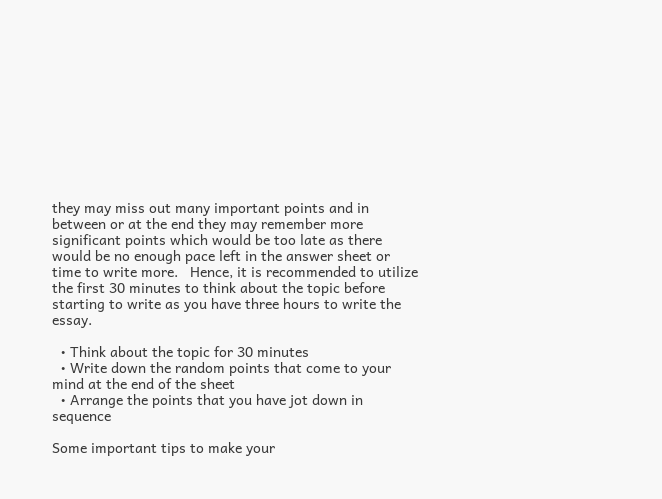they may miss out many important points and in between or at the end they may remember more significant points which would be too late as there would be no enough pace left in the answer sheet or time to write more.   Hence, it is recommended to utilize the first 30 minutes to think about the topic before starting to write as you have three hours to write the essay.

  • Think about the topic for 30 minutes
  • Write down the random points that come to your mind at the end of the sheet
  • Arrange the points that you have jot down in sequence

Some important tips to make your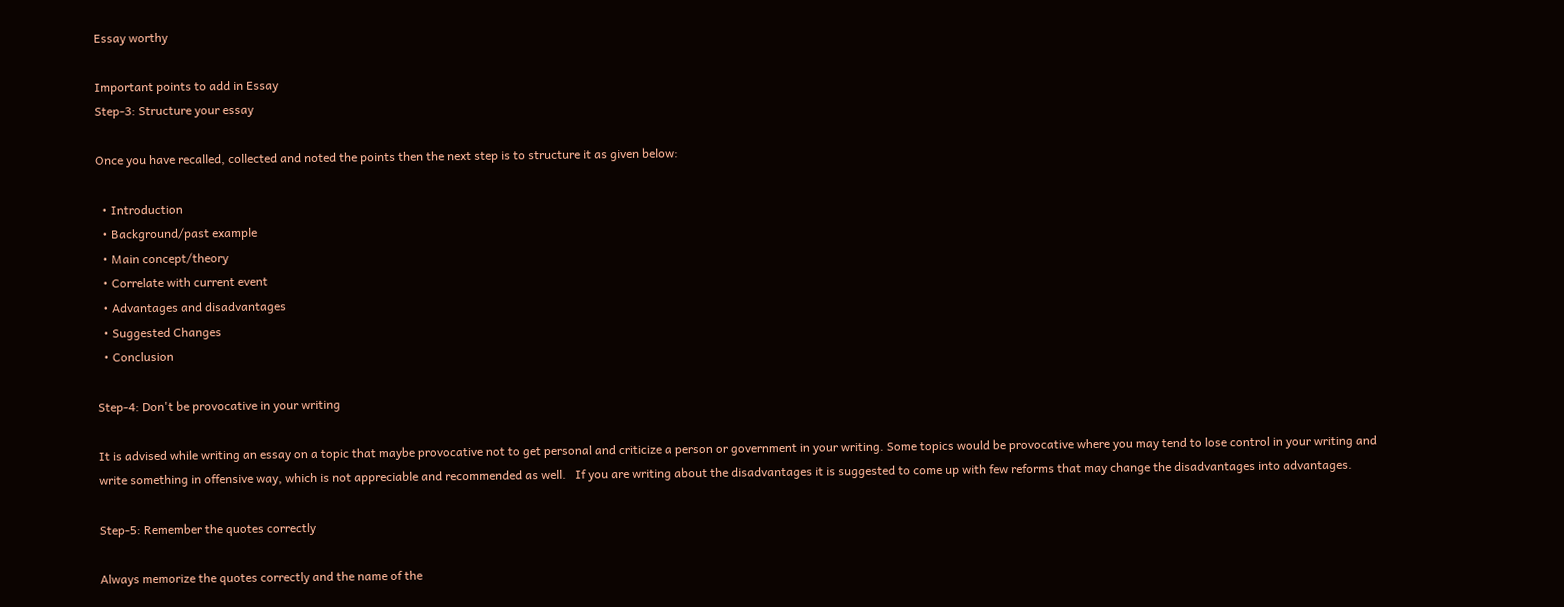Essay worthy

Important points to add in Essay
Step-3: Structure your essay

Once you have recalled, collected and noted the points then the next step is to structure it as given below:

  • Introduction
  • Background/past example
  • Main concept/theory
  • Correlate with current event
  • Advantages and disadvantages
  • Suggested Changes
  • Conclusion

Step-4: Don't be provocative in your writing

It is advised while writing an essay on a topic that maybe provocative not to get personal and criticize a person or government in your writing. Some topics would be provocative where you may tend to lose control in your writing and write something in offensive way, which is not appreciable and recommended as well.   If you are writing about the disadvantages it is suggested to come up with few reforms that may change the disadvantages into advantages.

Step-5: Remember the quotes correctly

Always memorize the quotes correctly and the name of the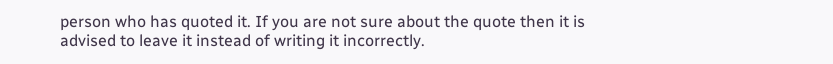person who has quoted it. If you are not sure about the quote then it is advised to leave it instead of writing it incorrectly.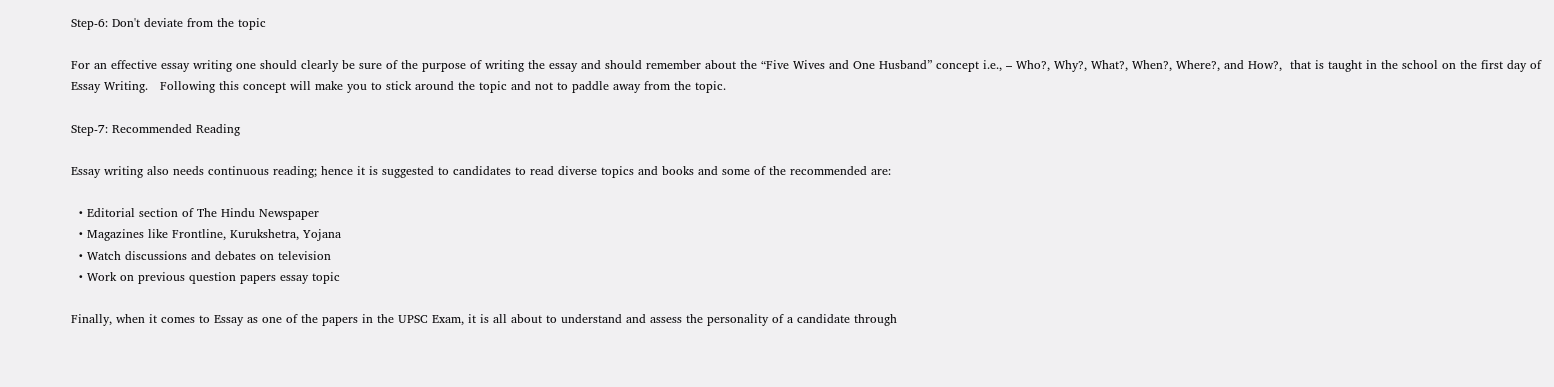Step-6: Don't deviate from the topic

For an effective essay writing one should clearly be sure of the purpose of writing the essay and should remember about the “Five Wives and One Husband” concept i.e., – Who?, Why?, What?, When?, Where?, and How?,  that is taught in the school on the first day of Essay Writing.   Following this concept will make you to stick around the topic and not to paddle away from the topic.

Step-7: Recommended Reading

Essay writing also needs continuous reading; hence it is suggested to candidates to read diverse topics and books and some of the recommended are:

  • Editorial section of The Hindu Newspaper
  • Magazines like Frontline, Kurukshetra, Yojana
  • Watch discussions and debates on television
  • Work on previous question papers essay topic

Finally, when it comes to Essay as one of the papers in the UPSC Exam, it is all about to understand and assess the personality of a candidate through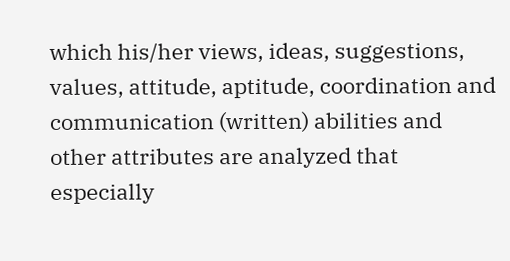which his/her views, ideas, suggestions, values, attitude, aptitude, coordination and communication (written) abilities and other attributes are analyzed that especially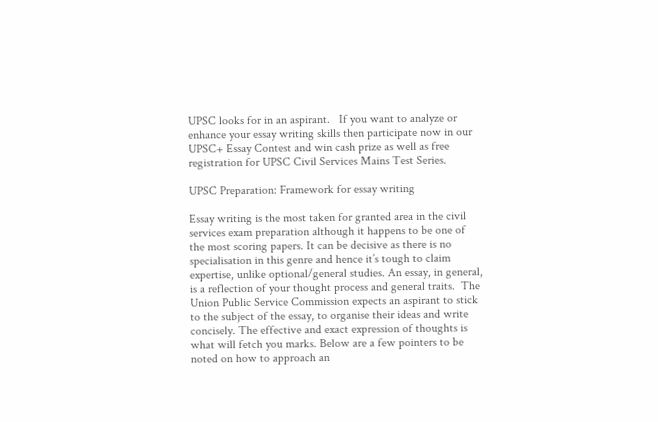UPSC looks for in an aspirant.   If you want to analyze or enhance your essay writing skills then participate now in our UPSC+ Essay Contest and win cash prize as well as free registration for UPSC Civil Services Mains Test Series.

UPSC Preparation: Framework for essay writing

Essay writing is the most taken for granted area in the civil services exam preparation although it happens to be one of the most scoring papers. It can be decisive as there is no specialisation in this genre and hence it’s tough to claim expertise, unlike optional/general studies. An essay, in general, is a reflection of your thought process and general traits.  The Union Public Service Commission expects an aspirant to stick to the subject of the essay, to organise their ideas and write concisely. The effective and exact expression of thoughts is what will fetch you marks. Below are a few pointers to be noted on how to approach an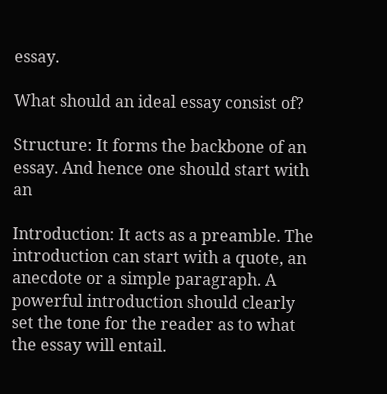essay.

What should an ideal essay consist of?

Structure: It forms the backbone of an essay. And hence one should start with an

Introduction: It acts as a preamble. The introduction can start with a quote, an anecdote or a simple paragraph. A powerful introduction should clearly set the tone for the reader as to what the essay will entail.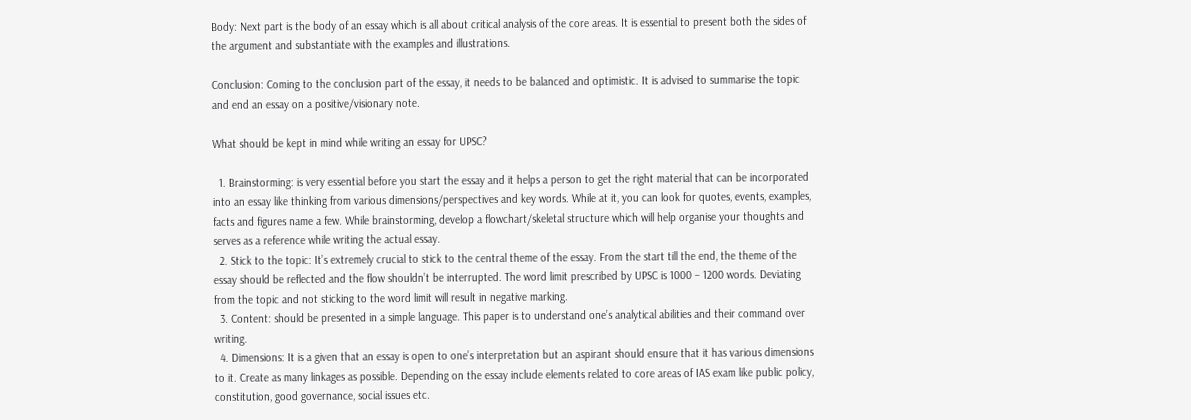Body: Next part is the body of an essay which is all about critical analysis of the core areas. It is essential to present both the sides of the argument and substantiate with the examples and illustrations.

Conclusion: Coming to the conclusion part of the essay, it needs to be balanced and optimistic. It is advised to summarise the topic and end an essay on a positive/visionary note.

What should be kept in mind while writing an essay for UPSC?

  1. Brainstorming: is very essential before you start the essay and it helps a person to get the right material that can be incorporated into an essay like thinking from various dimensions/perspectives and key words. While at it, you can look for quotes, events, examples, facts and figures name a few. While brainstorming, develop a flowchart/skeletal structure which will help organise your thoughts and serves as a reference while writing the actual essay.
  2. Stick to the topic: It’s extremely crucial to stick to the central theme of the essay. From the start till the end, the theme of the essay should be reflected and the flow shouldn’t be interrupted. The word limit prescribed by UPSC is 1000 – 1200 words. Deviating from the topic and not sticking to the word limit will result in negative marking.
  3. Content: should be presented in a simple language. This paper is to understand one’s analytical abilities and their command over writing.
  4. Dimensions: It is a given that an essay is open to one’s interpretation but an aspirant should ensure that it has various dimensions to it. Create as many linkages as possible. Depending on the essay include elements related to core areas of IAS exam like public policy, constitution, good governance, social issues etc.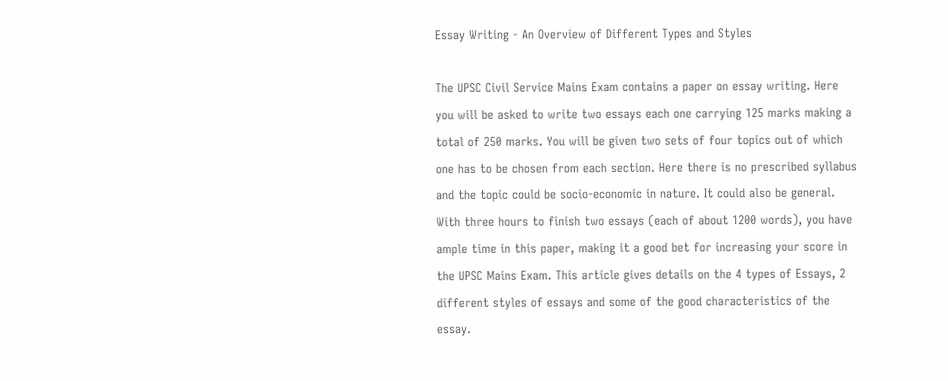Essay Writing - An Overview of Different Types and Styles

The UPSC Civil Service Mains Exam contains a paper on essay writing. Here you will be asked to write two essays each one carrying 125 marks making a total of 250 marks. You will be given two sets of four topics out of which one has to be chosen from each section. Here there is no prescribed syllabus and the topic could be socio-economic in nature. It could also be general. With three hours to finish two essays (each of about 1200 words), you have ample time in this paper, making it a good bet for increasing your score in the UPSC Mains Exam. This article gives details on the 4 types of Essays, 2 different styles of essays and some of the good characteristics of the essay.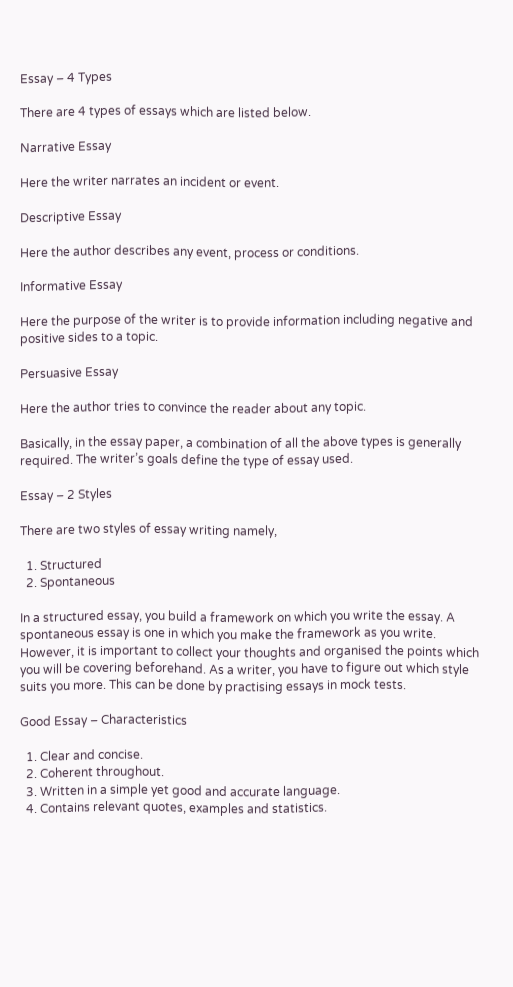Essay – 4 Types

There are 4 types of essays which are listed below.

Narrative Essay

Here the writer narrates an incident or event.

Descriptive Essay

Here the author describes any event, process or conditions.

Informative Essay

Here the purpose of the writer is to provide information including negative and positive sides to a topic.

Persuasive Essay

Here the author tries to convince the reader about any topic.

Basically, in the essay paper, a combination of all the above types is generally required. The writer’s goals define the type of essay used.

Essay – 2 Styles

There are two styles of essay writing namely,

  1. Structured
  2. Spontaneous

In a structured essay, you build a framework on which you write the essay. A spontaneous essay is one in which you make the framework as you write. However, it is important to collect your thoughts and organised the points which you will be covering beforehand. As a writer, you have to figure out which style suits you more. This can be done by practising essays in mock tests.

Good Essay – Characteristics

  1. Clear and concise.
  2. Coherent throughout.
  3. Written in a simple yet good and accurate language.
  4. Contains relevant quotes, examples and statistics.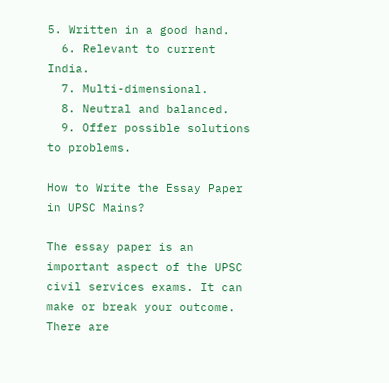5. Written in a good hand.
  6. Relevant to current India.
  7. Multi-dimensional.
  8. Neutral and balanced.
  9. Offer possible solutions to problems.

How to Write the Essay Paper in UPSC Mains?

The essay paper is an important aspect of the UPSC civil services exams. It can make or break your outcome. There are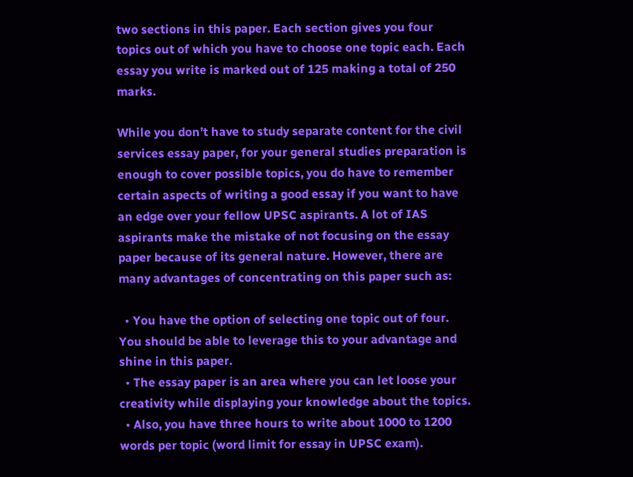two sections in this paper. Each section gives you four topics out of which you have to choose one topic each. Each essay you write is marked out of 125 making a total of 250 marks.

While you don’t have to study separate content for the civil services essay paper, for your general studies preparation is enough to cover possible topics, you do have to remember certain aspects of writing a good essay if you want to have an edge over your fellow UPSC aspirants. A lot of IAS aspirants make the mistake of not focusing on the essay paper because of its general nature. However, there are many advantages of concentrating on this paper such as:

  • You have the option of selecting one topic out of four. You should be able to leverage this to your advantage and shine in this paper.
  • The essay paper is an area where you can let loose your creativity while displaying your knowledge about the topics.
  • Also, you have three hours to write about 1000 to 1200 words per topic (word limit for essay in UPSC exam).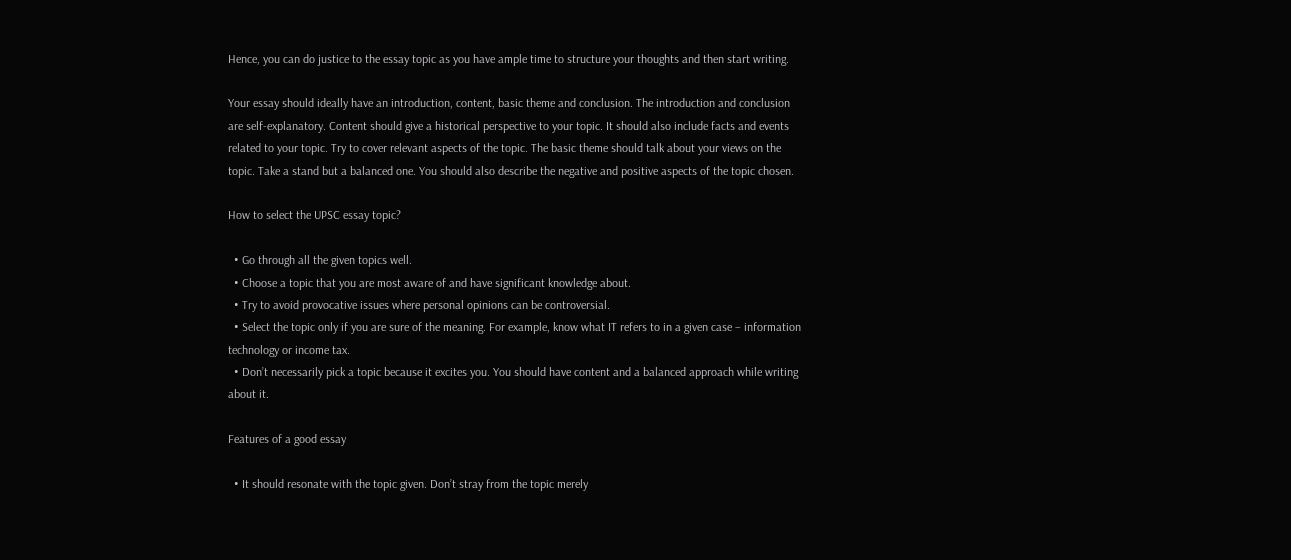Hence, you can do justice to the essay topic as you have ample time to structure your thoughts and then start writing.

Your essay should ideally have an introduction, content, basic theme and conclusion. The introduction and conclusion are self-explanatory. Content should give a historical perspective to your topic. It should also include facts and events related to your topic. Try to cover relevant aspects of the topic. The basic theme should talk about your views on the topic. Take a stand but a balanced one. You should also describe the negative and positive aspects of the topic chosen.

How to select the UPSC essay topic?

  • Go through all the given topics well.
  • Choose a topic that you are most aware of and have significant knowledge about.
  • Try to avoid provocative issues where personal opinions can be controversial.
  • Select the topic only if you are sure of the meaning. For example, know what IT refers to in a given case – information technology or income tax.
  • Don’t necessarily pick a topic because it excites you. You should have content and a balanced approach while writing about it.

Features of a good essay

  • It should resonate with the topic given. Don’t stray from the topic merely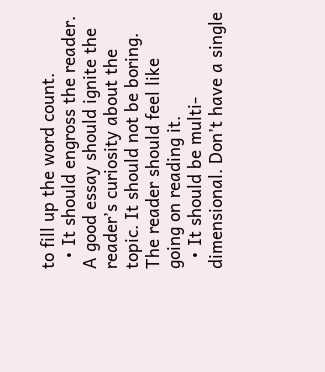to fill up the word count.
  • It should engross the reader. A good essay should ignite the reader’s curiosity about the topic. It should not be boring. The reader should feel like going on reading it.
  • It should be multi-dimensional. Don’t have a single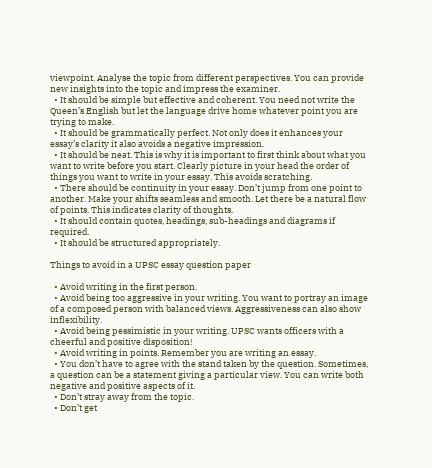viewpoint. Analyse the topic from different perspectives. You can provide new insights into the topic and impress the examiner.
  • It should be simple but effective and coherent. You need not write the Queen’s English but let the language drive home whatever point you are trying to make.
  • It should be grammatically perfect. Not only does it enhances your essay’s clarity it also avoids a negative impression.
  • It should be neat. This is why it is important to first think about what you want to write before you start. Clearly picture in your head the order of things you want to write in your essay. This avoids scratching.
  • There should be continuity in your essay. Don’t jump from one point to another. Make your shifts seamless and smooth. Let there be a natural flow of points. This indicates clarity of thoughts.
  • It should contain quotes, headings, sub-headings and diagrams if required.
  • It should be structured appropriately.

Things to avoid in a UPSC essay question paper

  • Avoid writing in the first person.
  • Avoid being too aggressive in your writing. You want to portray an image of a composed person with balanced views. Aggressiveness can also show inflexibility.
  • Avoid being pessimistic in your writing. UPSC wants officers with a cheerful and positive disposition!
  • Avoid writing in points. Remember you are writing an essay.
  • You don’t have to agree with the stand taken by the question. Sometimes, a question can be a statement giving a particular view. You can write both negative and positive aspects of it.
  • Don’t stray away from the topic.
  • Don’t get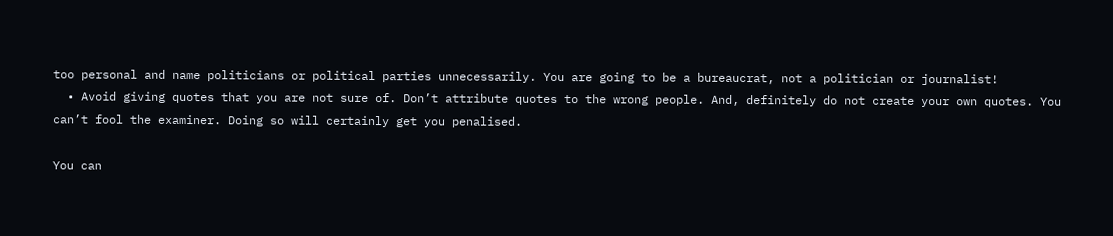too personal and name politicians or political parties unnecessarily. You are going to be a bureaucrat, not a politician or journalist!
  • Avoid giving quotes that you are not sure of. Don’t attribute quotes to the wrong people. And, definitely do not create your own quotes. You can’t fool the examiner. Doing so will certainly get you penalised.

You can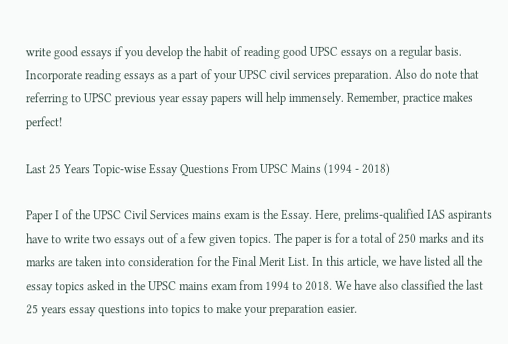write good essays if you develop the habit of reading good UPSC essays on a regular basis. Incorporate reading essays as a part of your UPSC civil services preparation. Also do note that referring to UPSC previous year essay papers will help immensely. Remember, practice makes perfect!

Last 25 Years Topic-wise Essay Questions From UPSC Mains (1994 - 2018)

Paper I of the UPSC Civil Services mains exam is the Essay. Here, prelims-qualified IAS aspirants have to write two essays out of a few given topics. The paper is for a total of 250 marks and its marks are taken into consideration for the Final Merit List. In this article, we have listed all the essay topics asked in the UPSC mains exam from 1994 to 2018. We have also classified the last 25 years essay questions into topics to make your preparation easier.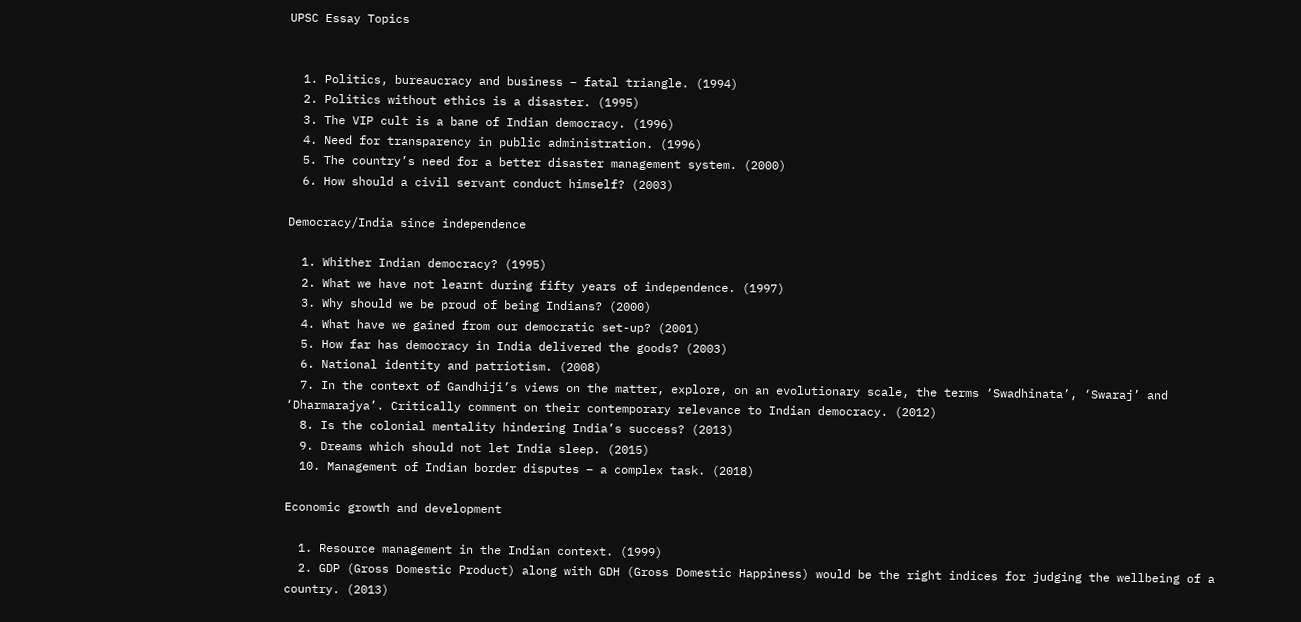UPSC Essay Topics


  1. Politics, bureaucracy and business – fatal triangle. (1994)
  2. Politics without ethics is a disaster. (1995)
  3. The VIP cult is a bane of Indian democracy. (1996)
  4. Need for transparency in public administration. (1996)
  5. The country’s need for a better disaster management system. (2000)
  6. How should a civil servant conduct himself? (2003)

Democracy/India since independence

  1. Whither Indian democracy? (1995)
  2. What we have not learnt during fifty years of independence. (1997)
  3. Why should we be proud of being Indians? (2000)
  4. What have we gained from our democratic set-up? (2001)
  5. How far has democracy in India delivered the goods? (2003)
  6. National identity and patriotism. (2008)
  7. In the context of Gandhiji’s views on the matter, explore, on an evolutionary scale, the terms ‘Swadhinata’, ‘Swaraj’ and ‘Dharmarajya’. Critically comment on their contemporary relevance to Indian democracy. (2012)
  8. Is the colonial mentality hindering India’s success? (2013)
  9. Dreams which should not let India sleep. (2015)
  10. Management of Indian border disputes – a complex task. (2018)

Economic growth and development

  1. Resource management in the Indian context. (1999)
  2. GDP (Gross Domestic Product) along with GDH (Gross Domestic Happiness) would be the right indices for judging the wellbeing of a country. (2013)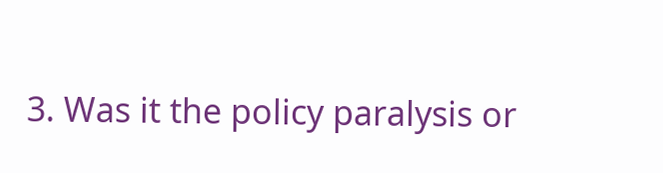3. Was it the policy paralysis or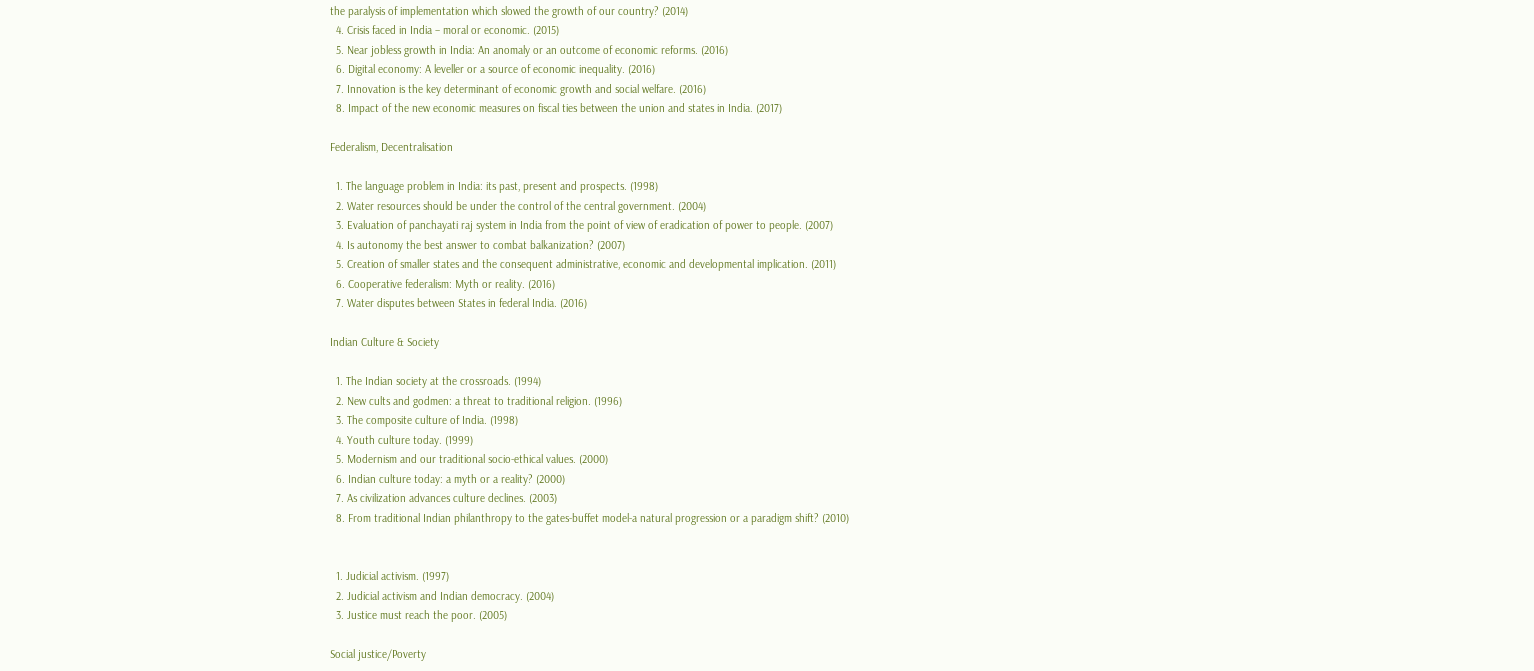the paralysis of implementation which slowed the growth of our country? (2014)
  4. Crisis faced in India – moral or economic. (2015)
  5. Near jobless growth in India: An anomaly or an outcome of economic reforms. (2016)
  6. Digital economy: A leveller or a source of economic inequality. (2016)
  7. Innovation is the key determinant of economic growth and social welfare. (2016)
  8. Impact of the new economic measures on fiscal ties between the union and states in India. (2017)

Federalism, Decentralisation

  1. The language problem in India: its past, present and prospects. (1998)
  2. Water resources should be under the control of the central government. (2004)
  3. Evaluation of panchayati raj system in India from the point of view of eradication of power to people. (2007)
  4. Is autonomy the best answer to combat balkanization? (2007)
  5. Creation of smaller states and the consequent administrative, economic and developmental implication. (2011)
  6. Cooperative federalism: Myth or reality. (2016)
  7. Water disputes between States in federal India. (2016)

Indian Culture & Society

  1. The Indian society at the crossroads. (1994)
  2. New cults and godmen: a threat to traditional religion. (1996)
  3. The composite culture of India. (1998)
  4. Youth culture today. (1999)
  5. Modernism and our traditional socio-ethical values. (2000)
  6. Indian culture today: a myth or a reality? (2000)
  7. As civilization advances culture declines. (2003)
  8. From traditional Indian philanthropy to the gates-buffet model-a natural progression or a paradigm shift? (2010)


  1. Judicial activism. (1997)
  2. Judicial activism and Indian democracy. (2004)
  3. Justice must reach the poor. (2005)

Social justice/Poverty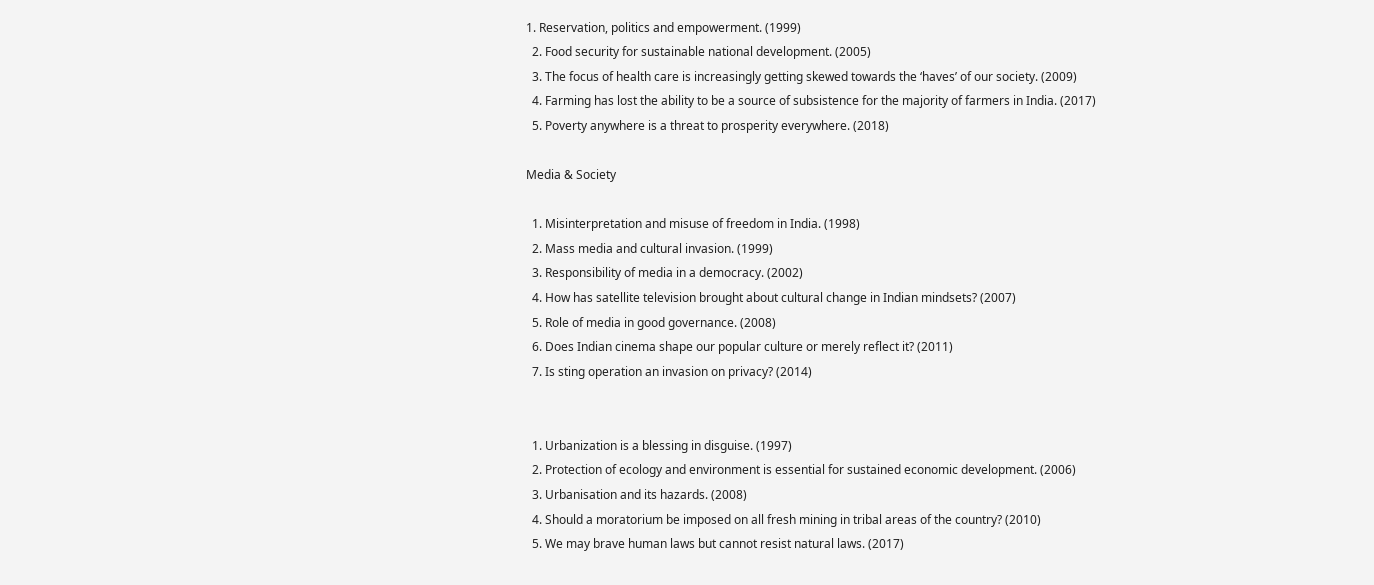1. Reservation, politics and empowerment. (1999)
  2. Food security for sustainable national development. (2005)
  3. The focus of health care is increasingly getting skewed towards the ‘haves’ of our society. (2009)
  4. Farming has lost the ability to be a source of subsistence for the majority of farmers in India. (2017)
  5. Poverty anywhere is a threat to prosperity everywhere. (2018)

Media & Society

  1. Misinterpretation and misuse of freedom in India. (1998)
  2. Mass media and cultural invasion. (1999)
  3. Responsibility of media in a democracy. (2002)
  4. How has satellite television brought about cultural change in Indian mindsets? (2007)
  5. Role of media in good governance. (2008)
  6. Does Indian cinema shape our popular culture or merely reflect it? (2011)
  7. Is sting operation an invasion on privacy? (2014)


  1. Urbanization is a blessing in disguise. (1997)
  2. Protection of ecology and environment is essential for sustained economic development. (2006)
  3. Urbanisation and its hazards. (2008)
  4. Should a moratorium be imposed on all fresh mining in tribal areas of the country? (2010)
  5. We may brave human laws but cannot resist natural laws. (2017)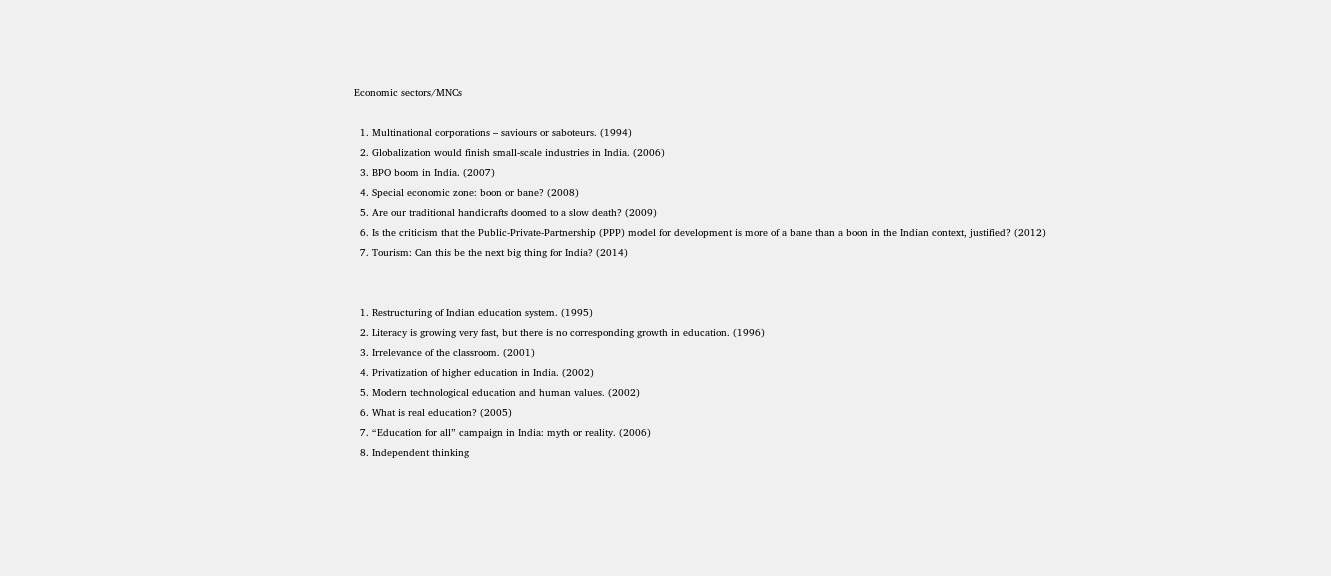Economic sectors/MNCs

  1. Multinational corporations – saviours or saboteurs. (1994)
  2. Globalization would finish small-scale industries in India. (2006)
  3. BPO boom in India. (2007)
  4. Special economic zone: boon or bane? (2008)
  5. Are our traditional handicrafts doomed to a slow death? (2009)
  6. Is the criticism that the Public-Private-Partnership (PPP) model for development is more of a bane than a boon in the Indian context, justified? (2012)
  7. Tourism: Can this be the next big thing for India? (2014)


  1. Restructuring of Indian education system. (1995)
  2. Literacy is growing very fast, but there is no corresponding growth in education. (1996)
  3. Irrelevance of the classroom. (2001)
  4. Privatization of higher education in India. (2002)
  5. Modern technological education and human values. (2002)
  6. What is real education? (2005)
  7. “Education for all” campaign in India: myth or reality. (2006)
  8. Independent thinking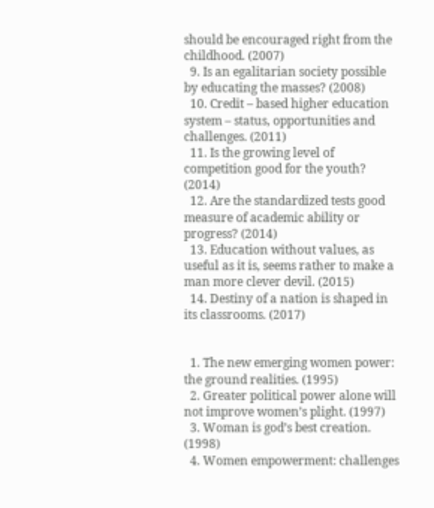should be encouraged right from the childhood. (2007)
  9. Is an egalitarian society possible by educating the masses? (2008)
  10. Credit – based higher education system – status, opportunities and challenges. (2011)
  11. Is the growing level of competition good for the youth? (2014)
  12. Are the standardized tests good measure of academic ability or progress? (2014)
  13. Education without values, as useful as it is, seems rather to make a man more clever devil. (2015)
  14. Destiny of a nation is shaped in its classrooms. (2017)


  1. The new emerging women power: the ground realities. (1995)
  2. Greater political power alone will not improve women’s plight. (1997)
  3. Woman is god’s best creation. (1998)
  4. Women empowerment: challenges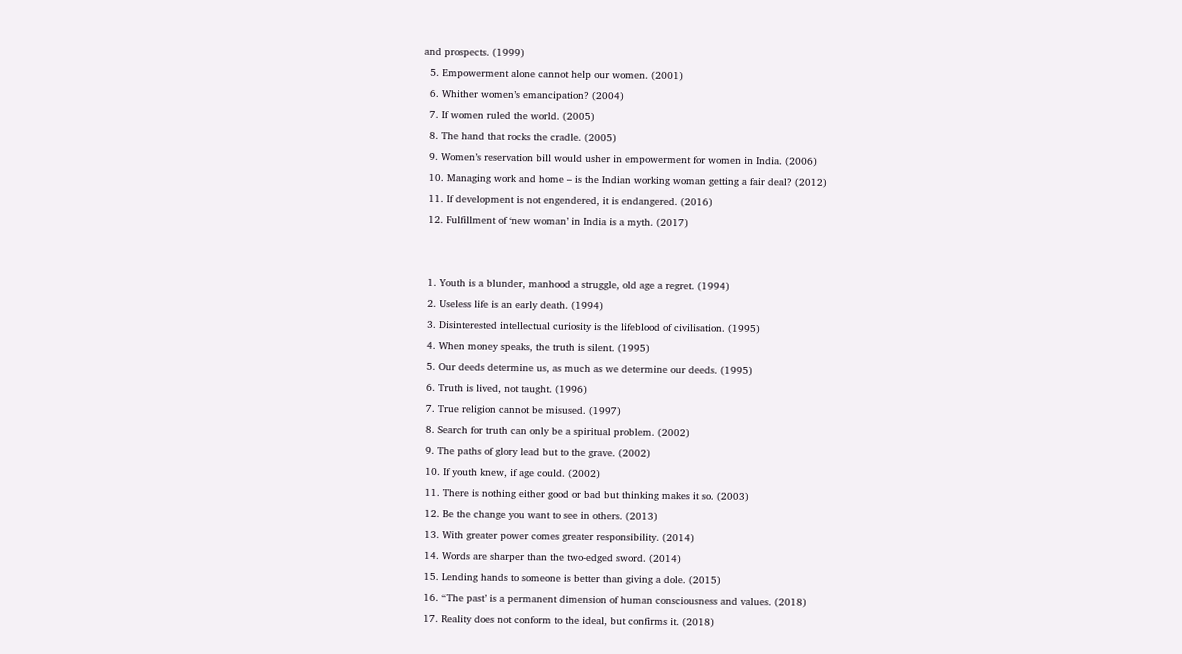and prospects. (1999)
  5. Empowerment alone cannot help our women. (2001)
  6. Whither women’s emancipation? (2004)
  7. If women ruled the world. (2005)
  8. The hand that rocks the cradle. (2005)
  9. Women’s reservation bill would usher in empowerment for women in India. (2006)
  10. Managing work and home – is the Indian working woman getting a fair deal? (2012)
  11. If development is not engendered, it is endangered. (2016)
  12. Fulfillment of ‘new woman’ in India is a myth. (2017)


  1. Youth is a blunder, manhood a struggle, old age a regret. (1994)
  2. Useless life is an early death. (1994)
  3. Disinterested intellectual curiosity is the lifeblood of civilisation. (1995)
  4. When money speaks, the truth is silent. (1995)
  5. Our deeds determine us, as much as we determine our deeds. (1995)
  6. Truth is lived, not taught. (1996)
  7. True religion cannot be misused. (1997)
  8. Search for truth can only be a spiritual problem. (2002)
  9. The paths of glory lead but to the grave. (2002)
  10. If youth knew, if age could. (2002)
  11. There is nothing either good or bad but thinking makes it so. (2003)
  12. Be the change you want to see in others. (2013)
  13. With greater power comes greater responsibility. (2014)
  14. Words are sharper than the two-edged sword. (2014)
  15. Lending hands to someone is better than giving a dole. (2015)
  16. “The past’ is a permanent dimension of human consciousness and values. (2018)
  17. Reality does not conform to the ideal, but confirms it. (2018)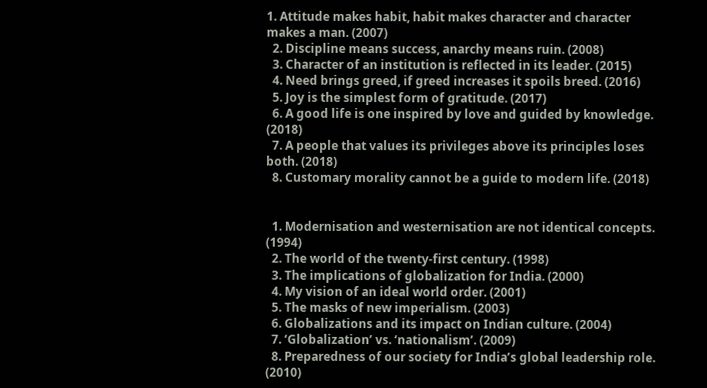1. Attitude makes habit, habit makes character and character makes a man. (2007)
  2. Discipline means success, anarchy means ruin. (2008)
  3. Character of an institution is reflected in its leader. (2015)
  4. Need brings greed, if greed increases it spoils breed. (2016)
  5. Joy is the simplest form of gratitude. (2017)
  6. A good life is one inspired by love and guided by knowledge. (2018)
  7. A people that values its privileges above its principles loses both. (2018)
  8. Customary morality cannot be a guide to modern life. (2018)


  1. Modernisation and westernisation are not identical concepts. (1994)
  2. The world of the twenty-first century. (1998)
  3. The implications of globalization for India. (2000)
  4. My vision of an ideal world order. (2001)
  5. The masks of new imperialism. (2003)
  6. Globalizations and its impact on Indian culture. (2004)
  7. ‘Globalization’ vs. ‘nationalism’. (2009)
  8. Preparedness of our society for India’s global leadership role. (2010)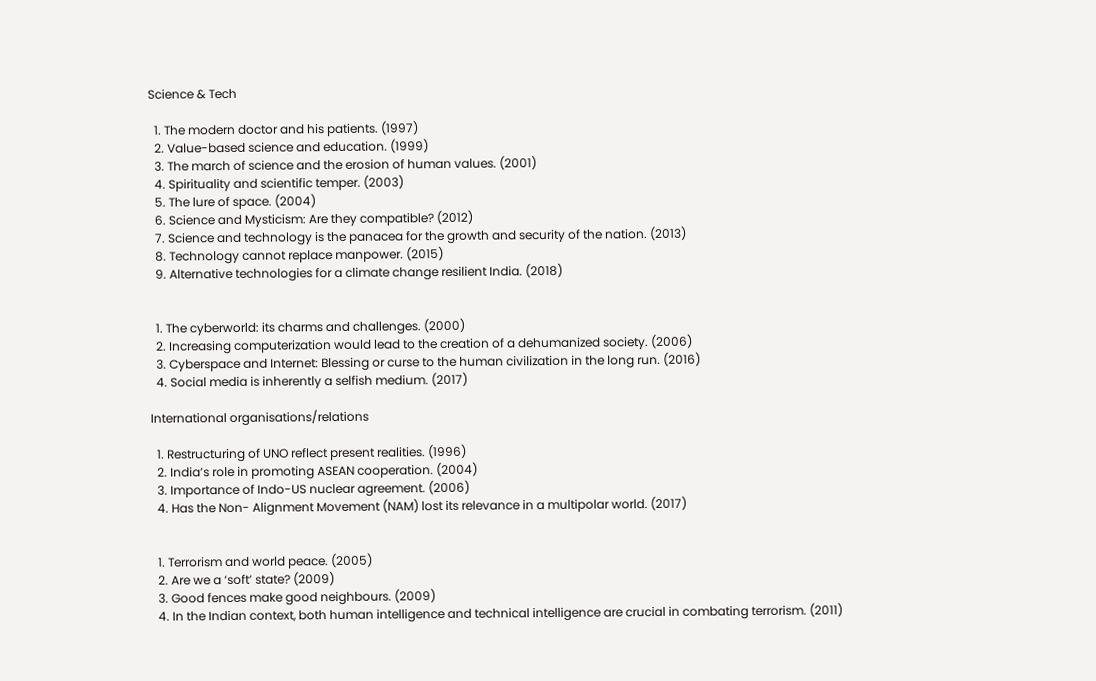Science & Tech

  1. The modern doctor and his patients. (1997)
  2. Value-based science and education. (1999)
  3. The march of science and the erosion of human values. (2001)
  4. Spirituality and scientific temper. (2003)
  5. The lure of space. (2004)
  6. Science and Mysticism: Are they compatible? (2012)
  7. Science and technology is the panacea for the growth and security of the nation. (2013)
  8. Technology cannot replace manpower. (2015)
  9. Alternative technologies for a climate change resilient India. (2018)


  1. The cyberworld: its charms and challenges. (2000)
  2. Increasing computerization would lead to the creation of a dehumanized society. (2006)
  3. Cyberspace and Internet: Blessing or curse to the human civilization in the long run. (2016)
  4. Social media is inherently a selfish medium. (2017)

International organisations/relations

  1. Restructuring of UNO reflect present realities. (1996)
  2. India’s role in promoting ASEAN cooperation. (2004)
  3. Importance of Indo-US nuclear agreement. (2006)
  4. Has the Non- Alignment Movement (NAM) lost its relevance in a multipolar world. (2017)


  1. Terrorism and world peace. (2005)
  2. Are we a ‘soft’ state? (2009)
  3. Good fences make good neighbours. (2009)
  4. In the Indian context, both human intelligence and technical intelligence are crucial in combating terrorism. (2011)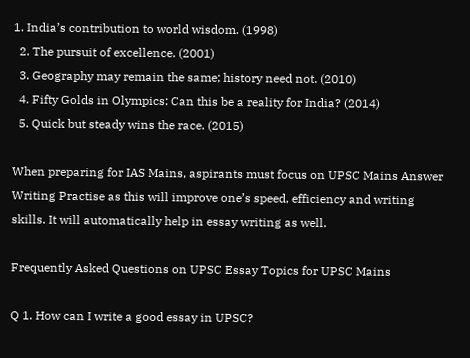1. India’s contribution to world wisdom. (1998)
  2. The pursuit of excellence. (2001)
  3. Geography may remain the same; history need not. (2010)
  4. Fifty Golds in Olympics: Can this be a reality for India? (2014)
  5. Quick but steady wins the race. (2015)

When preparing for IAS Mains, aspirants must focus on UPSC Mains Answer Writing Practise as this will improve one’s speed, efficiency and writing skills. It will automatically help in essay writing as well.

Frequently Asked Questions on UPSC Essay Topics for UPSC Mains

Q 1. How can I write a good essay in UPSC?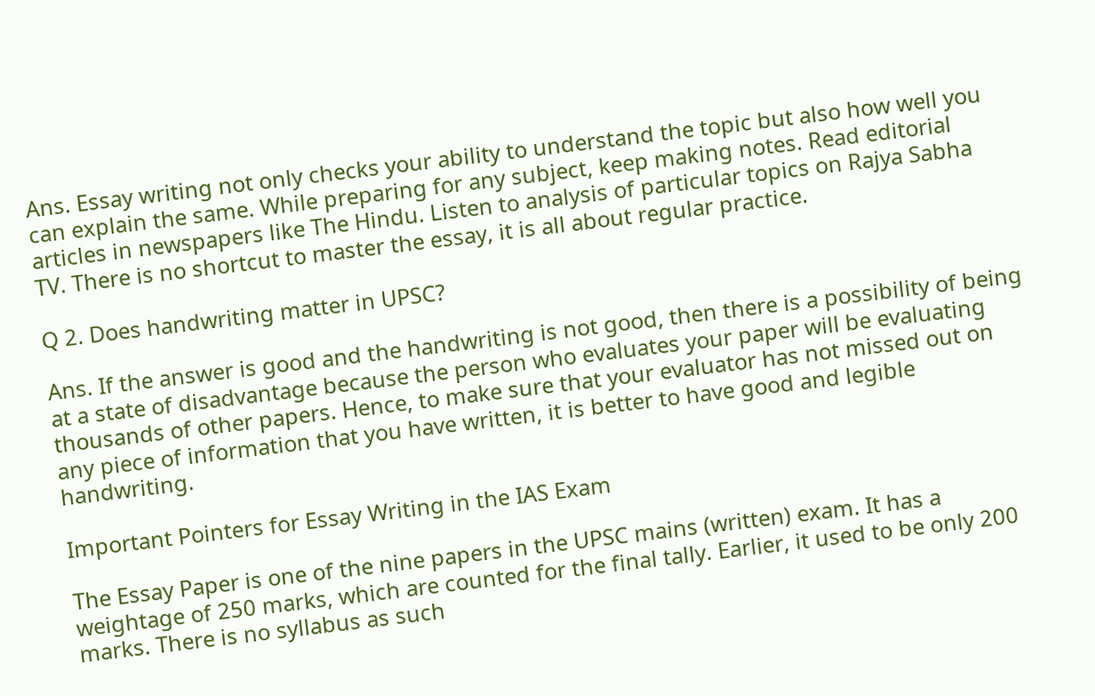Ans. Essay writing not only checks your ability to understand the topic but also how well you can explain the same. While preparing for any subject, keep making notes. Read editorial articles in newspapers like The Hindu. Listen to analysis of particular topics on Rajya Sabha TV. There is no shortcut to master the essay, it is all about regular practice.

Q 2. Does handwriting matter in UPSC?

Ans. If the answer is good and the handwriting is not good, then there is a possibility of being at a state of disadvantage because the person who evaluates your paper will be evaluating thousands of other papers. Hence, to make sure that your evaluator has not missed out on any piece of information that you have written, it is better to have good and legible handwriting.

Important Pointers for Essay Writing in the IAS Exam

The Essay Paper is one of the nine papers in the UPSC mains (written) exam. It has a weightage of 250 marks, which are counted for the final tally. Earlier, it used to be only 200 marks. There is no syllabus as such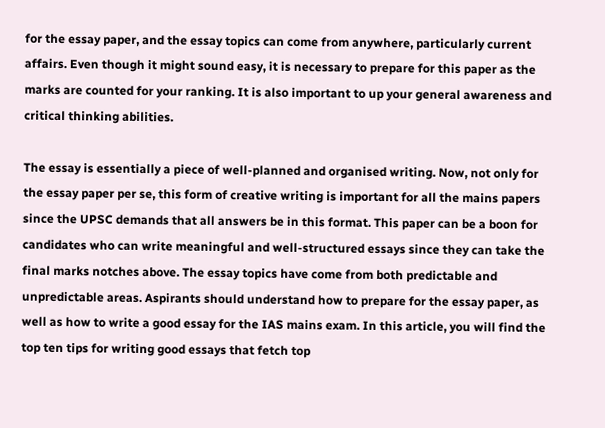for the essay paper, and the essay topics can come from anywhere, particularly current affairs. Even though it might sound easy, it is necessary to prepare for this paper as the marks are counted for your ranking. It is also important to up your general awareness and critical thinking abilities.

The essay is essentially a piece of well-planned and organised writing. Now, not only for the essay paper per se, this form of creative writing is important for all the mains papers since the UPSC demands that all answers be in this format. This paper can be a boon for candidates who can write meaningful and well-structured essays since they can take the final marks notches above. The essay topics have come from both predictable and unpredictable areas. Aspirants should understand how to prepare for the essay paper, as well as how to write a good essay for the IAS mains exam. In this article, you will find the top ten tips for writing good essays that fetch top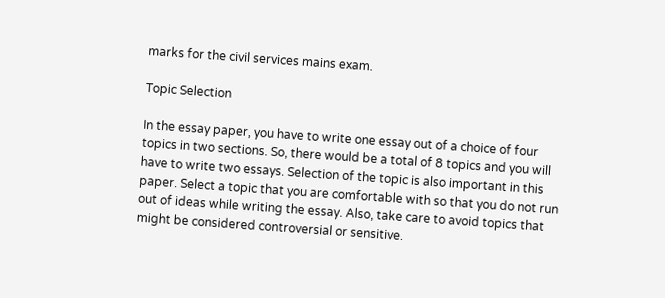marks for the civil services mains exam.

Topic Selection

In the essay paper, you have to write one essay out of a choice of four topics in two sections. So, there would be a total of 8 topics and you will have to write two essays. Selection of the topic is also important in this paper. Select a topic that you are comfortable with so that you do not run out of ideas while writing the essay. Also, take care to avoid topics that might be considered controversial or sensitive.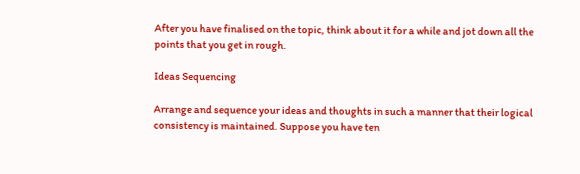After you have finalised on the topic, think about it for a while and jot down all the points that you get in rough.

Ideas Sequencing

Arrange and sequence your ideas and thoughts in such a manner that their logical consistency is maintained. Suppose you have ten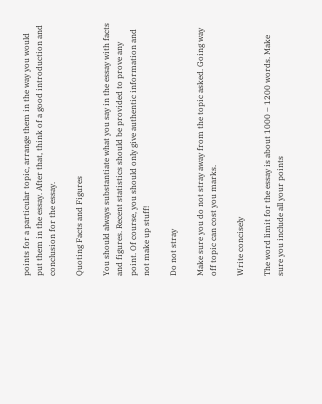points for a particular topic, arrange them in the way you would put them in the essay. After that, think of a good introduction and conclusion for the essay.

Quoting Facts and Figures

You should always substantiate what you say in the essay with facts and figures. Recent statistics should be provided to prove any point. Of course, you should only give authentic information and not make up stuff!

Do not stray

Make sure you do not stray away from the topic asked. Going way off topic can cost you marks.

Write concisely

The word limit for the essay is about 1000 – 1200 words. Make sure you include all your points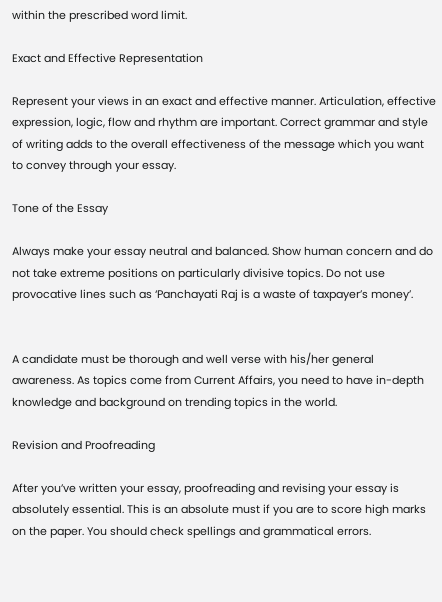within the prescribed word limit.

Exact and Effective Representation

Represent your views in an exact and effective manner. Articulation, effective expression, logic, flow and rhythm are important. Correct grammar and style of writing adds to the overall effectiveness of the message which you want to convey through your essay.

Tone of the Essay

Always make your essay neutral and balanced. Show human concern and do not take extreme positions on particularly divisive topics. Do not use provocative lines such as ‘Panchayati Raj is a waste of taxpayer’s money’.


A candidate must be thorough and well verse with his/her general awareness. As topics come from Current Affairs, you need to have in-depth knowledge and background on trending topics in the world.

Revision and Proofreading

After you’ve written your essay, proofreading and revising your essay is absolutely essential. This is an absolute must if you are to score high marks on the paper. You should check spellings and grammatical errors.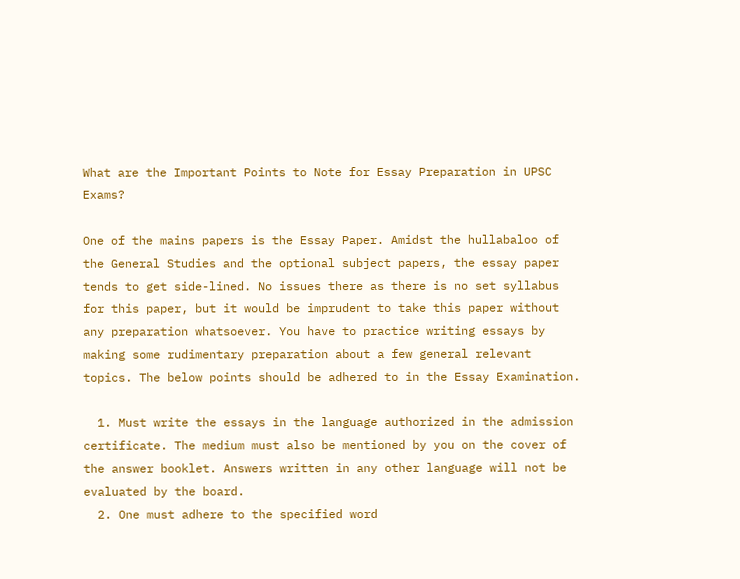What are the Important Points to Note for Essay Preparation in UPSC Exams?

One of the mains papers is the Essay Paper. Amidst the hullabaloo of the General Studies and the optional subject papers, the essay paper tends to get side-lined. No issues there as there is no set syllabus for this paper, but it would be imprudent to take this paper without any preparation whatsoever. You have to practice writing essays by making some rudimentary preparation about a few general relevant topics. The below points should be adhered to in the Essay Examination.

  1. Must write the essays in the language authorized in the admission certificate. The medium must also be mentioned by you on the cover of the answer booklet. Answers written in any other language will not be evaluated by the board.
  2. One must adhere to the specified word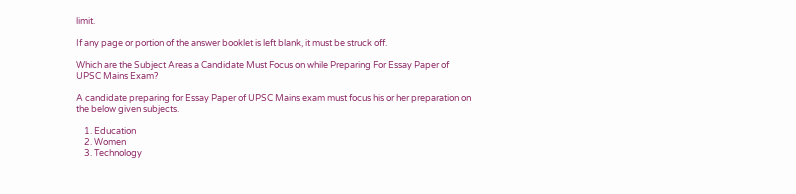limit.

If any page or portion of the answer booklet is left blank, it must be struck off.

Which are the Subject Areas a Candidate Must Focus on while Preparing For Essay Paper of UPSC Mains Exam?

A candidate preparing for Essay Paper of UPSC Mains exam must focus his or her preparation on the below given subjects.

    1. Education
    2. Women
    3. Technology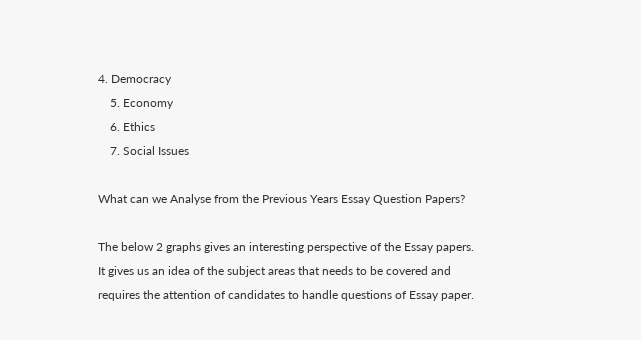4. Democracy
    5. Economy
    6. Ethics
    7. Social Issues

What can we Analyse from the Previous Years Essay Question Papers?

The below 2 graphs gives an interesting perspective of the Essay papers. It gives us an idea of the subject areas that needs to be covered and requires the attention of candidates to handle questions of Essay paper.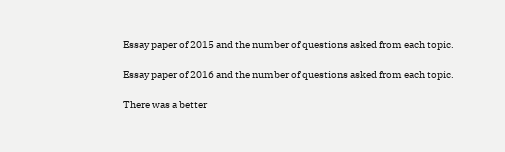Essay paper of 2015 and the number of questions asked from each topic.

Essay paper of 2016 and the number of questions asked from each topic.

There was a better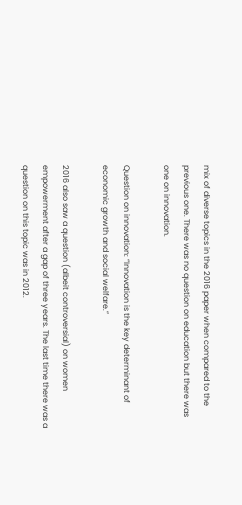mix of diverse topics in the 2016 paper when compared to the previous one. There was no question on education but there was one on innovation.

Question on innovation: “Innovation is the key determinant of economic growth and social welfare.”

2016 also saw a question (albeit controversial) on women empowerment after a gap of three years. The last time there was a question on this topic was in 2012.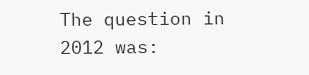The question in 2012 was: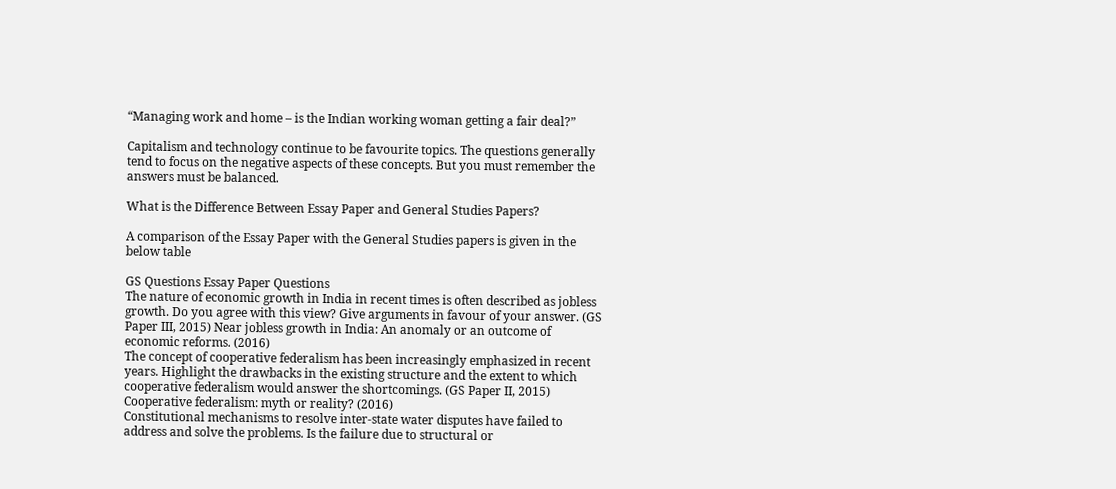“Managing work and home – is the Indian working woman getting a fair deal?”

Capitalism and technology continue to be favourite topics. The questions generally tend to focus on the negative aspects of these concepts. But you must remember the answers must be balanced.

What is the Difference Between Essay Paper and General Studies Papers?

A comparison of the Essay Paper with the General Studies papers is given in the below table

GS Questions Essay Paper Questions
The nature of economic growth in India in recent times is often described as jobless growth. Do you agree with this view? Give arguments in favour of your answer. (GS Paper III, 2015) Near jobless growth in India: An anomaly or an outcome of economic reforms. (2016)
The concept of cooperative federalism has been increasingly emphasized in recent years. Highlight the drawbacks in the existing structure and the extent to which cooperative federalism would answer the shortcomings. (GS Paper II, 2015) Cooperative federalism: myth or reality? (2016)
Constitutional mechanisms to resolve inter-state water disputes have failed to address and solve the problems. Is the failure due to structural or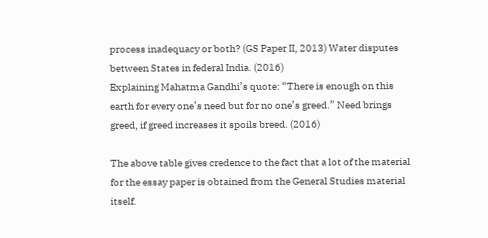process inadequacy or both? (GS Paper II, 2013) Water disputes between States in federal India. (2016)
Explaining Mahatma Gandhi’s quote: “There is enough on this earth for every one’s need but for no one’s greed.” Need brings greed, if greed increases it spoils breed. (2016)

The above table gives credence to the fact that a lot of the material for the essay paper is obtained from the General Studies material itself.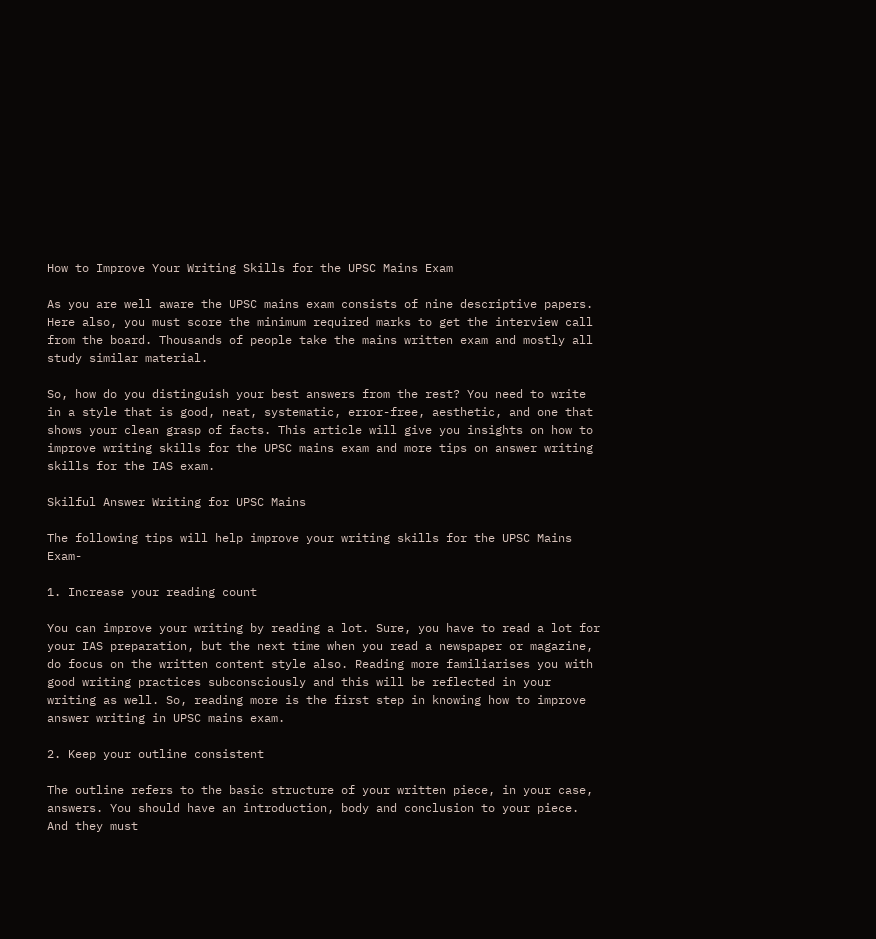How to Improve Your Writing Skills for the UPSC Mains Exam

As you are well aware the UPSC mains exam consists of nine descriptive papers. Here also, you must score the minimum required marks to get the interview call from the board. Thousands of people take the mains written exam and mostly all study similar material.

So, how do you distinguish your best answers from the rest? You need to write in a style that is good, neat, systematic, error-free, aesthetic, and one that shows your clean grasp of facts. This article will give you insights on how to improve writing skills for the UPSC mains exam and more tips on answer writing skills for the IAS exam.

Skilful Answer Writing for UPSC Mains

The following tips will help improve your writing skills for the UPSC Mains Exam-

1. Increase your reading count

You can improve your writing by reading a lot. Sure, you have to read a lot for your IAS preparation, but the next time when you read a newspaper or magazine, do focus on the written content style also. Reading more familiarises you with good writing practices subconsciously and this will be reflected in your writing as well. So, reading more is the first step in knowing how to improve answer writing in UPSC mains exam.

2. Keep your outline consistent

The outline refers to the basic structure of your written piece, in your case, answers. You should have an introduction, body and conclusion to your piece. And they must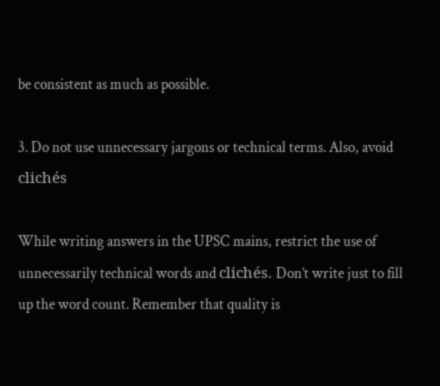be consistent as much as possible.

3. Do not use unnecessary jargons or technical terms. Also, avoid clichés

While writing answers in the UPSC mains, restrict the use of unnecessarily technical words and clichés. Don’t write just to fill up the word count. Remember that quality is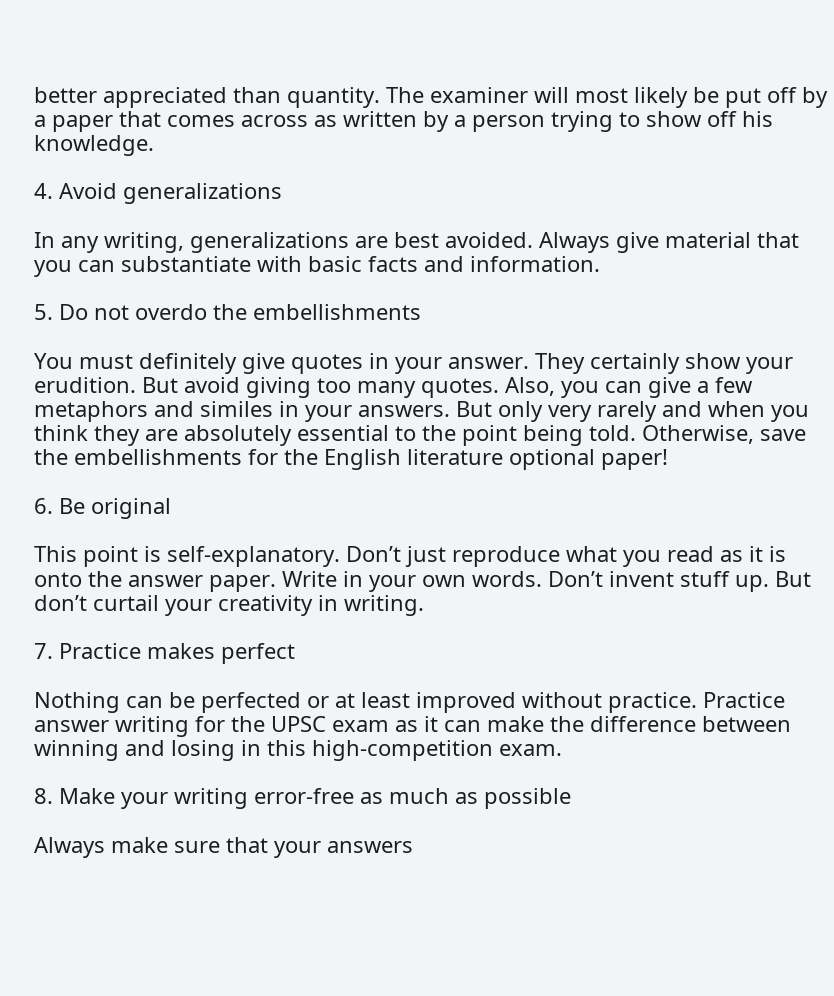better appreciated than quantity. The examiner will most likely be put off by a paper that comes across as written by a person trying to show off his knowledge.

4. Avoid generalizations

In any writing, generalizations are best avoided. Always give material that you can substantiate with basic facts and information.

5. Do not overdo the embellishments

You must definitely give quotes in your answer. They certainly show your erudition. But avoid giving too many quotes. Also, you can give a few metaphors and similes in your answers. But only very rarely and when you think they are absolutely essential to the point being told. Otherwise, save the embellishments for the English literature optional paper!

6. Be original

This point is self-explanatory. Don’t just reproduce what you read as it is onto the answer paper. Write in your own words. Don’t invent stuff up. But don’t curtail your creativity in writing.

7. Practice makes perfect

Nothing can be perfected or at least improved without practice. Practice answer writing for the UPSC exam as it can make the difference between winning and losing in this high-competition exam.

8. Make your writing error-free as much as possible

Always make sure that your answers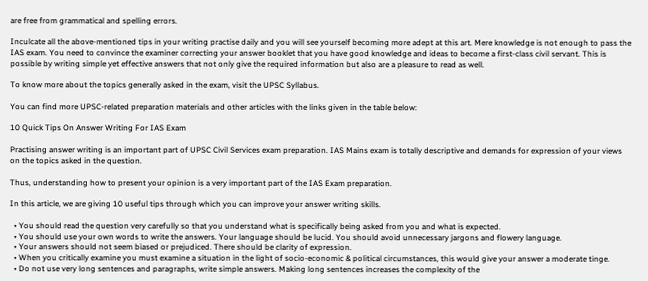are free from grammatical and spelling errors.

Inculcate all the above-mentioned tips in your writing practise daily and you will see yourself becoming more adept at this art. Mere knowledge is not enough to pass the IAS exam. You need to convince the examiner correcting your answer booklet that you have good knowledge and ideas to become a first-class civil servant. This is possible by writing simple yet effective answers that not only give the required information but also are a pleasure to read as well.

To know more about the topics generally asked in the exam, visit the UPSC Syllabus.

You can find more UPSC-related preparation materials and other articles with the links given in the table below:

10 Quick Tips On Answer Writing For IAS Exam

Practising answer writing is an important part of UPSC Civil Services exam preparation. IAS Mains exam is totally descriptive and demands for expression of your views on the topics asked in the question.

Thus, understanding how to present your opinion is a very important part of the IAS Exam preparation.

In this article, we are giving 10 useful tips through which you can improve your answer writing skills.

  • You should read the question very carefully so that you understand what is specifically being asked from you and what is expected.
  • You should use your own words to write the answers. Your language should be lucid. You should avoid unnecessary jargons and flowery language.
  • Your answers should not seem biased or prejudiced. There should be clarity of expression.
  • When you critically examine you must examine a situation in the light of socio-economic & political circumstances, this would give your answer a moderate tinge.
  • Do not use very long sentences and paragraphs, write simple answers. Making long sentences increases the complexity of the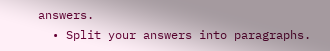answers.
  • Split your answers into paragraphs.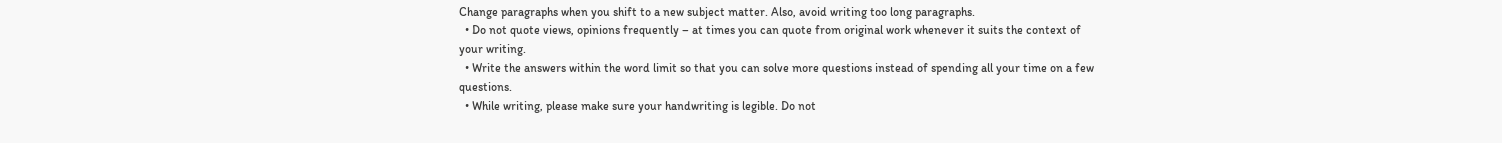Change paragraphs when you shift to a new subject matter. Also, avoid writing too long paragraphs.
  • Do not quote views, opinions frequently – at times you can quote from original work whenever it suits the context of your writing.
  • Write the answers within the word limit so that you can solve more questions instead of spending all your time on a few questions.
  • While writing, please make sure your handwriting is legible. Do not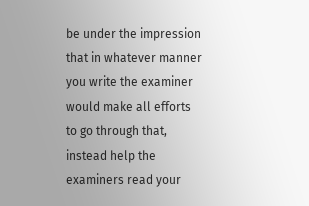be under the impression that in whatever manner you write the examiner would make all efforts to go through that, instead help the examiners read your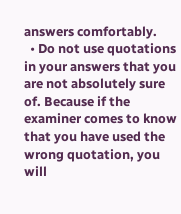answers comfortably.
  • Do not use quotations in your answers that you are not absolutely sure of. Because if the examiner comes to know that you have used the wrong quotation, you will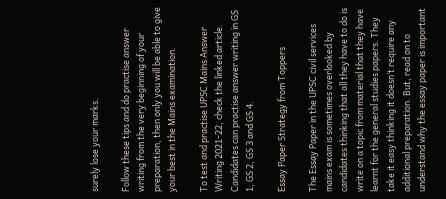surely lose your marks.

Follow these tips and do practise answer writing from the very beginning of your preparation, then only you will be able to give your best in the Mains examination.

To test and practise UPSC Mains Answer Writing 2021-22, check the linked article. Candidates can practise answer writing in GS 1, GS 2, GS 3 and GS 4.

Essay Paper Strategy from Toppers

The Essay Paper in the UPSC civil services mains exam is sometimes overlooked by candidates thinking that all they have to do is write on a topic from material that they have learnt for the general studies papers. They take it easy thinking it doesn’t require any additional preparation. But, read on to understand why the essay paper is important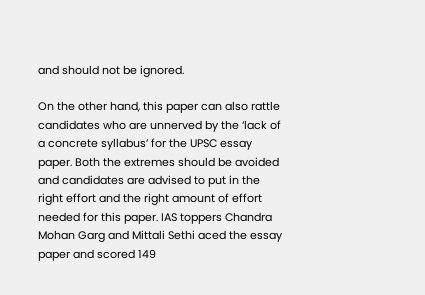and should not be ignored.

On the other hand, this paper can also rattle candidates who are unnerved by the ‘lack of a concrete syllabus’ for the UPSC essay paper. Both the extremes should be avoided and candidates are advised to put in the right effort and the right amount of effort needed for this paper. IAS toppers Chandra Mohan Garg and Mittali Sethi aced the essay paper and scored 149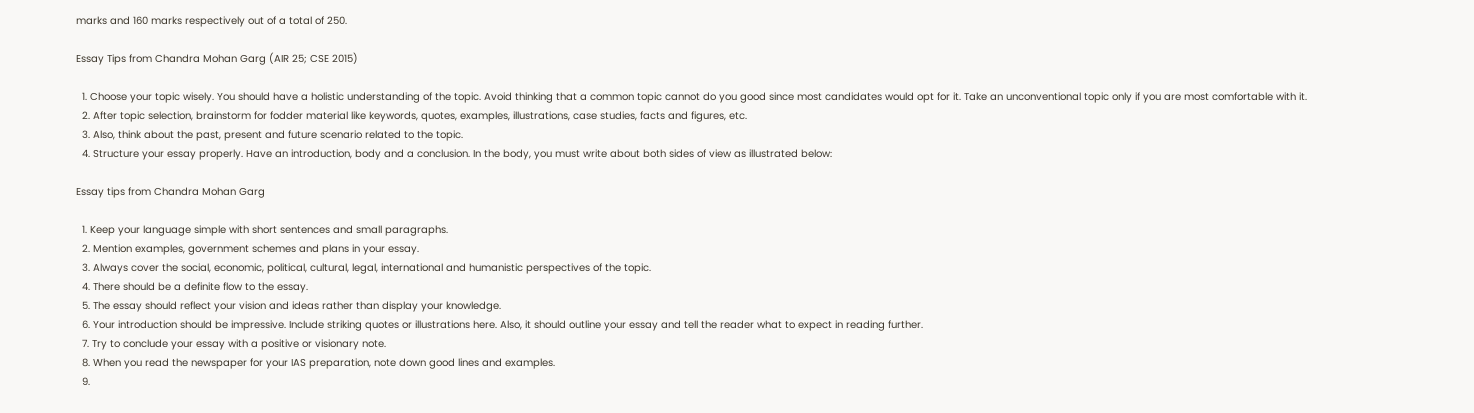marks and 160 marks respectively out of a total of 250.

Essay Tips from Chandra Mohan Garg (AIR 25; CSE 2015)

  1. Choose your topic wisely. You should have a holistic understanding of the topic. Avoid thinking that a common topic cannot do you good since most candidates would opt for it. Take an unconventional topic only if you are most comfortable with it.
  2. After topic selection, brainstorm for fodder material like keywords, quotes, examples, illustrations, case studies, facts and figures, etc.
  3. Also, think about the past, present and future scenario related to the topic.
  4. Structure your essay properly. Have an introduction, body and a conclusion. In the body, you must write about both sides of view as illustrated below:

Essay tips from Chandra Mohan Garg

  1. Keep your language simple with short sentences and small paragraphs.
  2. Mention examples, government schemes and plans in your essay.
  3. Always cover the social, economic, political, cultural, legal, international and humanistic perspectives of the topic.
  4. There should be a definite flow to the essay.
  5. The essay should reflect your vision and ideas rather than display your knowledge.
  6. Your introduction should be impressive. Include striking quotes or illustrations here. Also, it should outline your essay and tell the reader what to expect in reading further.
  7. Try to conclude your essay with a positive or visionary note.
  8. When you read the newspaper for your IAS preparation, note down good lines and examples.
  9.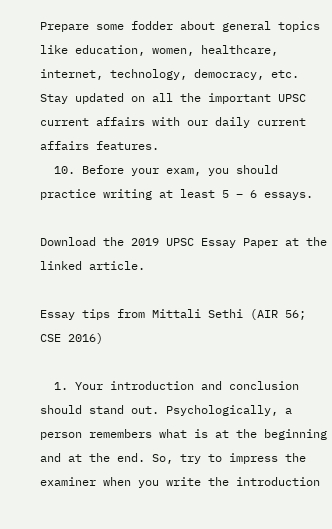Prepare some fodder about general topics like education, women, healthcare, internet, technology, democracy, etc. Stay updated on all the important UPSC current affairs with our daily current affairs features.
  10. Before your exam, you should practice writing at least 5 – 6 essays.

Download the 2019 UPSC Essay Paper at the linked article.

Essay tips from Mittali Sethi (AIR 56; CSE 2016)

  1. Your introduction and conclusion should stand out. Psychologically, a person remembers what is at the beginning and at the end. So, try to impress the examiner when you write the introduction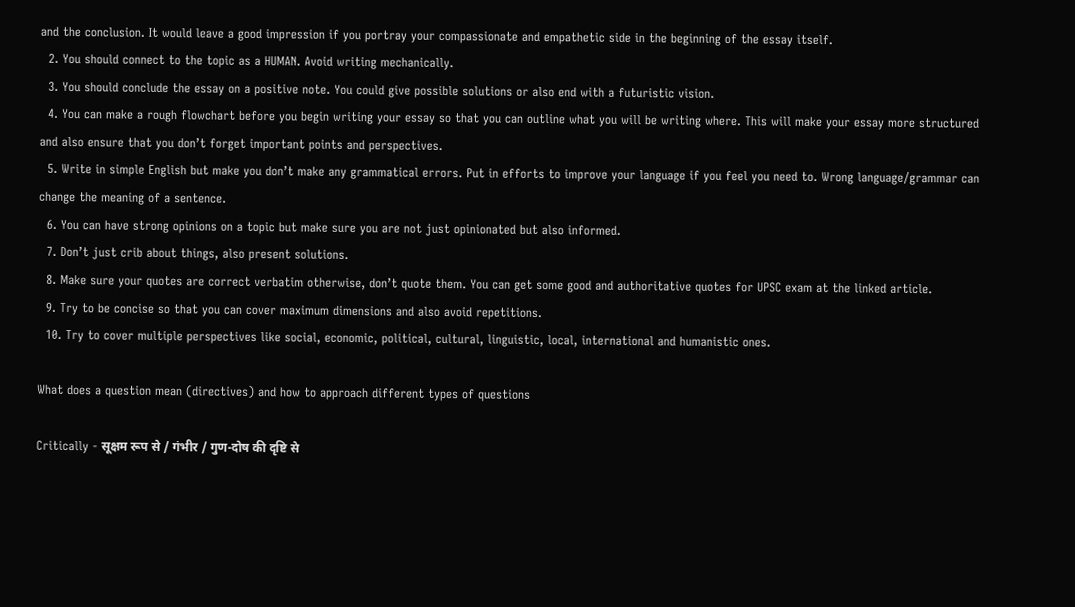and the conclusion. It would leave a good impression if you portray your compassionate and empathetic side in the beginning of the essay itself.
  2. You should connect to the topic as a HUMAN. Avoid writing mechanically.
  3. You should conclude the essay on a positive note. You could give possible solutions or also end with a futuristic vision.
  4. You can make a rough flowchart before you begin writing your essay so that you can outline what you will be writing where. This will make your essay more structured and also ensure that you don’t forget important points and perspectives.
  5. Write in simple English but make you don’t make any grammatical errors. Put in efforts to improve your language if you feel you need to. Wrong language/grammar can change the meaning of a sentence.
  6. You can have strong opinions on a topic but make sure you are not just opinionated but also informed.
  7. Don’t just crib about things, also present solutions.
  8. Make sure your quotes are correct verbatim otherwise, don’t quote them. You can get some good and authoritative quotes for UPSC exam at the linked article.
  9. Try to be concise so that you can cover maximum dimensions and also avoid repetitions.
  10. Try to cover multiple perspectives like social, economic, political, cultural, linguistic, local, international and humanistic ones.

What does a question mean (directives) and how to approach different types of questions

Critically - सूक्षम रूप से / गंभीर / गुण-दोष की दृष्टि से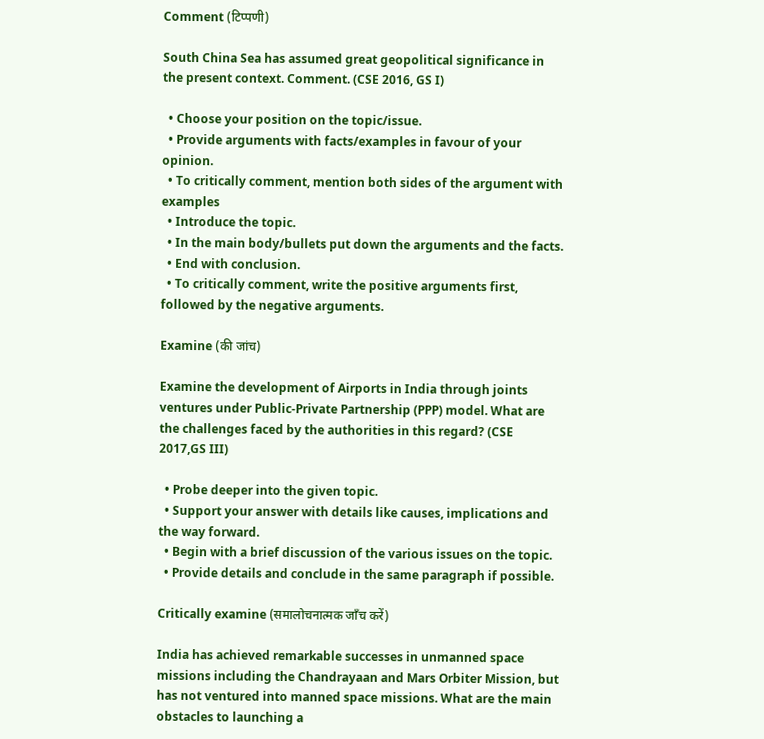Comment (टिप्पणी)

South China Sea has assumed great geopolitical significance in the present context. Comment. (CSE 2016, GS I)

  • Choose your position on the topic/issue.
  • Provide arguments with facts/examples in favour of your opinion.
  • To critically comment, mention both sides of the argument with examples
  • Introduce the topic.
  • In the main body/bullets put down the arguments and the facts.
  • End with conclusion.
  • To critically comment, write the positive arguments first, followed by the negative arguments.

Examine (की जांच)

Examine the development of Airports in India through joints ventures under Public-Private Partnership (PPP) model. What are the challenges faced by the authorities in this regard? (CSE 2017,GS III)

  • Probe deeper into the given topic.
  • Support your answer with details like causes, implications and the way forward.
  • Begin with a brief discussion of the various issues on the topic.
  • Provide details and conclude in the same paragraph if possible.

Critically examine (समालोचनात्मक जाँच करें)

India has achieved remarkable successes in unmanned space missions including the Chandrayaan and Mars Orbiter Mission, but has not ventured into manned space missions. What are the main obstacles to launching a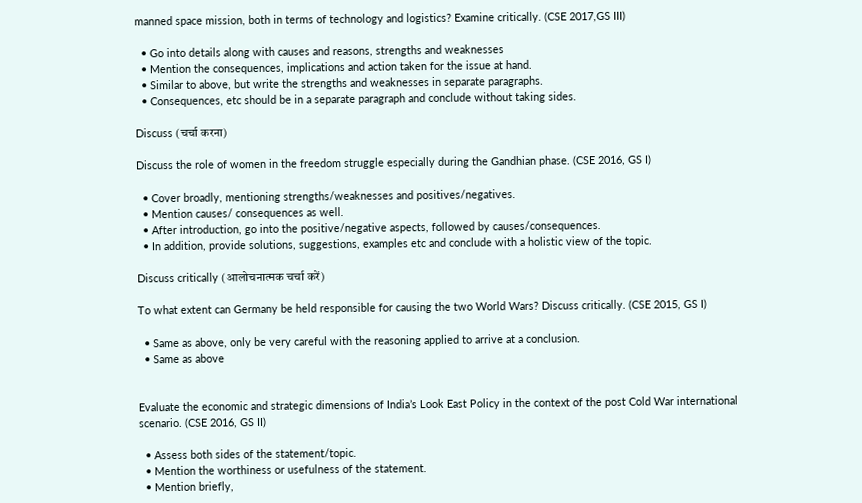manned space mission, both in terms of technology and logistics? Examine critically. (CSE 2017,GS III)

  • Go into details along with causes and reasons, strengths and weaknesses
  • Mention the consequences, implications and action taken for the issue at hand.
  • Similar to above, but write the strengths and weaknesses in separate paragraphs.
  • Consequences, etc should be in a separate paragraph and conclude without taking sides.

Discuss (चर्चा करना)

Discuss the role of women in the freedom struggle especially during the Gandhian phase. (CSE 2016, GS I)

  • Cover broadly, mentioning strengths/weaknesses and positives/negatives.
  • Mention causes/ consequences as well.
  • After introduction, go into the positive/negative aspects, followed by causes/consequences.
  • In addition, provide solutions, suggestions, examples etc and conclude with a holistic view of the topic.

Discuss critically (आलोचनात्मक चर्चा करें)

To what extent can Germany be held responsible for causing the two World Wars? Discuss critically. (CSE 2015, GS I)

  • Same as above, only be very careful with the reasoning applied to arrive at a conclusion.
  • Same as above


Evaluate the economic and strategic dimensions of India’s Look East Policy in the context of the post Cold War international scenario. (CSE 2016, GS II)

  • Assess both sides of the statement/topic.
  • Mention the worthiness or usefulness of the statement.
  • Mention briefly,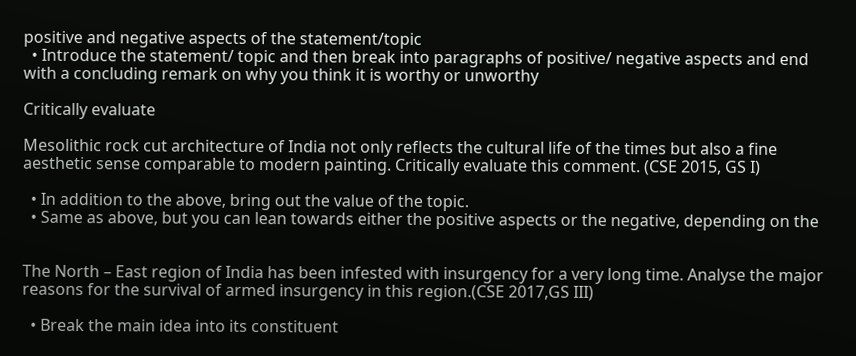positive and negative aspects of the statement/topic
  • Introduce the statement/ topic and then break into paragraphs of positive/ negative aspects and end with a concluding remark on why you think it is worthy or unworthy

Critically evaluate

Mesolithic rock cut architecture of India not only reflects the cultural life of the times but also a fine aesthetic sense comparable to modern painting. Critically evaluate this comment. (CSE 2015, GS I)

  • In addition to the above, bring out the value of the topic.
  • Same as above, but you can lean towards either the positive aspects or the negative, depending on the


The North – East region of India has been infested with insurgency for a very long time. Analyse the major reasons for the survival of armed insurgency in this region.(CSE 2017,GS III)

  • Break the main idea into its constituent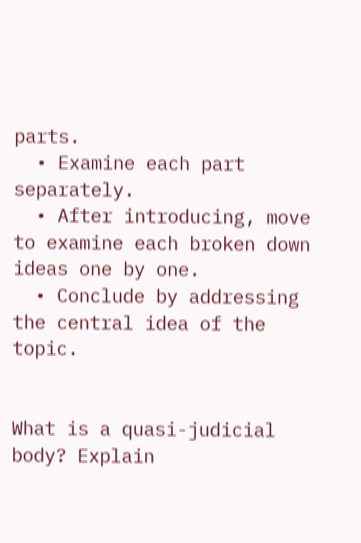parts.
  • Examine each part separately.
  • After introducing, move to examine each broken down ideas one by one.
  • Conclude by addressing the central idea of the topic.


What is a quasi-judicial body? Explain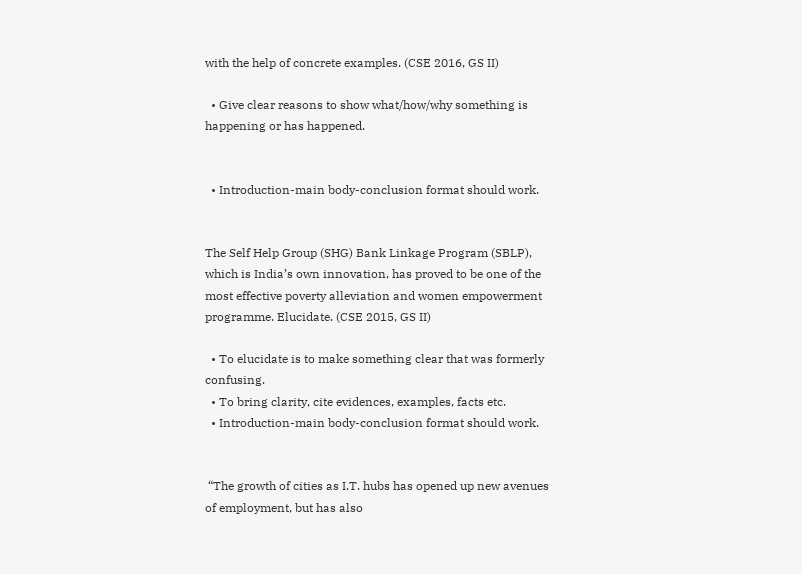with the help of concrete examples. (CSE 2016, GS II)

  • Give clear reasons to show what/how/why something is happening or has happened.


  • Introduction-main body-conclusion format should work.


The Self Help Group (SHG) Bank Linkage Program (SBLP), which is India’s own innovation, has proved to be one of the most effective poverty alleviation and women empowerment programme. Elucidate. (CSE 2015, GS II)

  • To elucidate is to make something clear that was formerly confusing.
  • To bring clarity, cite evidences, examples, facts etc.
  • Introduction-main body-conclusion format should work.


 “The growth of cities as I.T. hubs has opened up new avenues of employment, but has also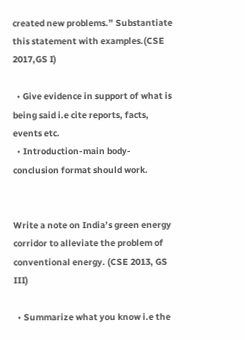created new problems.” Substantiate this statement with examples.(CSE 2017,GS I)

  • Give evidence in support of what is being said i.e cite reports, facts, events etc.
  • Introduction-main body-conclusion format should work.


Write a note on India’s green energy corridor to alleviate the problem of conventional energy. (CSE 2013, GS III)

  • Summarize what you know i.e the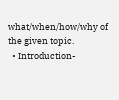what/when/how/why of the given topic.
  • Introduction-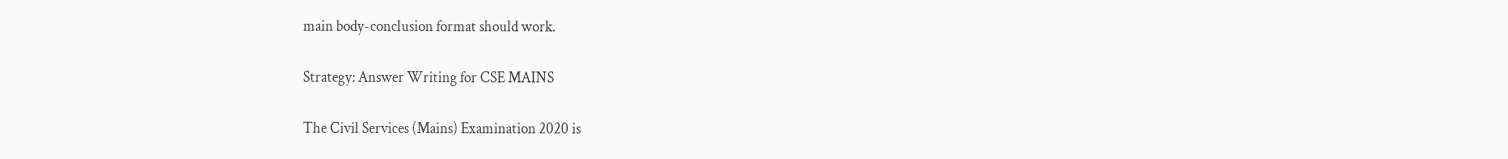main body-conclusion format should work.

Strategy: Answer Writing for CSE MAINS

The Civil Services (Mains) Examination 2020 is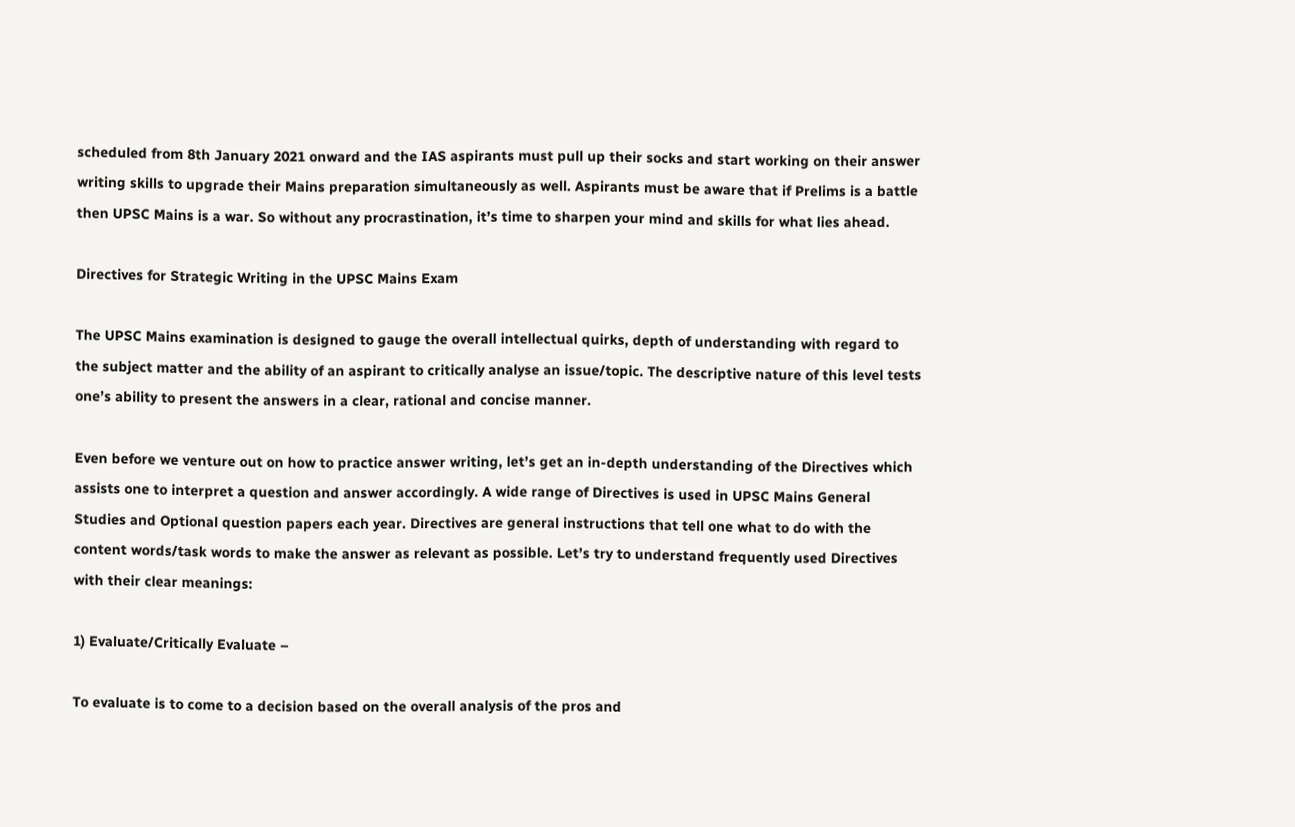scheduled from 8th January 2021 onward and the IAS aspirants must pull up their socks and start working on their answer writing skills to upgrade their Mains preparation simultaneously as well. Aspirants must be aware that if Prelims is a battle then UPSC Mains is a war. So without any procrastination, it’s time to sharpen your mind and skills for what lies ahead.

Directives for Strategic Writing in the UPSC Mains Exam

The UPSC Mains examination is designed to gauge the overall intellectual quirks, depth of understanding with regard to the subject matter and the ability of an aspirant to critically analyse an issue/topic. The descriptive nature of this level tests one’s ability to present the answers in a clear, rational and concise manner.

Even before we venture out on how to practice answer writing, let’s get an in-depth understanding of the Directives which assists one to interpret a question and answer accordingly. A wide range of Directives is used in UPSC Mains General Studies and Optional question papers each year. Directives are general instructions that tell one what to do with the content words/task words to make the answer as relevant as possible. Let’s try to understand frequently used Directives with their clear meanings:

1) Evaluate/Critically Evaluate –

To evaluate is to come to a decision based on the overall analysis of the pros and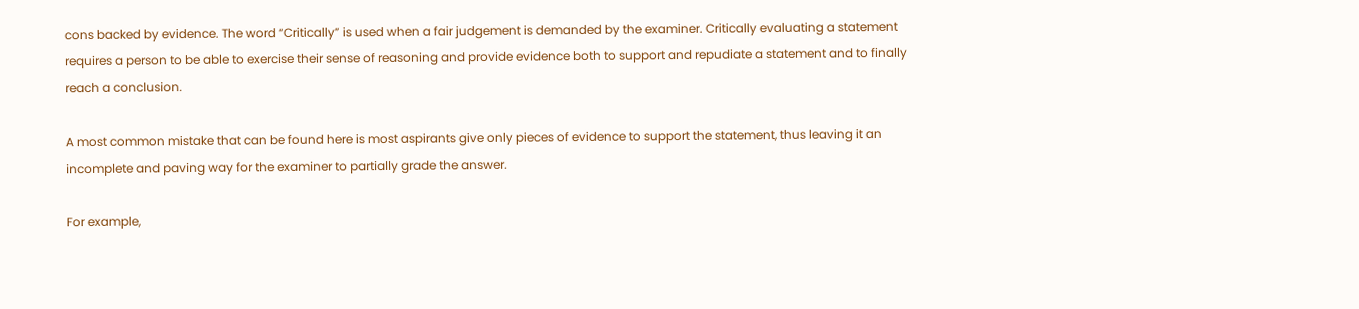cons backed by evidence. The word “Critically” is used when a fair judgement is demanded by the examiner. Critically evaluating a statement requires a person to be able to exercise their sense of reasoning and provide evidence both to support and repudiate a statement and to finally reach a conclusion.

A most common mistake that can be found here is most aspirants give only pieces of evidence to support the statement, thus leaving it an incomplete and paving way for the examiner to partially grade the answer.

For example,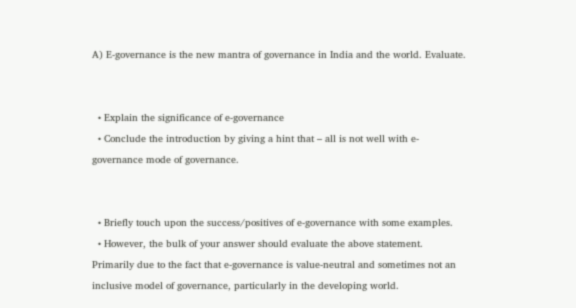A) E-governance is the new mantra of governance in India and the world. Evaluate.


  • Explain the significance of e-governance
  • Conclude the introduction by giving a hint that – all is not well with e-governance mode of governance.


  • Briefly touch upon the success/positives of e-governance with some examples.
  • However, the bulk of your answer should evaluate the above statement. Primarily due to the fact that e-governance is value-neutral and sometimes not an inclusive model of governance, particularly in the developing world.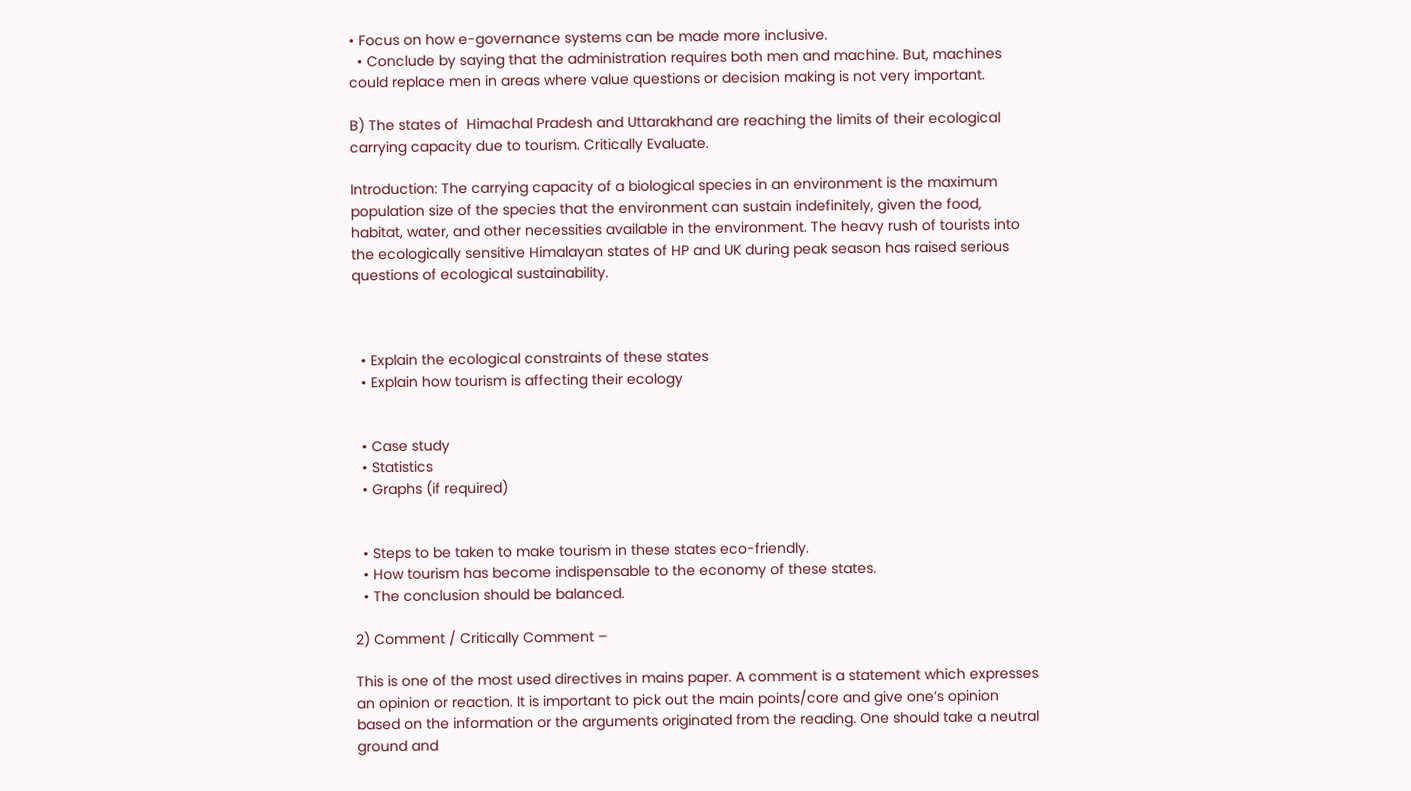• Focus on how e-governance systems can be made more inclusive.
  • Conclude by saying that the administration requires both men and machine. But, machines could replace men in areas where value questions or decision making is not very important.

B) The states of  Himachal Pradesh and Uttarakhand are reaching the limits of their ecological carrying capacity due to tourism. Critically Evaluate.

Introduction: The carrying capacity of a biological species in an environment is the maximum population size of the species that the environment can sustain indefinitely, given the food, habitat, water, and other necessities available in the environment. The heavy rush of tourists into the ecologically sensitive Himalayan states of HP and UK during peak season has raised serious questions of ecological sustainability.



  • Explain the ecological constraints of these states
  • Explain how tourism is affecting their ecology


  • Case study
  • Statistics
  • Graphs (if required)


  • Steps to be taken to make tourism in these states eco-friendly.
  • How tourism has become indispensable to the economy of these states.
  • The conclusion should be balanced.

2) Comment / Critically Comment –

This is one of the most used directives in mains paper. A comment is a statement which expresses an opinion or reaction. It is important to pick out the main points/core and give one’s opinion based on the information or the arguments originated from the reading. One should take a neutral ground and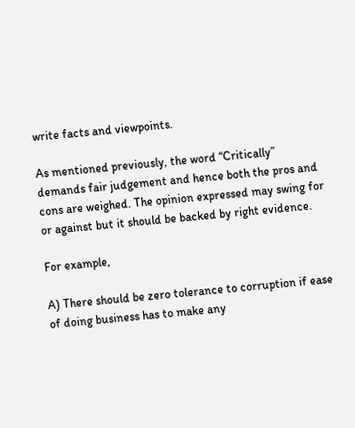write facts and viewpoints.

As mentioned previously, the word “Critically” demands fair judgement and hence both the pros and cons are weighed. The opinion expressed may swing for or against but it should be backed by right evidence.

For example,

A) There should be zero tolerance to corruption if ease of doing business has to make any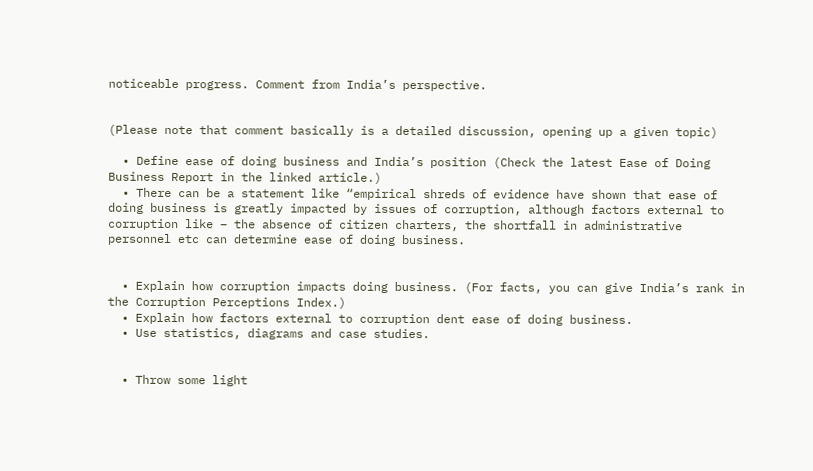noticeable progress. Comment from India’s perspective.


(Please note that comment basically is a detailed discussion, opening up a given topic)

  • Define ease of doing business and India’s position (Check the latest Ease of Doing Business Report in the linked article.)
  • There can be a statement like “empirical shreds of evidence have shown that ease of doing business is greatly impacted by issues of corruption, although factors external to corruption like – the absence of citizen charters, the shortfall in administrative personnel etc can determine ease of doing business.


  • Explain how corruption impacts doing business. (For facts, you can give India’s rank in the Corruption Perceptions Index.)
  • Explain how factors external to corruption dent ease of doing business.
  • Use statistics, diagrams and case studies.


  • Throw some light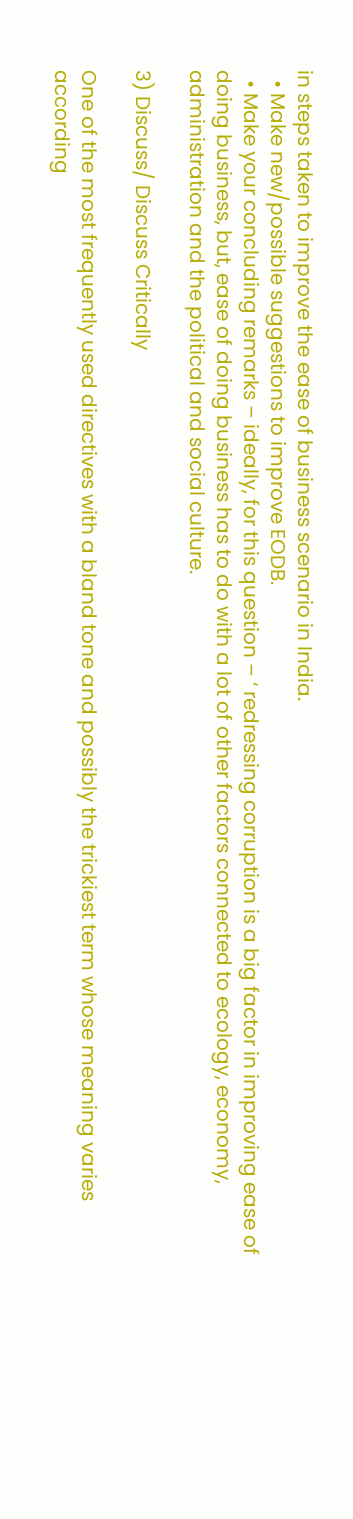in steps taken to improve the ease of business scenario in India.
  • Make new/possible suggestions to improve EODB.
  • Make your concluding remarks – ideally, for this question – ‘ redressing corruption is a big factor in improving ease of doing business, but, ease of doing business has to do with a lot of other factors connected to ecology, economy, administration and the political and social culture.

3) Discuss/ Discuss Critically

One of the most frequently used directives with a bland tone and possibly the trickiest term whose meaning varies according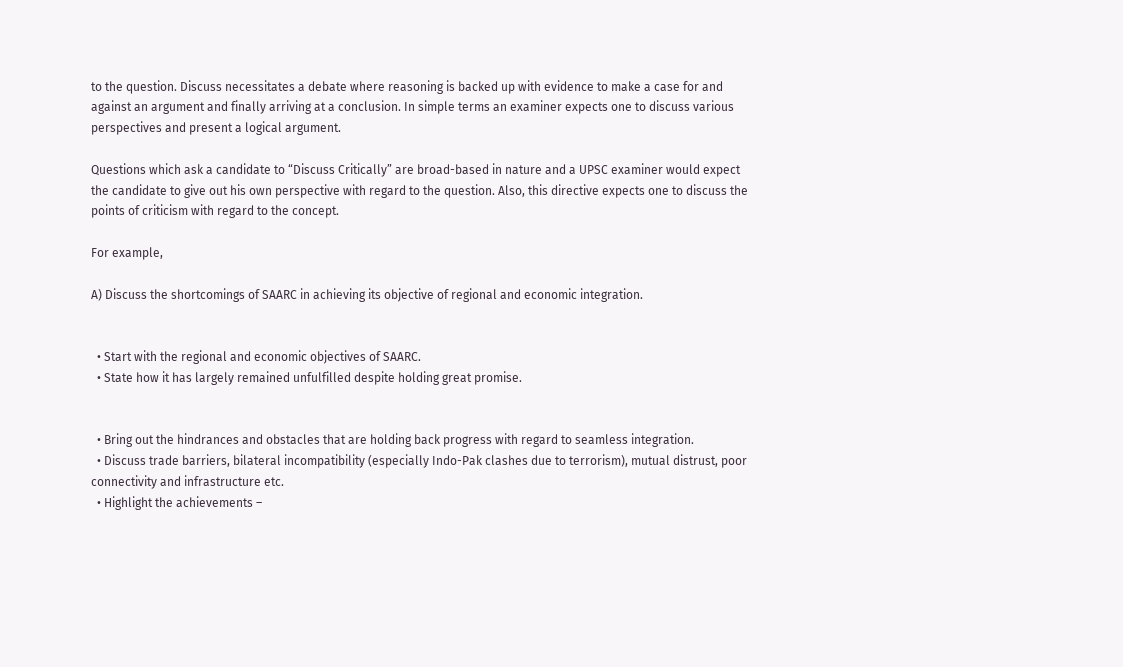to the question. Discuss necessitates a debate where reasoning is backed up with evidence to make a case for and against an argument and finally arriving at a conclusion. In simple terms an examiner expects one to discuss various perspectives and present a logical argument.

Questions which ask a candidate to “Discuss Critically” are broad-based in nature and a UPSC examiner would expect the candidate to give out his own perspective with regard to the question. Also, this directive expects one to discuss the points of criticism with regard to the concept.

For example,

A) Discuss the shortcomings of SAARC in achieving its objective of regional and economic integration.


  • Start with the regional and economic objectives of SAARC.
  • State how it has largely remained unfulfilled despite holding great promise.


  • Bring out the hindrances and obstacles that are holding back progress with regard to seamless integration.
  • Discuss trade barriers, bilateral incompatibility (especially Indo-Pak clashes due to terrorism), mutual distrust, poor connectivity and infrastructure etc.
  • Highlight the achievements –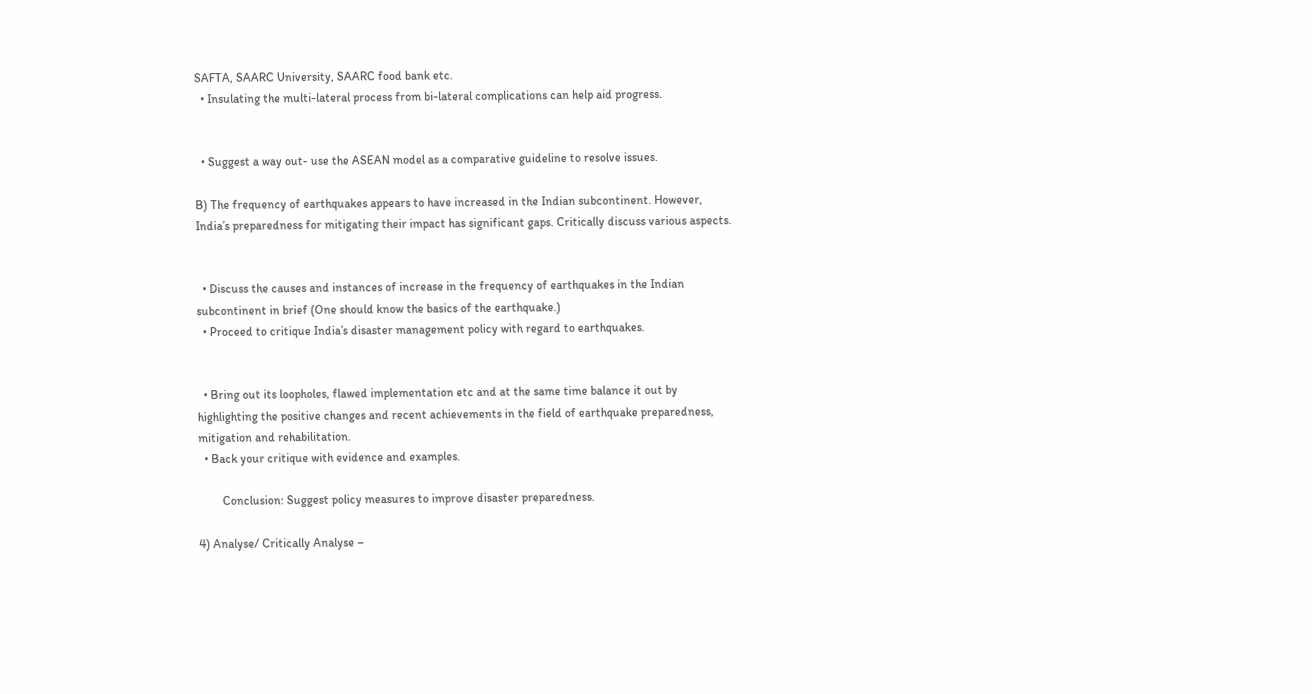SAFTA, SAARC University, SAARC food bank etc.
  • Insulating the multi-lateral process from bi-lateral complications can help aid progress.


  • Suggest a way out- use the ASEAN model as a comparative guideline to resolve issues.

B) The frequency of earthquakes appears to have increased in the Indian subcontinent. However, India’s preparedness for mitigating their impact has significant gaps. Critically discuss various aspects.


  • Discuss the causes and instances of increase in the frequency of earthquakes in the Indian subcontinent in brief (One should know the basics of the earthquake.)
  • Proceed to critique India’s disaster management policy with regard to earthquakes.


  • Bring out its loopholes, flawed implementation etc and at the same time balance it out by highlighting the positive changes and recent achievements in the field of earthquake preparedness, mitigation and rehabilitation.
  • Back your critique with evidence and examples.

        Conclusion: Suggest policy measures to improve disaster preparedness.

4) Analyse/ Critically Analyse –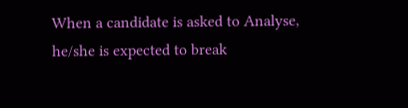When a candidate is asked to Analyse, he/she is expected to break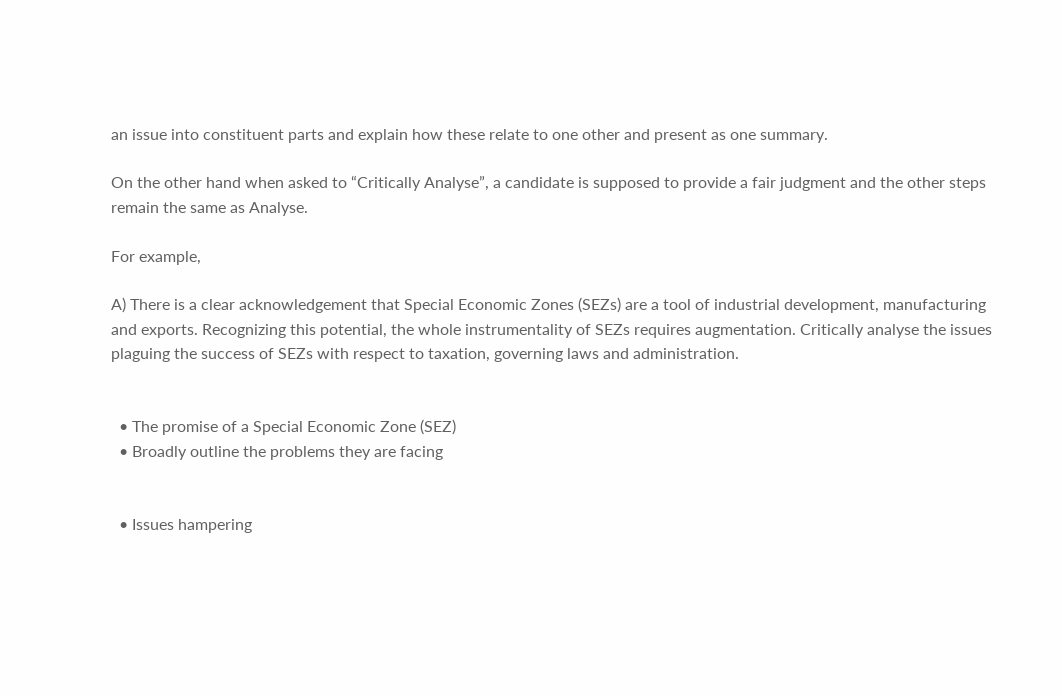an issue into constituent parts and explain how these relate to one other and present as one summary.

On the other hand when asked to “Critically Analyse”, a candidate is supposed to provide a fair judgment and the other steps remain the same as Analyse.

For example,

A) There is a clear acknowledgement that Special Economic Zones (SEZs) are a tool of industrial development, manufacturing and exports. Recognizing this potential, the whole instrumentality of SEZs requires augmentation. Critically analyse the issues plaguing the success of SEZs with respect to taxation, governing laws and administration.


  • The promise of a Special Economic Zone (SEZ)
  • Broadly outline the problems they are facing


  • Issues hampering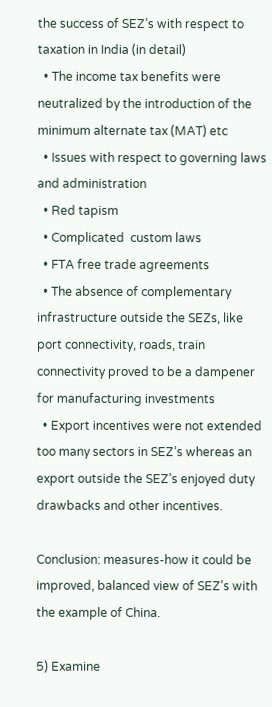the success of SEZ’s with respect to taxation in India (in detail)
  • The income tax benefits were neutralized by the introduction of the minimum alternate tax (MAT) etc
  • Issues with respect to governing laws and administration
  • Red tapism
  • Complicated  custom laws
  • FTA free trade agreements
  • The absence of complementary infrastructure outside the SEZs, like port connectivity, roads, train connectivity proved to be a dampener for manufacturing investments
  • Export incentives were not extended too many sectors in SEZ’s whereas an export outside the SEZ’s enjoyed duty drawbacks and other incentives.

Conclusion: measures-how it could be improved, balanced view of SEZ’s with the example of China.

5) Examine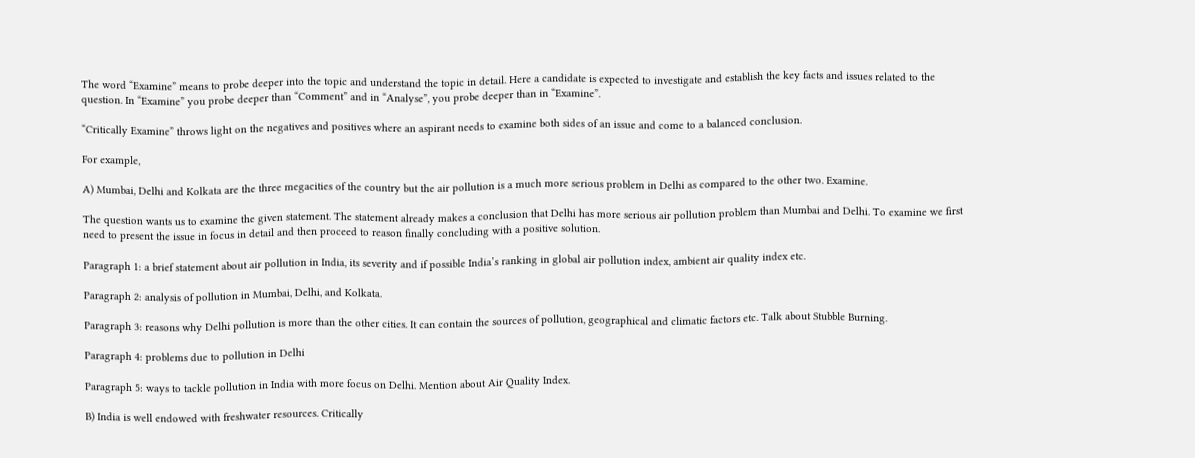The word “Examine” means to probe deeper into the topic and understand the topic in detail. Here a candidate is expected to investigate and establish the key facts and issues related to the question. In “Examine” you probe deeper than “Comment” and in “Analyse”, you probe deeper than in “Examine”.

“Critically Examine” throws light on the negatives and positives where an aspirant needs to examine both sides of an issue and come to a balanced conclusion.

For example,

A) Mumbai, Delhi and Kolkata are the three megacities of the country but the air pollution is a much more serious problem in Delhi as compared to the other two. Examine.

The question wants us to examine the given statement. The statement already makes a conclusion that Delhi has more serious air pollution problem than Mumbai and Delhi. To examine we first need to present the issue in focus in detail and then proceed to reason finally concluding with a positive solution.

Paragraph 1: a brief statement about air pollution in India, its severity and if possible India’s ranking in global air pollution index, ambient air quality index etc.

Paragraph 2: analysis of pollution in Mumbai, Delhi, and Kolkata.

Paragraph 3: reasons why Delhi pollution is more than the other cities. It can contain the sources of pollution, geographical and climatic factors etc. Talk about Stubble Burning.

Paragraph 4: problems due to pollution in Delhi

Paragraph 5: ways to tackle pollution in India with more focus on Delhi. Mention about Air Quality Index.

B) India is well endowed with freshwater resources. Critically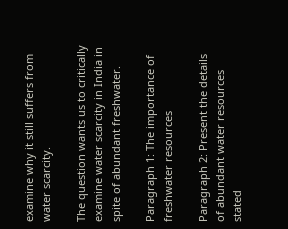examine why it still suffers from water scarcity.

The question wants us to critically examine water scarcity in India in spite of abundant freshwater.

Paragraph 1: The importance of freshwater resources

Paragraph 2: Present the details of abundant water resources stated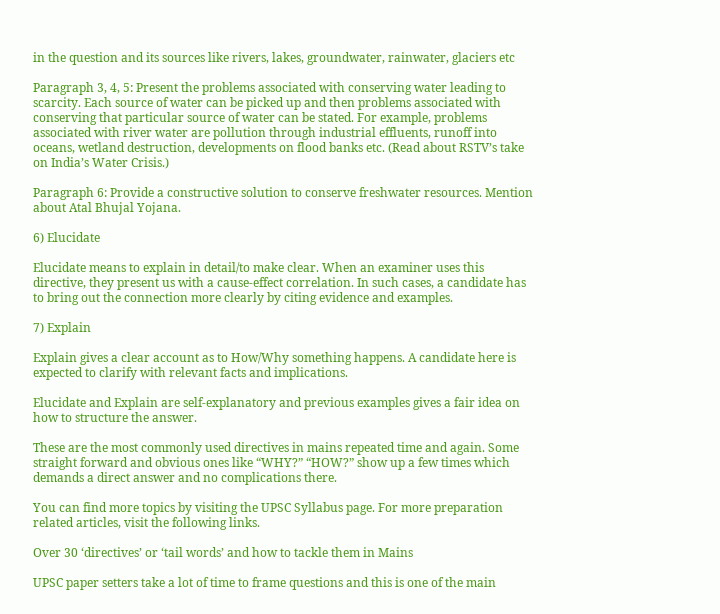in the question and its sources like rivers, lakes, groundwater, rainwater, glaciers etc

Paragraph 3, 4, 5: Present the problems associated with conserving water leading to scarcity. Each source of water can be picked up and then problems associated with conserving that particular source of water can be stated. For example, problems associated with river water are pollution through industrial effluents, runoff into oceans, wetland destruction, developments on flood banks etc. (Read about RSTV’s take on India’s Water Crisis.)

Paragraph 6: Provide a constructive solution to conserve freshwater resources. Mention about Atal Bhujal Yojana.

6) Elucidate

Elucidate means to explain in detail/to make clear. When an examiner uses this directive, they present us with a cause-effect correlation. In such cases, a candidate has to bring out the connection more clearly by citing evidence and examples.

7) Explain

Explain gives a clear account as to How/Why something happens. A candidate here is expected to clarify with relevant facts and implications.

Elucidate and Explain are self-explanatory and previous examples gives a fair idea on how to structure the answer.

These are the most commonly used directives in mains repeated time and again. Some straight forward and obvious ones like “WHY?” “HOW?” show up a few times which demands a direct answer and no complications there.

You can find more topics by visiting the UPSC Syllabus page. For more preparation related articles, visit the following links.

Over 30 ‘directives’ or ‘tail words’ and how to tackle them in Mains

UPSC paper setters take a lot of time to frame questions and this is one of the main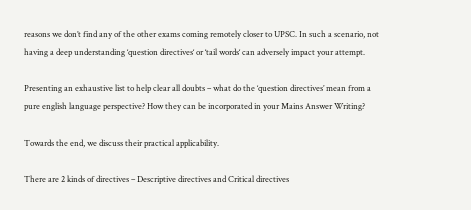reasons we don’t find any of the other exams coming remotely closer to UPSC. In such a scenario, not having a deep understanding ‘question directives‘ or ‘tail words‘ can adversely impact your attempt.

Presenting an exhaustive list to help clear all doubts – what do the ‘question directives’ mean from a pure english language perspective? How they can be incorporated in your Mains Answer Writing?

Towards the end, we discuss their practical applicability.

There are 2 kinds of directives – Descriptive directives and Critical directives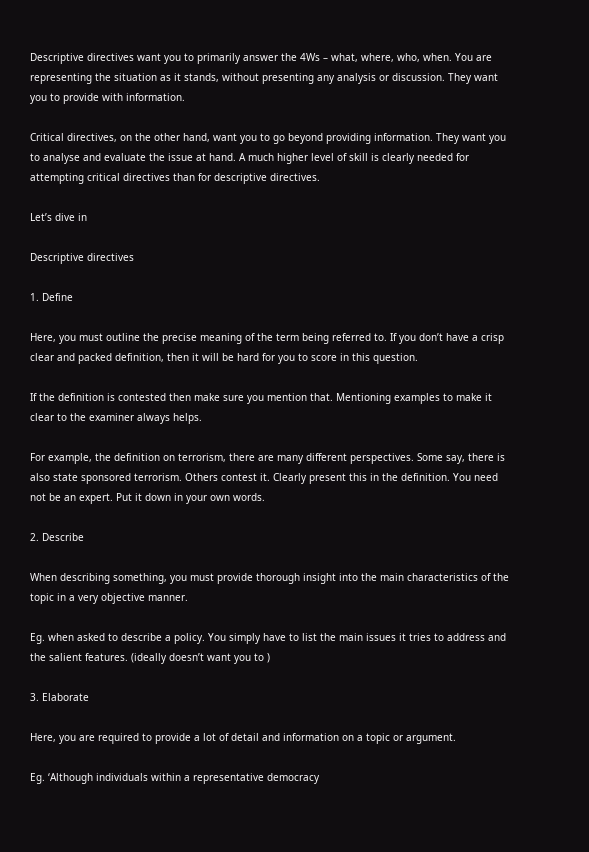Descriptive directives want you to primarily answer the 4Ws – what, where, who, when. You are representing the situation as it stands, without presenting any analysis or discussion. They want you to provide with information.

Critical directives, on the other hand, want you to go beyond providing information. They want you to analyse and evaluate the issue at hand. A much higher level of skill is clearly needed for attempting critical directives than for descriptive directives.

Let’s dive in

Descriptive directives

1. Define

Here, you must outline the precise meaning of the term being referred to. If you don’t have a crisp clear and packed definition, then it will be hard for you to score in this question.

If the definition is contested then make sure you mention that. Mentioning examples to make it clear to the examiner always helps.

For example, the definition on terrorism, there are many different perspectives. Some say, there is also state sponsored terrorism. Others contest it. Clearly present this in the definition. You need not be an expert. Put it down in your own words.

2. Describe

When describing something, you must provide thorough insight into the main characteristics of the topic in a very objective manner.

Eg. when asked to describe a policy. You simply have to list the main issues it tries to address and the salient features. (ideally doesn’t want you to )

3. Elaborate

Here, you are required to provide a lot of detail and information on a topic or argument.

Eg. ‘Although individuals within a representative democracy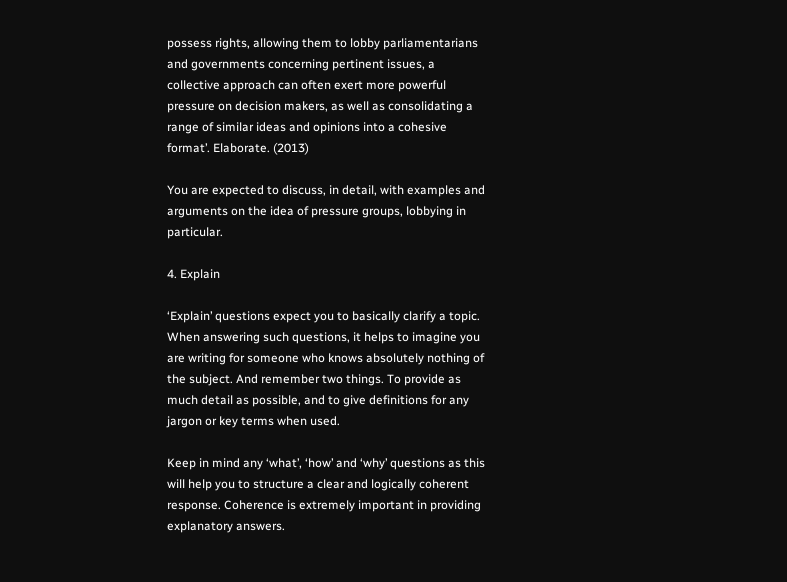possess rights, allowing them to lobby parliamentarians and governments concerning pertinent issues, a collective approach can often exert more powerful pressure on decision makers, as well as consolidating a range of similar ideas and opinions into a cohesive format’. Elaborate. (2013)

You are expected to discuss, in detail, with examples and arguments on the idea of pressure groups, lobbying in particular.

4. Explain

‘Explain’ questions expect you to basically clarify a topic. When answering such questions, it helps to imagine you are writing for someone who knows absolutely nothing of the subject. And remember two things. To provide as much detail as possible, and to give definitions for any jargon or key terms when used.

Keep in mind any ‘what’, ‘how’ and ‘why’ questions as this will help you to structure a clear and logically coherent response. Coherence is extremely important in providing explanatory answers.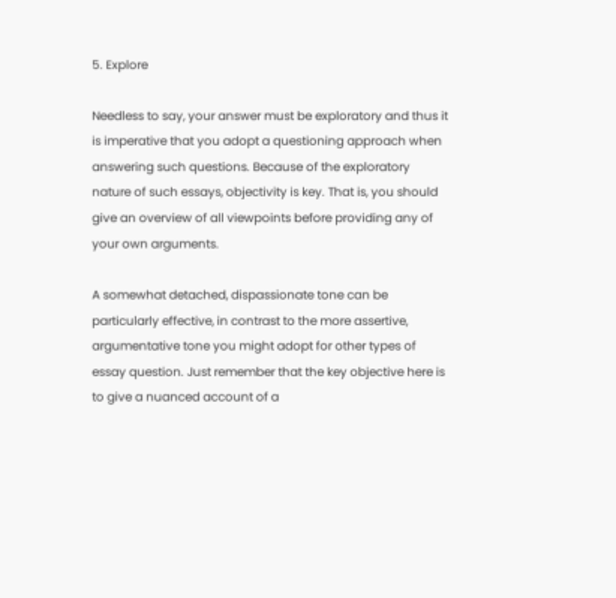5. Explore

Needless to say, your answer must be exploratory and thus it is imperative that you adopt a questioning approach when answering such questions. Because of the exploratory nature of such essays, objectivity is key. That is, you should give an overview of all viewpoints before providing any of your own arguments.

A somewhat detached, dispassionate tone can be particularly effective, in contrast to the more assertive, argumentative tone you might adopt for other types of essay question. Just remember that the key objective here is to give a nuanced account of a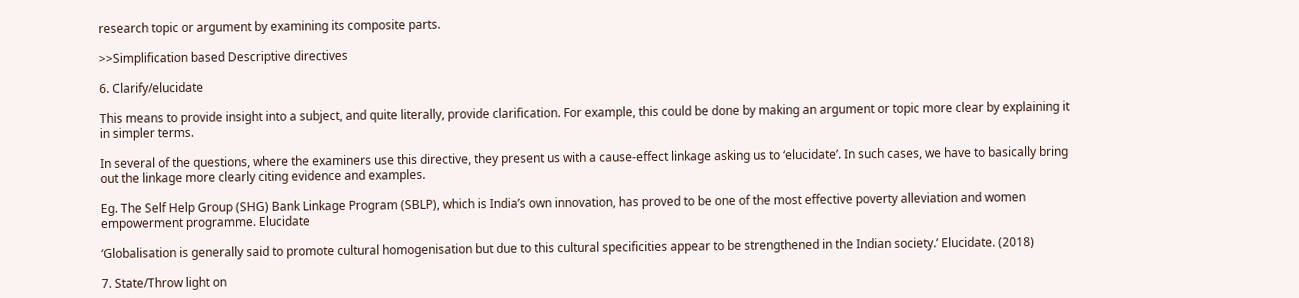research topic or argument by examining its composite parts.

>>Simplification based Descriptive directives

6. Clarify/elucidate

This means to provide insight into a subject, and quite literally, provide clarification. For example, this could be done by making an argument or topic more clear by explaining it in simpler terms.

In several of the questions, where the examiners use this directive, they present us with a cause-effect linkage asking us to ‘elucidate’. In such cases, we have to basically bring out the linkage more clearly citing evidence and examples.

Eg. The Self Help Group (SHG) Bank Linkage Program (SBLP), which is India’s own innovation, has proved to be one of the most effective poverty alleviation and women empowerment programme. Elucidate

‘Globalisation is generally said to promote cultural homogenisation but due to this cultural specificities appear to be strengthened in the Indian society.’ Elucidate. (2018)

7. State/Throw light on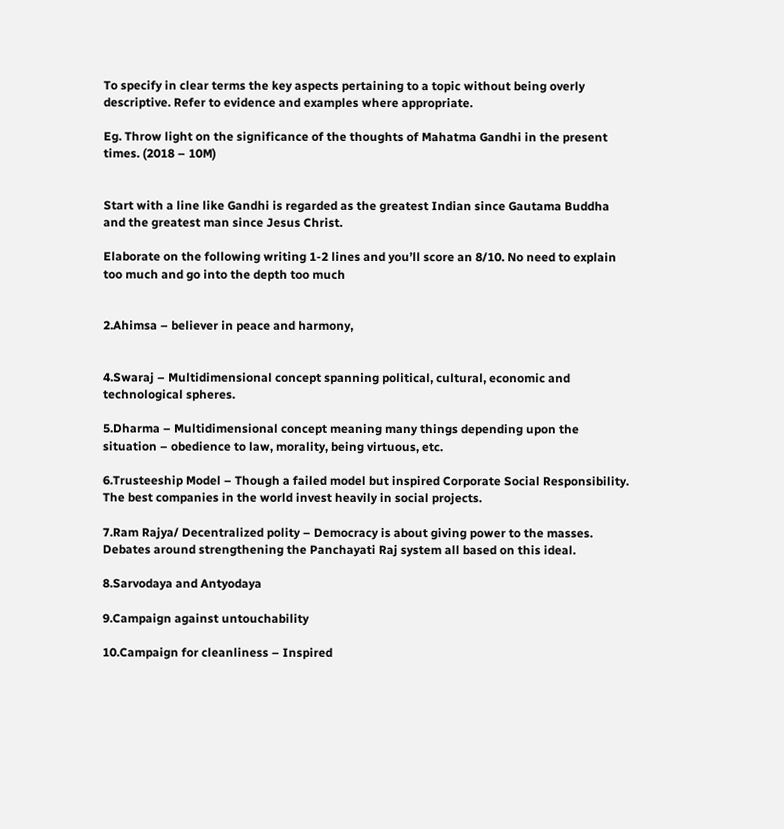To specify in clear terms the key aspects pertaining to a topic without being overly descriptive. Refer to evidence and examples where appropriate.

Eg. Throw light on the significance of the thoughts of Mahatma Gandhi in the present times. (2018 – 10M)


Start with a line like Gandhi is regarded as the greatest Indian since Gautama Buddha and the greatest man since Jesus Christ.

Elaborate on the following writing 1-2 lines and you’ll score an 8/10. No need to explain too much and go into the depth too much


2.Ahimsa – believer in peace and harmony,


4.Swaraj – Multidimensional concept spanning political, cultural, economic and technological spheres.

5.Dharma – Multidimensional concept meaning many things depending upon the situation – obedience to law, morality, being virtuous, etc.

6.Trusteeship Model – Though a failed model but inspired Corporate Social Responsibility. The best companies in the world invest heavily in social projects.

7.Ram Rajya/ Decentralized polity – Democracy is about giving power to the masses. Debates around strengthening the Panchayati Raj system all based on this ideal.

8.Sarvodaya and Antyodaya

9.Campaign against untouchability

10.Campaign for cleanliness – Inspired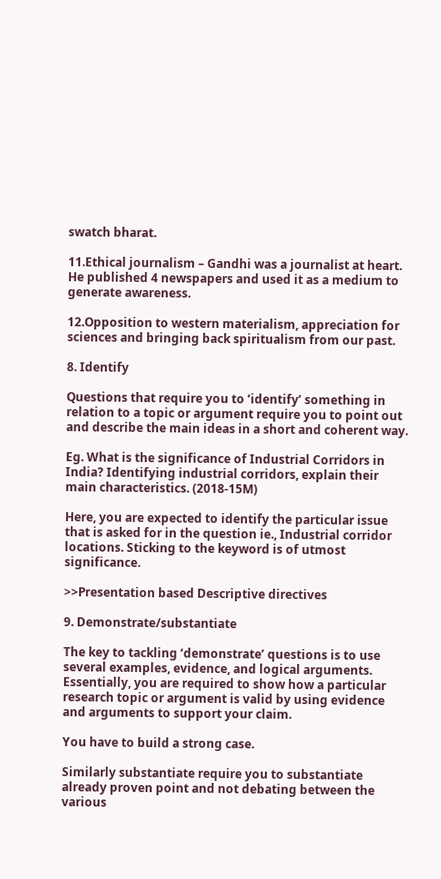swatch bharat.

11.Ethical journalism – Gandhi was a journalist at heart. He published 4 newspapers and used it as a medium to generate awareness.

12.Opposition to western materialism, appreciation for sciences and bringing back spiritualism from our past.

8. Identify

Questions that require you to ‘identify’ something in relation to a topic or argument require you to point out and describe the main ideas in a short and coherent way.

Eg. What is the significance of Industrial Corridors in India? Identifying industrial corridors, explain their main characteristics. (2018-15M)

Here, you are expected to identify the particular issue that is asked for in the question ie., Industrial corridor locations. Sticking to the keyword is of utmost significance.

>>Presentation based Descriptive directives

9. Demonstrate/substantiate

The key to tackling ‘demonstrate’ questions is to use several examples, evidence, and logical arguments. Essentially, you are required to show how a particular research topic or argument is valid by using evidence and arguments to support your claim.

You have to build a strong case.

Similarly substantiate require you to substantiate already proven point and not debating between the various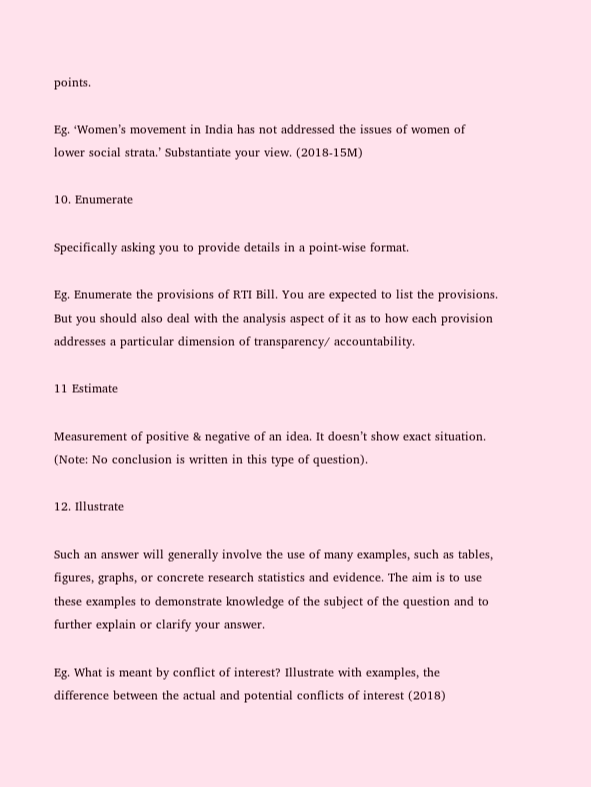points.

Eg. ‘Women’s movement in India has not addressed the issues of women of lower social strata.’ Substantiate your view. (2018-15M)

10. Enumerate

Specifically asking you to provide details in a point-wise format.

Eg. Enumerate the provisions of RTI Bill. You are expected to list the provisions. But you should also deal with the analysis aspect of it as to how each provision addresses a particular dimension of transparency/ accountability.

11 Estimate

Measurement of positive & negative of an idea. It doesn’t show exact situation. (Note: No conclusion is written in this type of question).

12. Illustrate

Such an answer will generally involve the use of many examples, such as tables, figures, graphs, or concrete research statistics and evidence. The aim is to use these examples to demonstrate knowledge of the subject of the question and to further explain or clarify your answer.

Eg. What is meant by conflict of interest? Illustrate with examples, the difference between the actual and potential conflicts of interest (2018)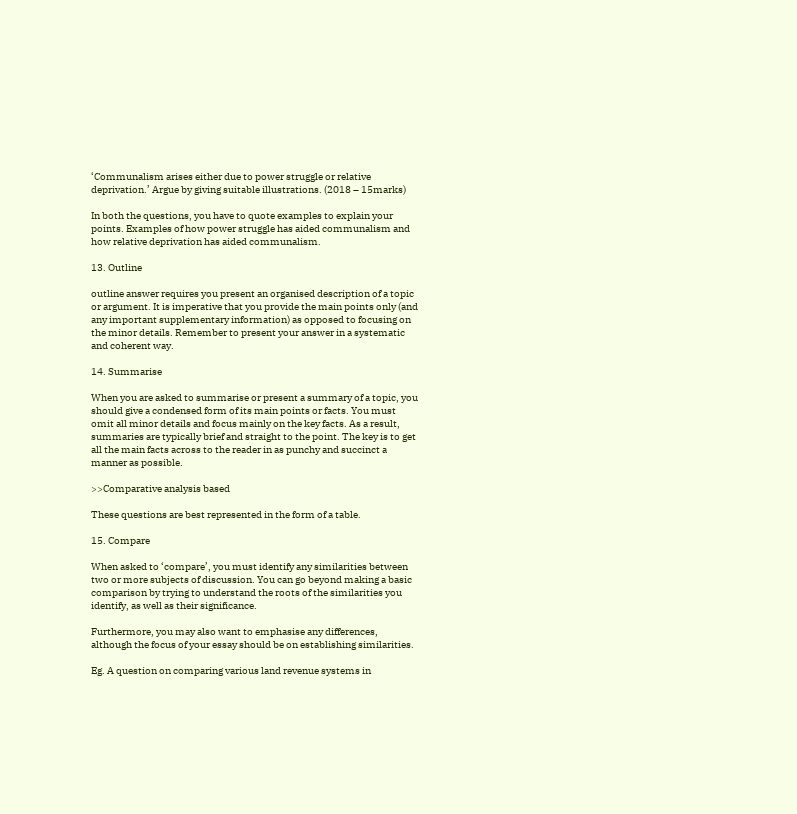‘Communalism arises either due to power struggle or relative deprivation.’ Argue by giving suitable illustrations. (2018 – 15marks)

In both the questions, you have to quote examples to explain your points. Examples of how power struggle has aided communalism and how relative deprivation has aided communalism.

13. Outline

outline answer requires you present an organised description of a topic or argument. It is imperative that you provide the main points only (and any important supplementary information) as opposed to focusing on the minor details. Remember to present your answer in a systematic and coherent way.

14. Summarise

When you are asked to summarise or present a summary of a topic, you should give a condensed form of its main points or facts. You must omit all minor details and focus mainly on the key facts. As a result, summaries are typically brief and straight to the point. The key is to get all the main facts across to the reader in as punchy and succinct a manner as possible.

>>Comparative analysis based

These questions are best represented in the form of a table.

15. Compare

When asked to ‘compare’, you must identify any similarities between two or more subjects of discussion. You can go beyond making a basic comparison by trying to understand the roots of the similarities you identify, as well as their significance.

Furthermore, you may also want to emphasise any differences, although the focus of your essay should be on establishing similarities.

Eg. A question on comparing various land revenue systems in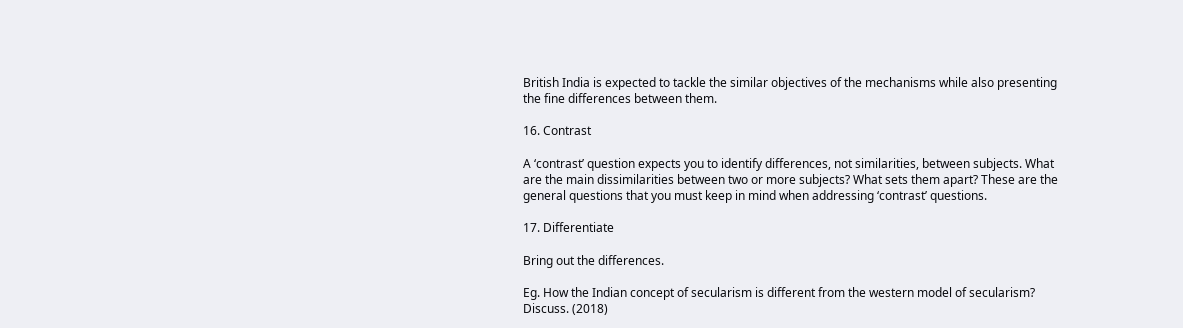British India is expected to tackle the similar objectives of the mechanisms while also presenting the fine differences between them.

16. Contrast

A ‘contrast’ question expects you to identify differences, not similarities, between subjects. What are the main dissimilarities between two or more subjects? What sets them apart? These are the general questions that you must keep in mind when addressing ‘contrast’ questions.

17. Differentiate

Bring out the differences.

Eg. How the Indian concept of secularism is different from the western model of secularism? Discuss. (2018)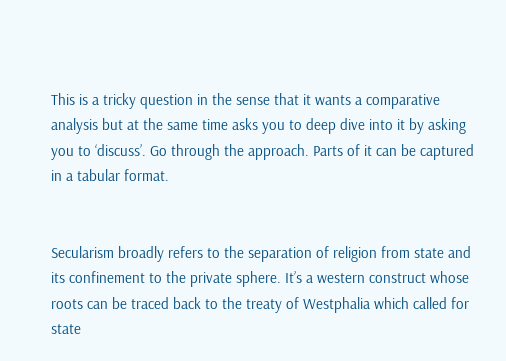This is a tricky question in the sense that it wants a comparative analysis but at the same time asks you to deep dive into it by asking you to ‘discuss’. Go through the approach. Parts of it can be captured in a tabular format.


Secularism broadly refers to the separation of religion from state and its confinement to the private sphere. It’s a western construct whose roots can be traced back to the treaty of Westphalia which called for state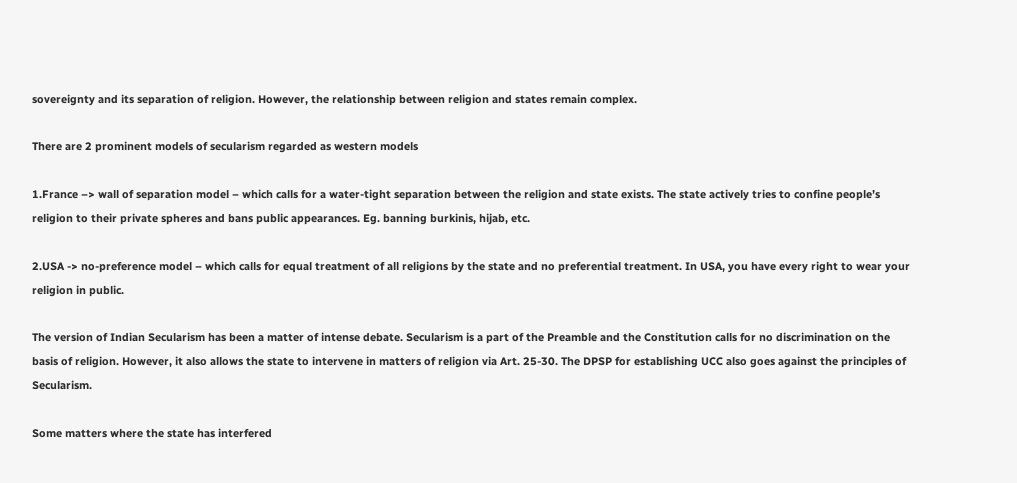sovereignty and its separation of religion. However, the relationship between religion and states remain complex.

There are 2 prominent models of secularism regarded as western models

1.France –> wall of separation model – which calls for a water-tight separation between the religion and state exists. The state actively tries to confine people’s religion to their private spheres and bans public appearances. Eg. banning burkinis, hijab, etc.

2.USA -> no-preference model – which calls for equal treatment of all religions by the state and no preferential treatment. In USA, you have every right to wear your religion in public.

The version of Indian Secularism has been a matter of intense debate. Secularism is a part of the Preamble and the Constitution calls for no discrimination on the basis of religion. However, it also allows the state to intervene in matters of religion via Art. 25-30. The DPSP for establishing UCC also goes against the principles of Secularism.

Some matters where the state has interfered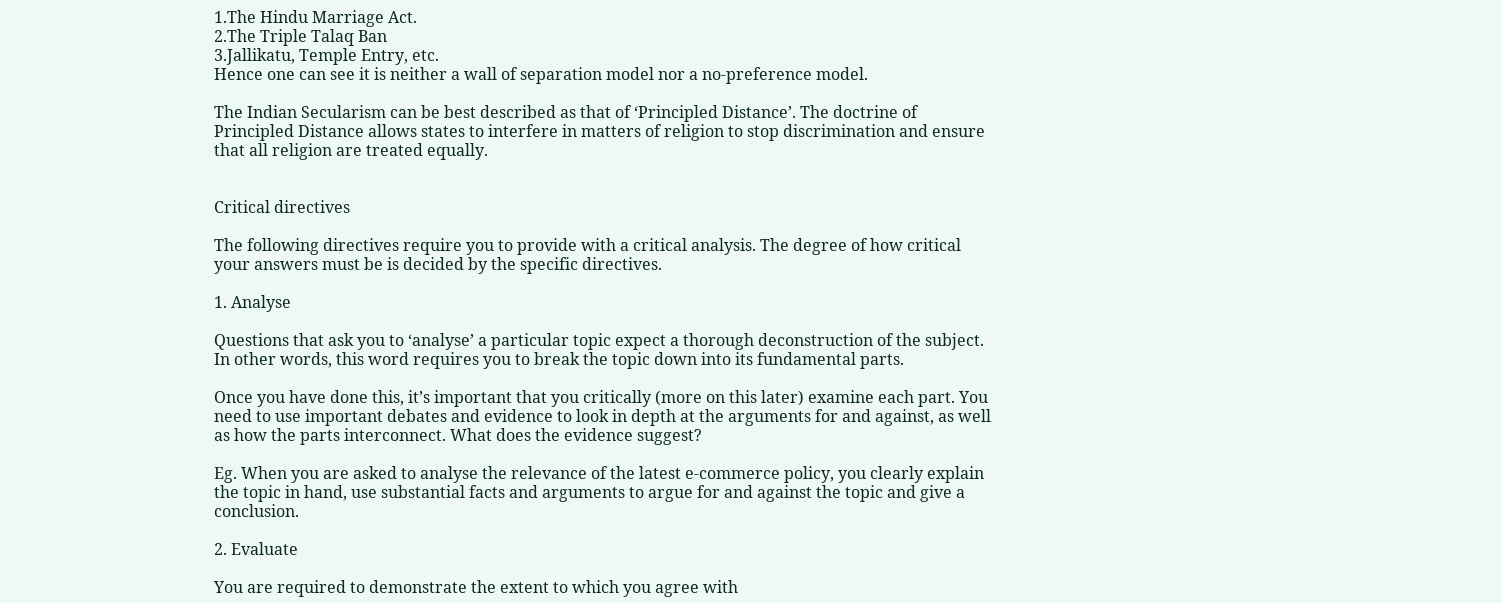1.The Hindu Marriage Act.
2.The Triple Talaq Ban
3.Jallikatu, Temple Entry, etc.
Hence one can see it is neither a wall of separation model nor a no-preference model.

The Indian Secularism can be best described as that of ‘Principled Distance’. The doctrine of Principled Distance allows states to interfere in matters of religion to stop discrimination and ensure that all religion are treated equally.


Critical directives

The following directives require you to provide with a critical analysis. The degree of how critical your answers must be is decided by the specific directives.

1. Analyse

Questions that ask you to ‘analyse’ a particular topic expect a thorough deconstruction of the subject. In other words, this word requires you to break the topic down into its fundamental parts.

Once you have done this, it’s important that you critically (more on this later) examine each part. You need to use important debates and evidence to look in depth at the arguments for and against, as well as how the parts interconnect. What does the evidence suggest?

Eg. When you are asked to analyse the relevance of the latest e-commerce policy, you clearly explain the topic in hand, use substantial facts and arguments to argue for and against the topic and give a conclusion.

2. Evaluate

You are required to demonstrate the extent to which you agree with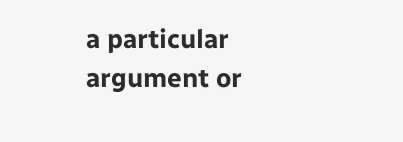a particular argument or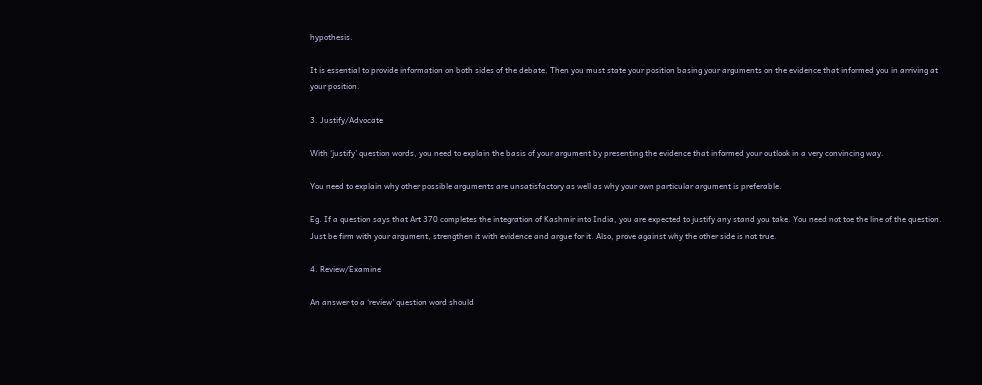hypothesis.

It is essential to provide information on both sides of the debate. Then you must state your position basing your arguments on the evidence that informed you in arriving at your position.

3. Justify/Advocate

With ‘justify’ question words, you need to explain the basis of your argument by presenting the evidence that informed your outlook in a very convincing way.

You need to explain why other possible arguments are unsatisfactory as well as why your own particular argument is preferable.

Eg. If a question says that Art 370 completes the integration of Kashmir into India, you are expected to justify any stand you take. You need not toe the line of the question. Just be firm with your argument, strengthen it with evidence and argue for it. Also, prove against why the other side is not true.

4. Review/Examine

An answer to a ‘review’ question word should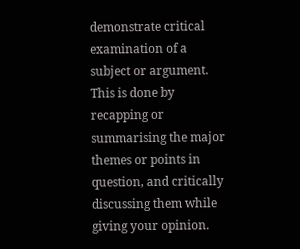demonstrate critical examination of a subject or argument. This is done by recapping or summarising the major themes or points in question, and critically discussing them while giving your opinion.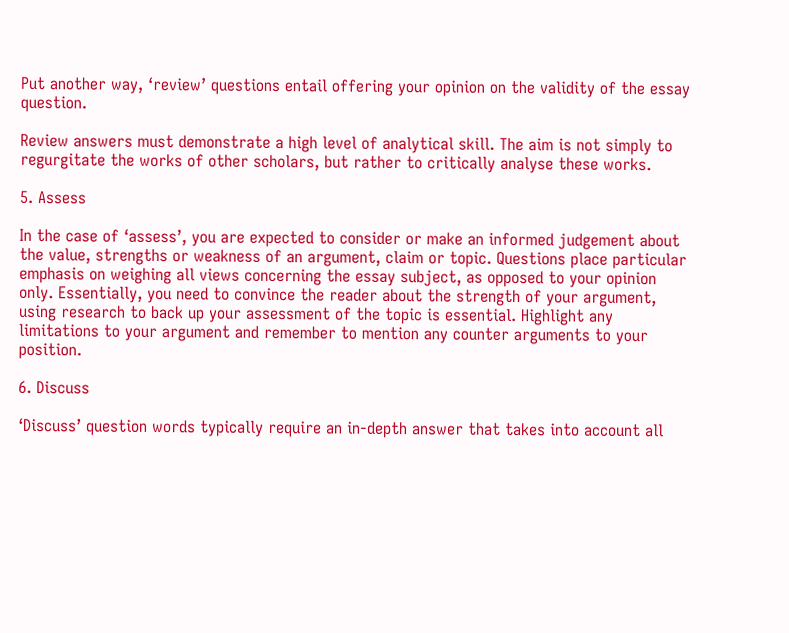Put another way, ‘review’ questions entail offering your opinion on the validity of the essay question.

Review answers must demonstrate a high level of analytical skill. The aim is not simply to regurgitate the works of other scholars, but rather to critically analyse these works.

5. Assess

In the case of ‘assess’, you are expected to consider or make an informed judgement about the value, strengths or weakness of an argument, claim or topic. Questions place particular emphasis on weighing all views concerning the essay subject, as opposed to your opinion only. Essentially, you need to convince the reader about the strength of your argument, using research to back up your assessment of the topic is essential. Highlight any limitations to your argument and remember to mention any counter arguments to your position.

6. Discuss

‘Discuss’ question words typically require an in-depth answer that takes into account all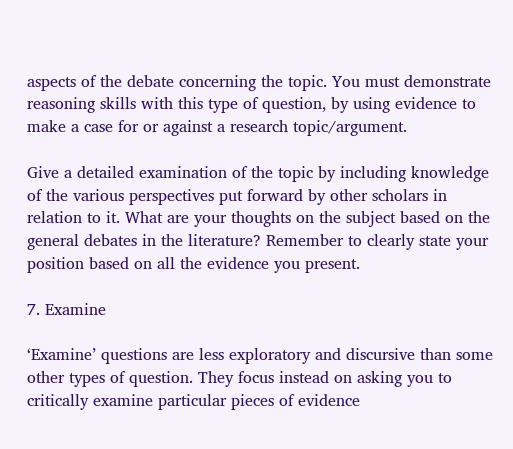aspects of the debate concerning the topic. You must demonstrate reasoning skills with this type of question, by using evidence to make a case for or against a research topic/argument.

Give a detailed examination of the topic by including knowledge of the various perspectives put forward by other scholars in relation to it. What are your thoughts on the subject based on the general debates in the literature? Remember to clearly state your position based on all the evidence you present.

7. Examine

‘Examine’ questions are less exploratory and discursive than some other types of question. They focus instead on asking you to critically examine particular pieces of evidence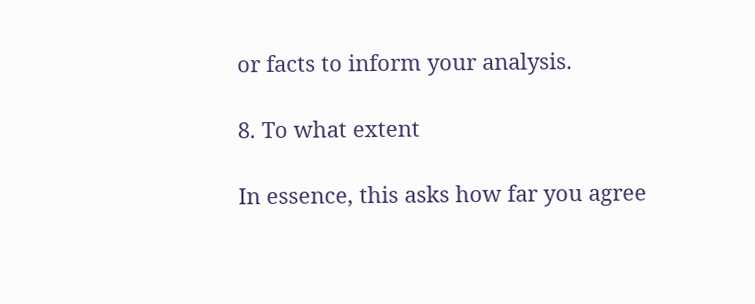or facts to inform your analysis.

8. To what extent

In essence, this asks how far you agree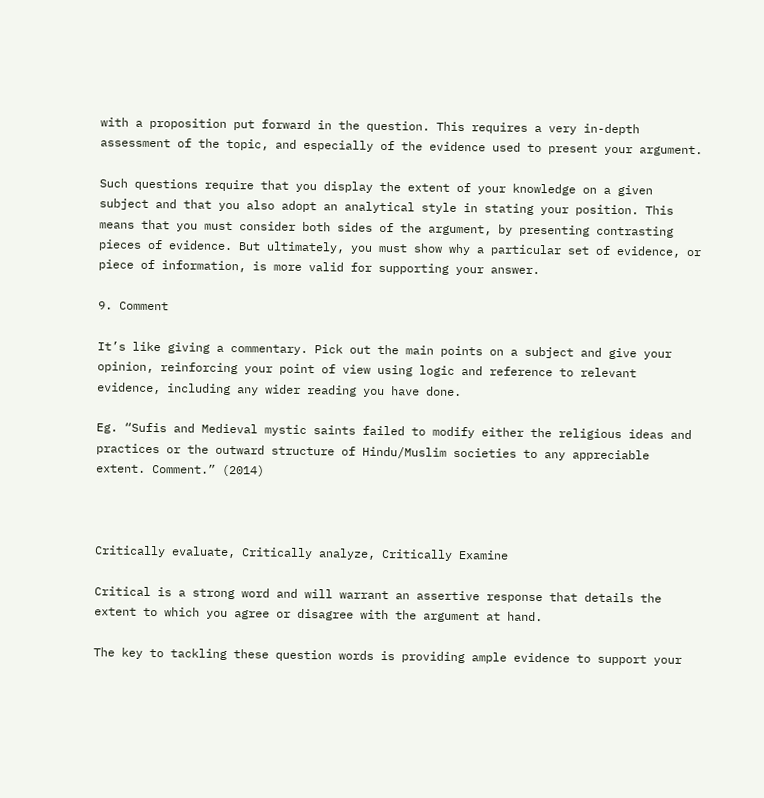with a proposition put forward in the question. This requires a very in-depth assessment of the topic, and especially of the evidence used to present your argument.

Such questions require that you display the extent of your knowledge on a given subject and that you also adopt an analytical style in stating your position. This means that you must consider both sides of the argument, by presenting contrasting pieces of evidence. But ultimately, you must show why a particular set of evidence, or piece of information, is more valid for supporting your answer.

9. Comment

It’s like giving a commentary. Pick out the main points on a subject and give your opinion, reinforcing your point of view using logic and reference to relevant evidence, including any wider reading you have done.

Eg. “Sufis and Medieval mystic saints failed to modify either the religious ideas and practices or the outward structure of Hindu/Muslim societies to any appreciable extent. Comment.” (2014)



Critically evaluate, Critically analyze, Critically Examine

Critical is a strong word and will warrant an assertive response that details the extent to which you agree or disagree with the argument at hand.

The key to tackling these question words is providing ample evidence to support your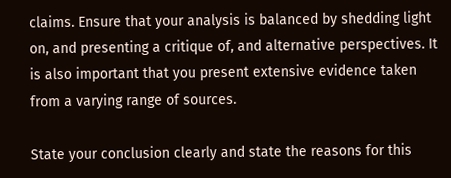claims. Ensure that your analysis is balanced by shedding light on, and presenting a critique of, and alternative perspectives. It is also important that you present extensive evidence taken from a varying range of sources.

State your conclusion clearly and state the reasons for this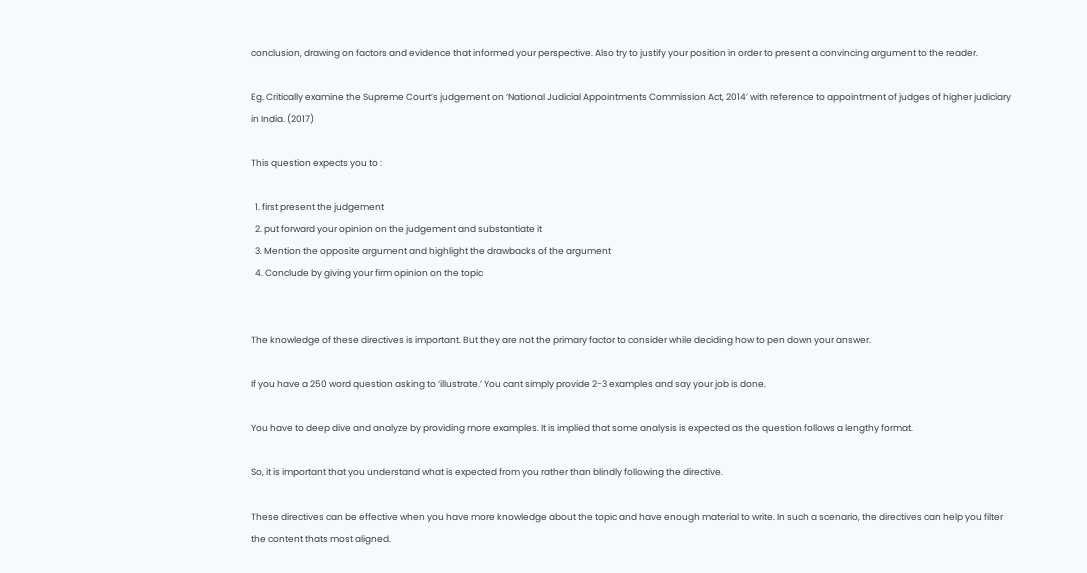conclusion, drawing on factors and evidence that informed your perspective. Also try to justify your position in order to present a convincing argument to the reader.

Eg. Critically examine the Supreme Court’s judgement on ‘National Judicial Appointments Commission Act, 2014’ with reference to appointment of judges of higher judiciary in India. (2017)

This question expects you to :

  1. first present the judgement
  2. put forward your opinion on the judgement and substantiate it
  3. Mention the opposite argument and highlight the drawbacks of the argument
  4. Conclude by giving your firm opinion on the topic


The knowledge of these directives is important. But they are not the primary factor to consider while deciding how to pen down your answer.

If you have a 250 word question asking to ‘illustrate.’ You cant simply provide 2-3 examples and say your job is done.

You have to deep dive and analyze by providing more examples. It is implied that some analysis is expected as the question follows a lengthy format.

So, it is important that you understand what is expected from you rather than blindly following the directive.

These directives can be effective when you have more knowledge about the topic and have enough material to write. In such a scenario, the directives can help you filter the content thats most aligned.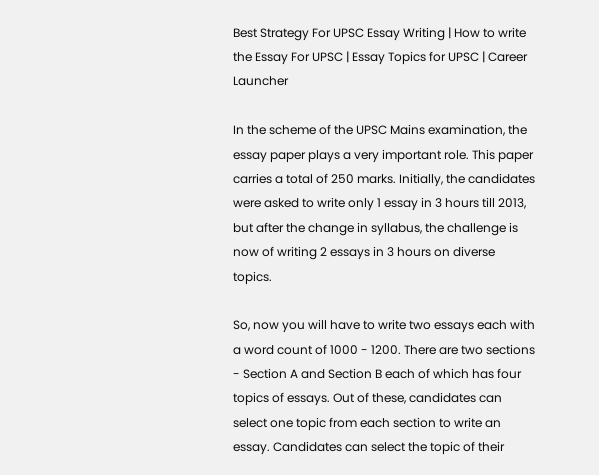Best Strategy For UPSC Essay Writing | How to write the Essay For UPSC | Essay Topics for UPSC | Career Launcher

In the scheme of the UPSC Mains examination, the essay paper plays a very important role. This paper carries a total of 250 marks. Initially, the candidates were asked to write only 1 essay in 3 hours till 2013, but after the change in syllabus, the challenge is now of writing 2 essays in 3 hours on diverse topics.

So, now you will have to write two essays each with a word count of 1000 - 1200. There are two sections - Section A and Section B each of which has four topics of essays. Out of these, candidates can select one topic from each section to write an essay. Candidates can select the topic of their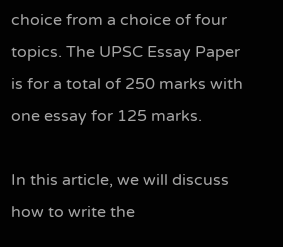choice from a choice of four topics. The UPSC Essay Paper is for a total of 250 marks with one essay for 125 marks.

In this article, we will discuss how to write the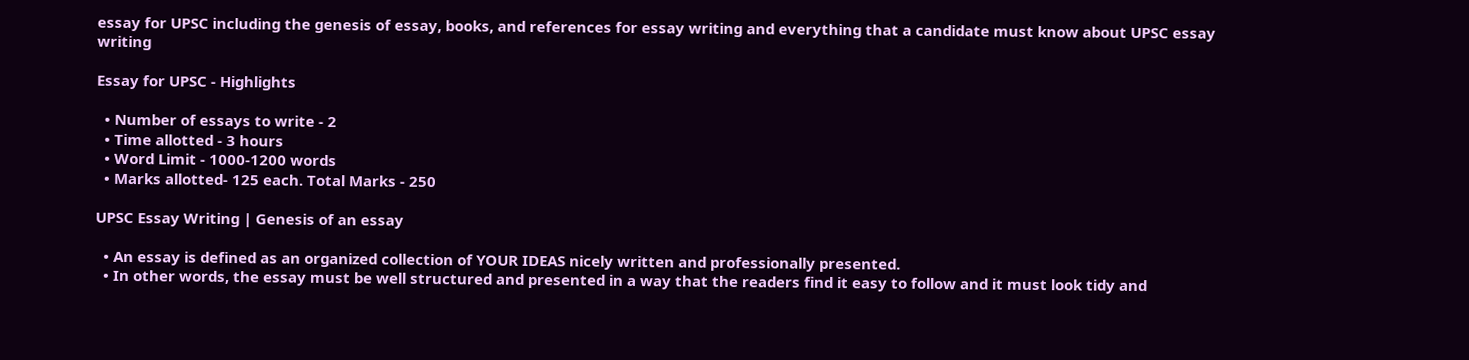essay for UPSC including the genesis of essay, books, and references for essay writing and everything that a candidate must know about UPSC essay writing

Essay for UPSC - Highlights

  • Number of essays to write - 2
  • Time allotted - 3 hours
  • Word Limit - 1000-1200 words
  • Marks allotted- 125 each. Total Marks - 250

UPSC Essay Writing | Genesis of an essay

  • An essay is defined as an organized collection of YOUR IDEAS nicely written and professionally presented.
  • In other words, the essay must be well structured and presented in a way that the readers find it easy to follow and it must look tidy and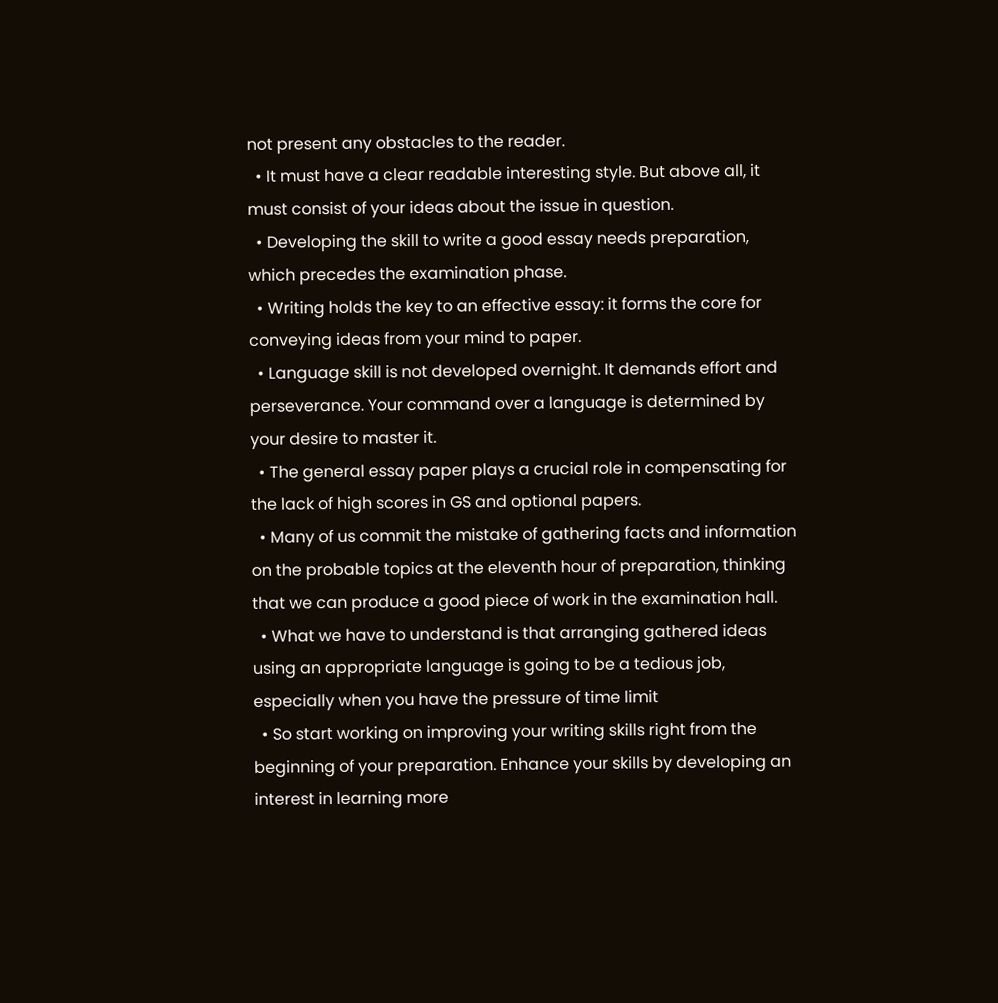not present any obstacles to the reader.
  • It must have a clear readable interesting style. But above all, it must consist of your ideas about the issue in question.
  • Developing the skill to write a good essay needs preparation, which precedes the examination phase.
  • Writing holds the key to an effective essay: it forms the core for conveying ideas from your mind to paper.
  • Language skill is not developed overnight. It demands effort and perseverance. Your command over a language is determined by your desire to master it.
  • The general essay paper plays a crucial role in compensating for the lack of high scores in GS and optional papers.
  • Many of us commit the mistake of gathering facts and information on the probable topics at the eleventh hour of preparation, thinking that we can produce a good piece of work in the examination hall.
  • What we have to understand is that arranging gathered ideas using an appropriate language is going to be a tedious job, especially when you have the pressure of time limit
  • So start working on improving your writing skills right from the beginning of your preparation. Enhance your skills by developing an interest in learning more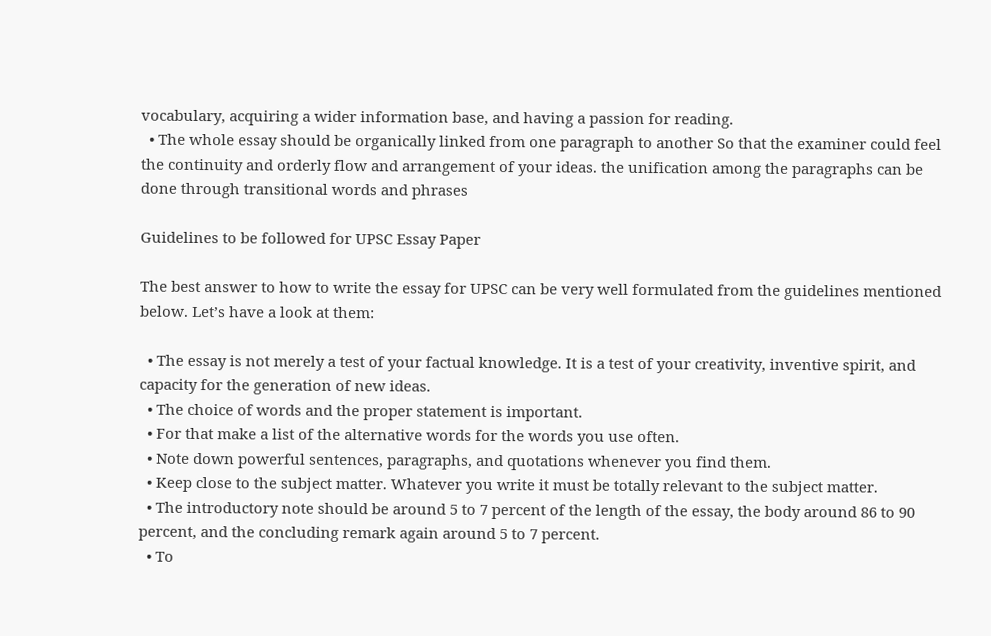vocabulary, acquiring a wider information base, and having a passion for reading.
  • The whole essay should be organically linked from one paragraph to another So that the examiner could feel the continuity and orderly flow and arrangement of your ideas. the unification among the paragraphs can be done through transitional words and phrases

Guidelines to be followed for UPSC Essay Paper

The best answer to how to write the essay for UPSC can be very well formulated from the guidelines mentioned below. Let’s have a look at them:

  • The essay is not merely a test of your factual knowledge. It is a test of your creativity, inventive spirit, and capacity for the generation of new ideas.
  • The choice of words and the proper statement is important.
  • For that make a list of the alternative words for the words you use often.
  • Note down powerful sentences, paragraphs, and quotations whenever you find them.
  • Keep close to the subject matter. Whatever you write it must be totally relevant to the subject matter.
  • The introductory note should be around 5 to 7 percent of the length of the essay, the body around 86 to 90 percent, and the concluding remark again around 5 to 7 percent.
  • To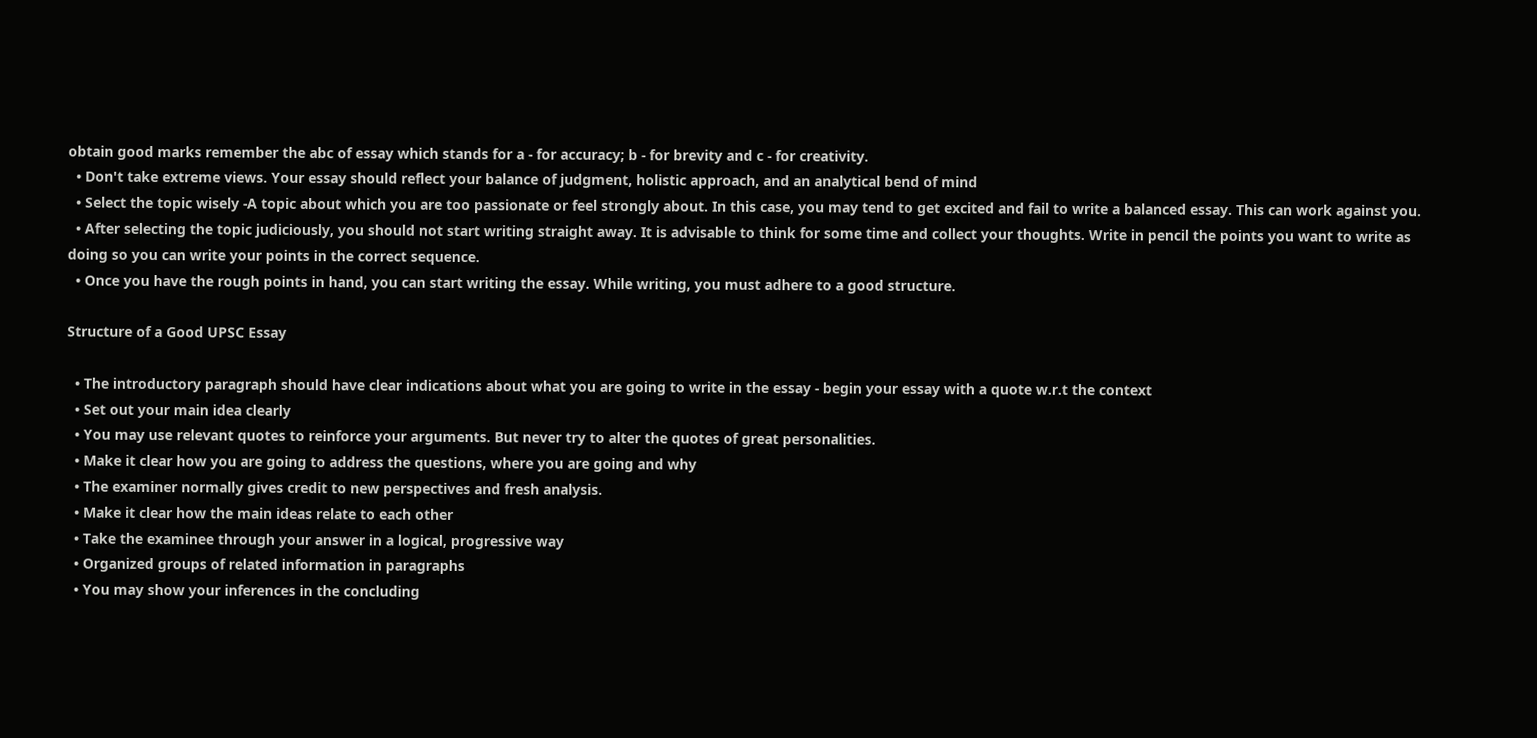obtain good marks remember the abc of essay which stands for a - for accuracy; b - for brevity and c - for creativity.
  • Don't take extreme views. Your essay should reflect your balance of judgment, holistic approach, and an analytical bend of mind
  • Select the topic wisely -A topic about which you are too passionate or feel strongly about. In this case, you may tend to get excited and fail to write a balanced essay. This can work against you.
  • After selecting the topic judiciously, you should not start writing straight away. It is advisable to think for some time and collect your thoughts. Write in pencil the points you want to write as doing so you can write your points in the correct sequence.
  • Once you have the rough points in hand, you can start writing the essay. While writing, you must adhere to a good structure.

Structure of a Good UPSC Essay

  • The introductory paragraph should have clear indications about what you are going to write in the essay - begin your essay with a quote w.r.t the context
  • Set out your main idea clearly
  • You may use relevant quotes to reinforce your arguments. But never try to alter the quotes of great personalities.
  • Make it clear how you are going to address the questions, where you are going and why
  • The examiner normally gives credit to new perspectives and fresh analysis.
  • Make it clear how the main ideas relate to each other
  • Take the examinee through your answer in a logical, progressive way
  • Organized groups of related information in paragraphs
  • You may show your inferences in the concluding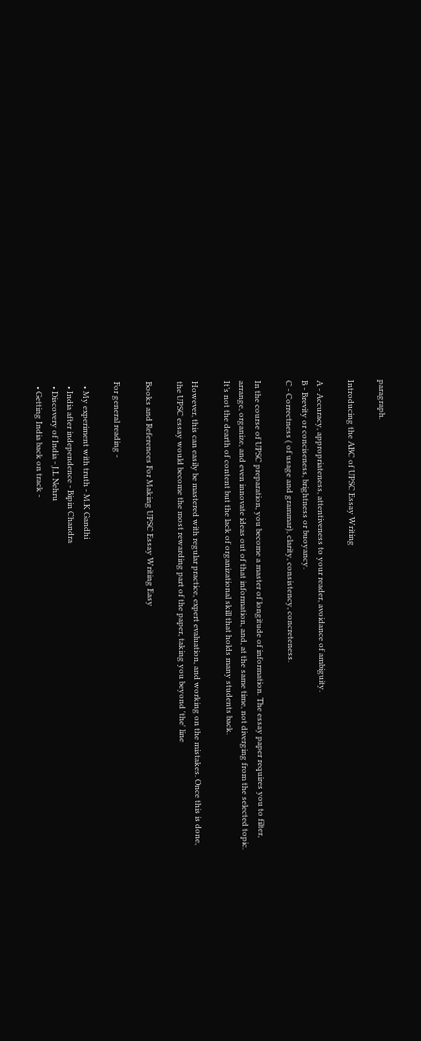paragraph.

Introducing the ABC of UPSC Essay Writing

A - Accuracy, appropriateness, attentiveness to your reader, avoidance of ambiguity.
B - Brevity or conciseness, brightness or buoyancy.
C - Correctness ( of usage and grammar), clarity, consistency, concreteness.

In the course of UPSC preparation, you become a master of longitude of information. The essay paper requires you to filter, arrange, organize, and even innovate ideas out of that information, and, at the same time, not diverging from the selected topic. It’s not the dearth of content but the lack of organizational skill that holds many students back.

However, this can easily be mastered with regular practice, expert evaluation, and working on the mistakes. Once this is done, the UPSC essay would become the most rewarding part of the paper, taking you beyond 'the' line

Books and References For Making UPSC Essay Writing Easy

For general reading -

  • My experiment with truth - M.K Gandhi
  • India after independence - Bipin Chandra
  • Discovery of India - J.L Nehru
  • Getting India back on track -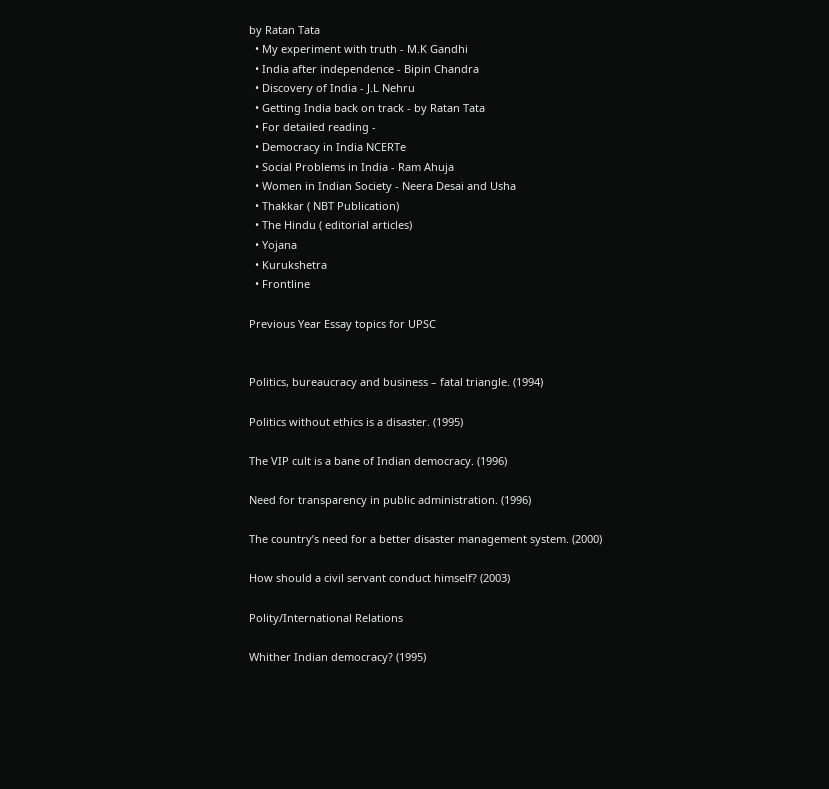by Ratan Tata
  • My experiment with truth - M.K Gandhi
  • India after independence - Bipin Chandra
  • Discovery of India - J.L Nehru
  • Getting India back on track - by Ratan Tata
  • For detailed reading -
  • Democracy in India NCERTe
  • Social Problems in India - Ram Ahuja
  • Women in Indian Society - Neera Desai and Usha
  • Thakkar ( NBT Publication)
  • The Hindu ( editorial articles)
  • Yojana
  • Kurukshetra
  • Frontline

Previous Year Essay topics for UPSC


Politics, bureaucracy and business – fatal triangle. (1994)

Politics without ethics is a disaster. (1995)

The VIP cult is a bane of Indian democracy. (1996)

Need for transparency in public administration. (1996)

The country’s need for a better disaster management system. (2000)

How should a civil servant conduct himself? (2003)

Polity/International Relations

Whither Indian democracy? (1995)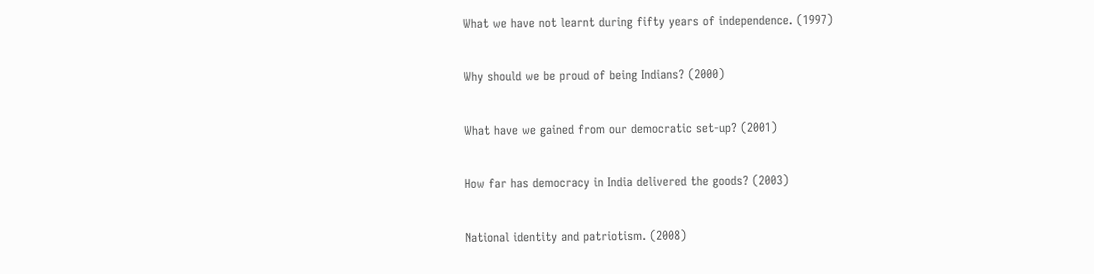What we have not learnt during fifty years of independence. (1997)

Why should we be proud of being Indians? (2000)

What have we gained from our democratic set-up? (2001)

How far has democracy in India delivered the goods? (2003)

National identity and patriotism. (2008)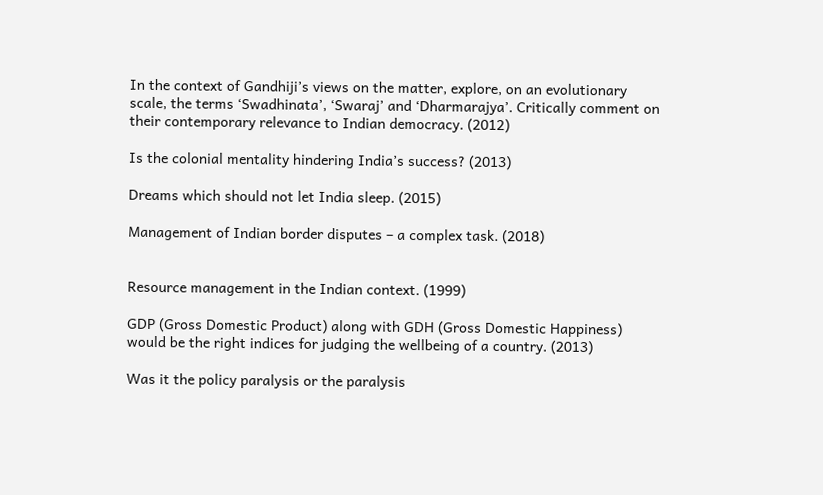In the context of Gandhiji’s views on the matter, explore, on an evolutionary scale, the terms ‘Swadhinata’, ‘Swaraj’ and ‘Dharmarajya’. Critically comment on their contemporary relevance to Indian democracy. (2012)

Is the colonial mentality hindering India’s success? (2013)

Dreams which should not let India sleep. (2015)

Management of Indian border disputes – a complex task. (2018)


Resource management in the Indian context. (1999)

GDP (Gross Domestic Product) along with GDH (Gross Domestic Happiness) would be the right indices for judging the wellbeing of a country. (2013)

Was it the policy paralysis or the paralysis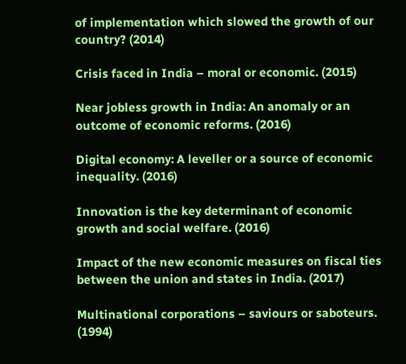of implementation which slowed the growth of our country? (2014)

Crisis faced in India – moral or economic. (2015)

Near jobless growth in India: An anomaly or an outcome of economic reforms. (2016)

Digital economy: A leveller or a source of economic inequality. (2016)

Innovation is the key determinant of economic growth and social welfare. (2016)

Impact of the new economic measures on fiscal ties between the union and states in India. (2017)

Multinational corporations – saviours or saboteurs. (1994)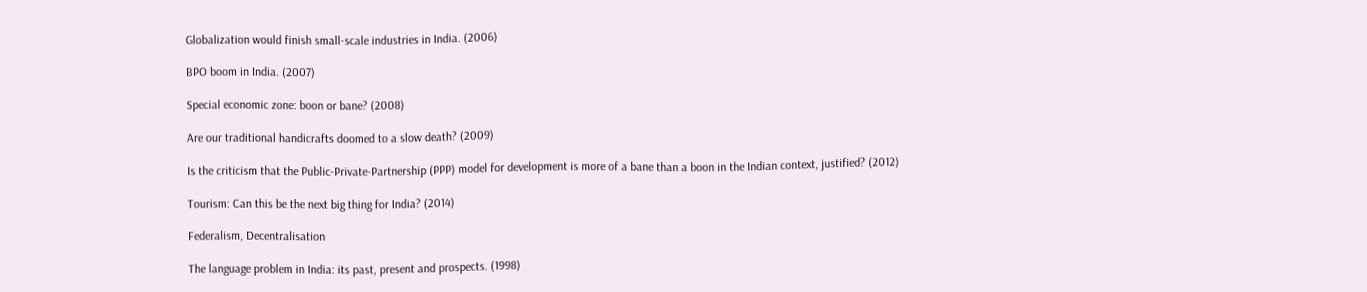Globalization would finish small-scale industries in India. (2006)

BPO boom in India. (2007)

Special economic zone: boon or bane? (2008)

Are our traditional handicrafts doomed to a slow death? (2009)

Is the criticism that the Public-Private-Partnership (PPP) model for development is more of a bane than a boon in the Indian context, justified? (2012)

Tourism: Can this be the next big thing for India? (2014)

Federalism, Decentralisation

The language problem in India: its past, present and prospects. (1998)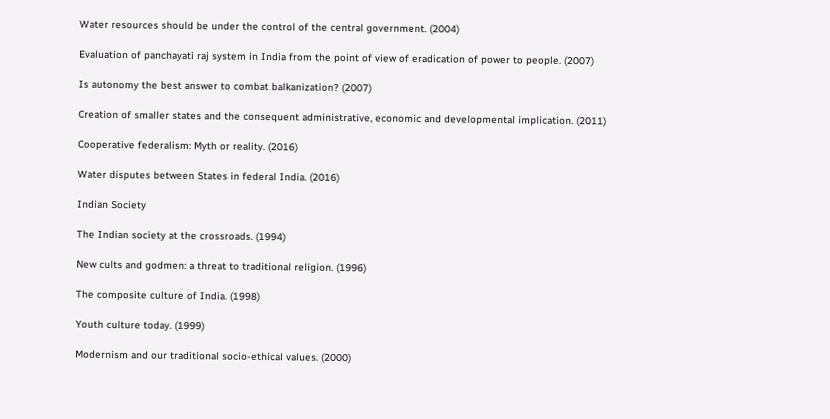Water resources should be under the control of the central government. (2004)

Evaluation of panchayati raj system in India from the point of view of eradication of power to people. (2007)

Is autonomy the best answer to combat balkanization? (2007)

Creation of smaller states and the consequent administrative, economic and developmental implication. (2011)

Cooperative federalism: Myth or reality. (2016)

Water disputes between States in federal India. (2016)

Indian Society

The Indian society at the crossroads. (1994)

New cults and godmen: a threat to traditional religion. (1996)

The composite culture of India. (1998)

Youth culture today. (1999)

Modernism and our traditional socio-ethical values. (2000)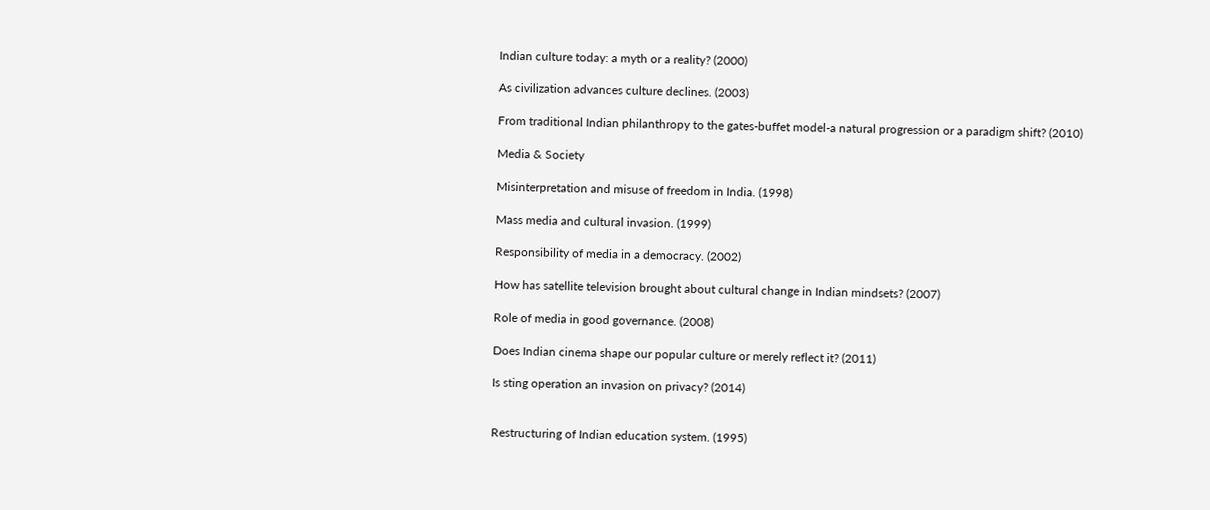Indian culture today: a myth or a reality? (2000)

As civilization advances culture declines. (2003)

From traditional Indian philanthropy to the gates-buffet model-a natural progression or a paradigm shift? (2010)

Media & Society

Misinterpretation and misuse of freedom in India. (1998)

Mass media and cultural invasion. (1999)

Responsibility of media in a democracy. (2002)

How has satellite television brought about cultural change in Indian mindsets? (2007)

Role of media in good governance. (2008)

Does Indian cinema shape our popular culture or merely reflect it? (2011)

Is sting operation an invasion on privacy? (2014)


Restructuring of Indian education system. (1995)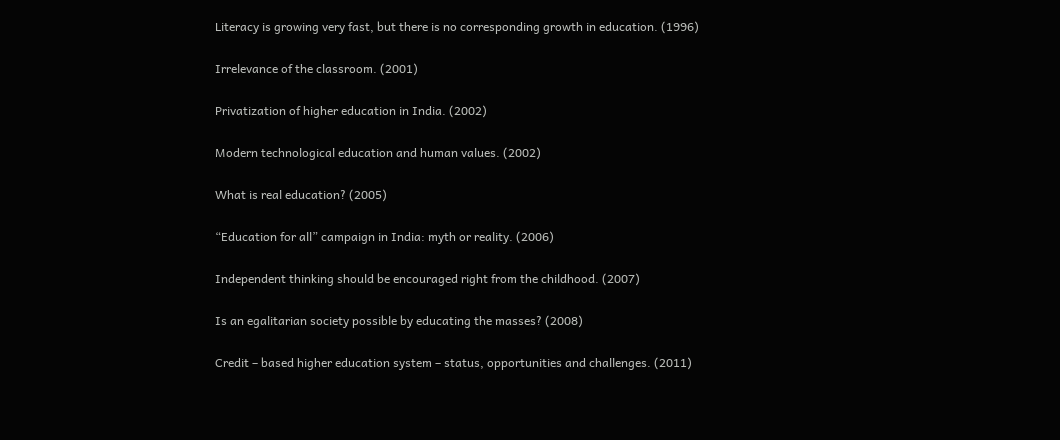Literacy is growing very fast, but there is no corresponding growth in education. (1996)

Irrelevance of the classroom. (2001)

Privatization of higher education in India. (2002)

Modern technological education and human values. (2002)

What is real education? (2005)

“Education for all” campaign in India: myth or reality. (2006)

Independent thinking should be encouraged right from the childhood. (2007)

Is an egalitarian society possible by educating the masses? (2008)

Credit – based higher education system – status, opportunities and challenges. (2011)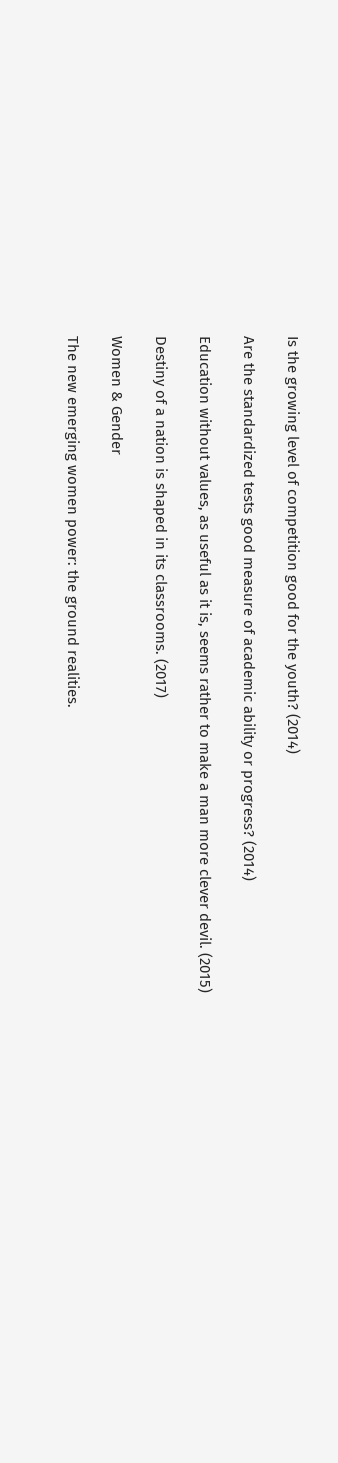Is the growing level of competition good for the youth? (2014)

Are the standardized tests good measure of academic ability or progress? (2014)

Education without values, as useful as it is, seems rather to make a man more clever devil. (2015)

Destiny of a nation is shaped in its classrooms. (2017)

Women & Gender

The new emerging women power: the ground realities.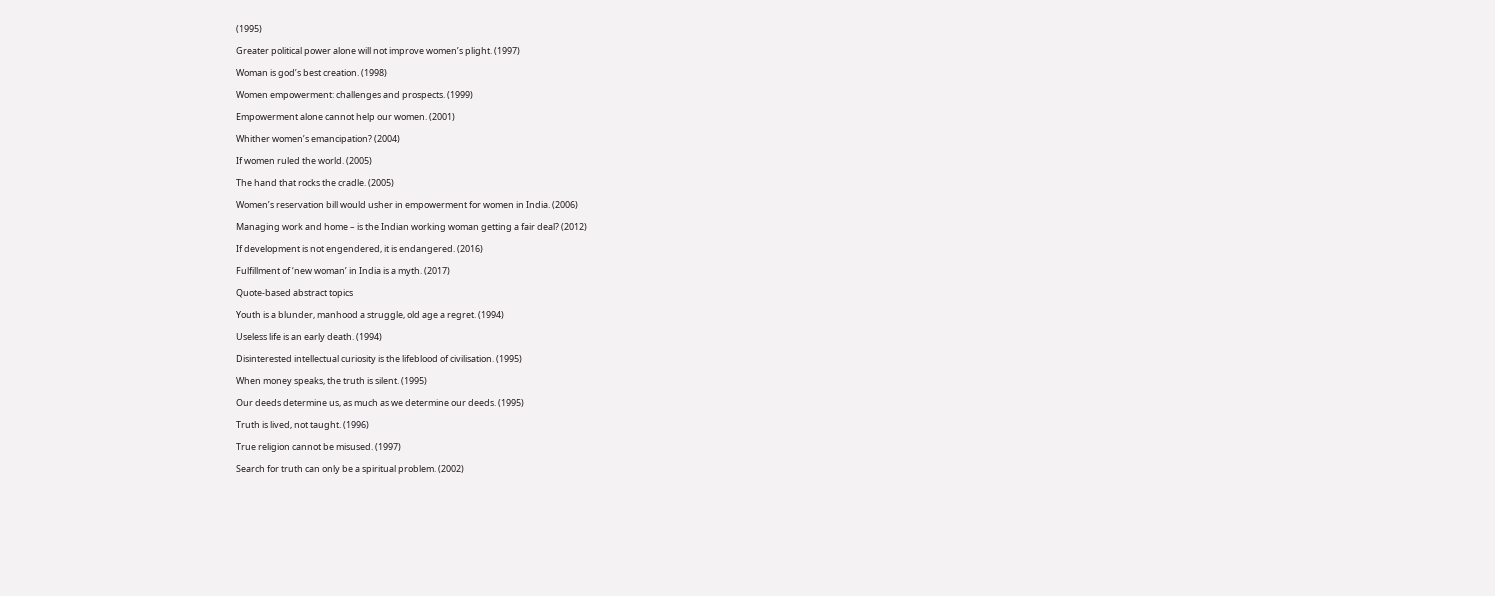(1995)

Greater political power alone will not improve women’s plight. (1997)

Woman is god’s best creation. (1998)

Women empowerment: challenges and prospects. (1999)

Empowerment alone cannot help our women. (2001)

Whither women’s emancipation? (2004)

If women ruled the world. (2005)

The hand that rocks the cradle. (2005)

Women’s reservation bill would usher in empowerment for women in India. (2006)

Managing work and home – is the Indian working woman getting a fair deal? (2012)

If development is not engendered, it is endangered. (2016)

Fulfillment of ‘new woman’ in India is a myth. (2017)

Quote-based abstract topics

Youth is a blunder, manhood a struggle, old age a regret. (1994)

Useless life is an early death. (1994)

Disinterested intellectual curiosity is the lifeblood of civilisation. (1995)

When money speaks, the truth is silent. (1995)

Our deeds determine us, as much as we determine our deeds. (1995)

Truth is lived, not taught. (1996)

True religion cannot be misused. (1997)

Search for truth can only be a spiritual problem. (2002)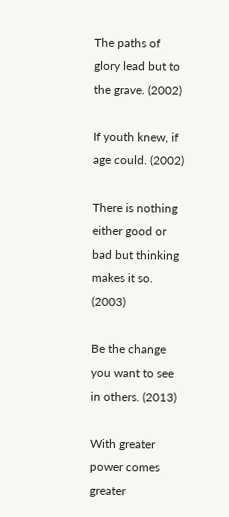The paths of glory lead but to the grave. (2002)

If youth knew, if age could. (2002)

There is nothing either good or bad but thinking makes it so. (2003)

Be the change you want to see in others. (2013)

With greater power comes greater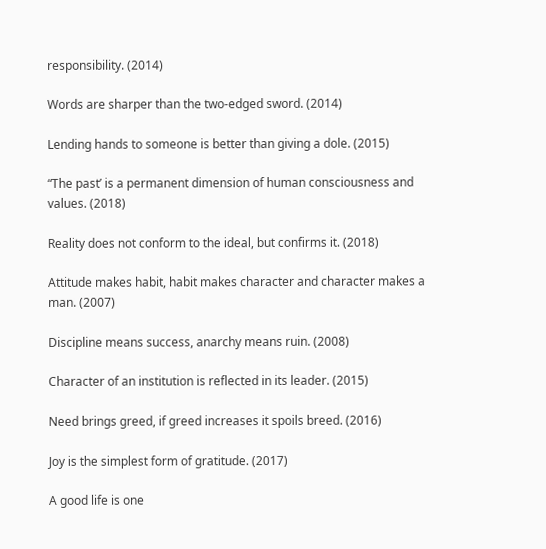responsibility. (2014)

Words are sharper than the two-edged sword. (2014)

Lending hands to someone is better than giving a dole. (2015)

“The past’ is a permanent dimension of human consciousness and values. (2018)

Reality does not conform to the ideal, but confirms it. (2018)

Attitude makes habit, habit makes character and character makes a man. (2007)

Discipline means success, anarchy means ruin. (2008)

Character of an institution is reflected in its leader. (2015)

Need brings greed, if greed increases it spoils breed. (2016)

Joy is the simplest form of gratitude. (2017)

A good life is one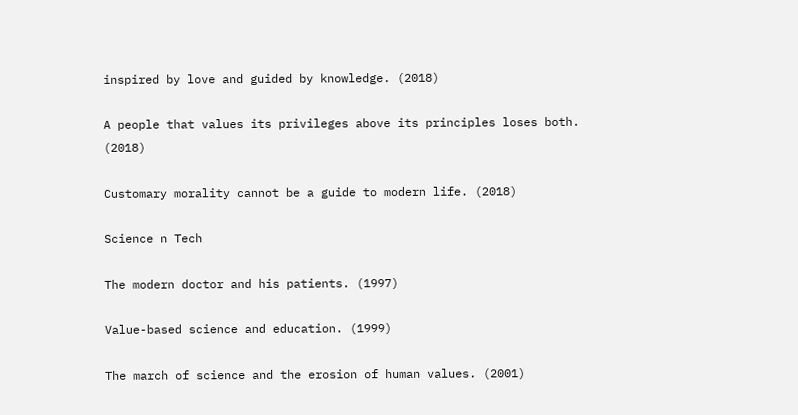inspired by love and guided by knowledge. (2018)

A people that values its privileges above its principles loses both. (2018)

Customary morality cannot be a guide to modern life. (2018)

Science n Tech

The modern doctor and his patients. (1997)

Value-based science and education. (1999)

The march of science and the erosion of human values. (2001)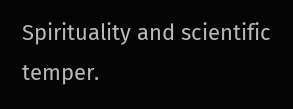Spirituality and scientific temper.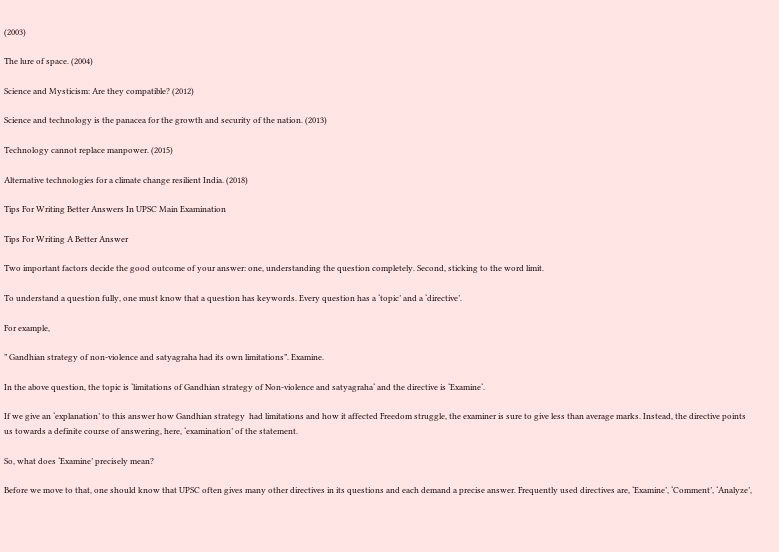(2003)

The lure of space. (2004)

Science and Mysticism: Are they compatible? (2012)

Science and technology is the panacea for the growth and security of the nation. (2013)

Technology cannot replace manpower. (2015)

Alternative technologies for a climate change resilient India. (2018)

Tips For Writing Better Answers In UPSC Main Examination

Tips For Writing A Better Answer

Two important factors decide the good outcome of your answer: one, understanding the question completely. Second, sticking to the word limit.

To understand a question fully, one must know that a question has keywords. Every question has a ‘topic’ and a ‘directive’.

For example,

” Gandhian strategy of non-violence and satyagraha had its own limitations”. Examine.

In the above question, the topic is ‘limitations of Gandhian strategy of Non-violence and satyagraha‘ and the directive is ‘Examine‘.

If we give an ‘explanation’ to this answer how Gandhian strategy  had limitations and how it affected Freedom struggle, the examiner is sure to give less than average marks. Instead, the directive points us towards a definite course of answering, here, ‘examination’ of the statement.

So, what does ‘Examine’ precisely mean?

Before we move to that, one should know that UPSC often gives many other directives in its questions and each demand a precise answer. Frequently used directives are, ‘Examine’, ‘Comment’, ‘Analyze’,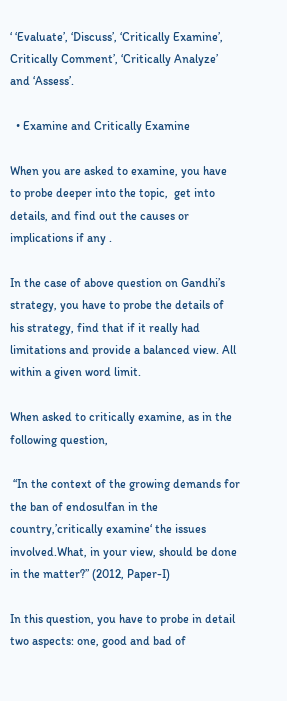‘ ‘Evaluate’, ‘Discuss’, ‘Critically Examine’, Critically Comment’, ‘Critically Analyze’ and ‘Assess’.

  • Examine and Critically Examine

When you are asked to examine, you have to probe deeper into the topic,  get into details, and find out the causes or implications if any .

In the case of above question on Gandhi’s strategy, you have to probe the details of his strategy, find that if it really had limitations and provide a balanced view. All within a given word limit.

When asked to critically examine, as in the following question,

 “In the context of the growing demands for the ban of endosulfan in the country,’critically examine‘ the issues involved.What, in your view, should be done in the matter?” (2012, Paper-I)

In this question, you have to probe in detail two aspects: one, good and bad of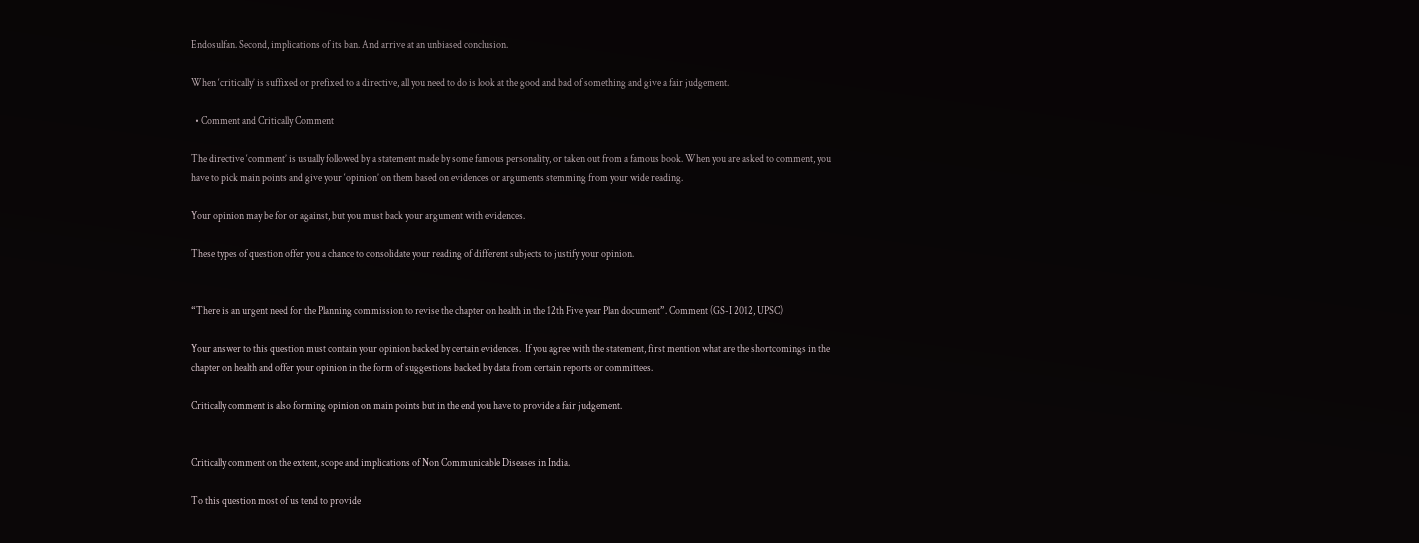Endosulfan. Second, implications of its ban. And arrive at an unbiased conclusion.

When ‘critically’ is suffixed or prefixed to a directive, all you need to do is look at the good and bad of something and give a fair judgement.

  • Comment and Critically Comment

The directive ‘comment’ is usually followed by a statement made by some famous personality, or taken out from a famous book. When you are asked to comment, you have to pick main points and give your ‘opinion’ on them based on evidences or arguments stemming from your wide reading.

Your opinion may be for or against, but you must back your argument with evidences.

These types of question offer you a chance to consolidate your reading of different subjects to justify your opinion.


“There is an urgent need for the Planning commission to revise the chapter on health in the 12th Five year Plan document”. Comment (GS-I 2012, UPSC)

Your answer to this question must contain your opinion backed by certain evidences.  If you agree with the statement, first mention what are the shortcomings in the chapter on health and offer your opinion in the form of suggestions backed by data from certain reports or committees.

Critically comment is also forming opinion on main points but in the end you have to provide a fair judgement.


Critically comment on the extent, scope and implications of Non Communicable Diseases in India.

To this question most of us tend to provide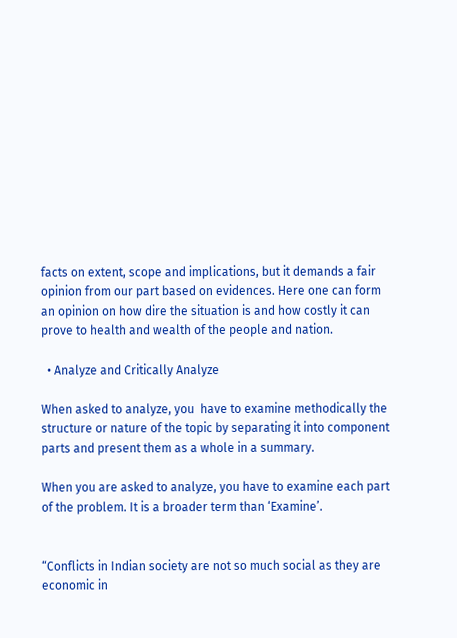facts on extent, scope and implications, but it demands a fair opinion from our part based on evidences. Here one can form an opinion on how dire the situation is and how costly it can prove to health and wealth of the people and nation.

  • Analyze and Critically Analyze

When asked to analyze, you  have to examine methodically the structure or nature of the topic by separating it into component parts and present them as a whole in a summary.

When you are asked to analyze, you have to examine each part of the problem. It is a broader term than ‘Examine’.


“Conflicts in Indian society are not so much social as they are economic in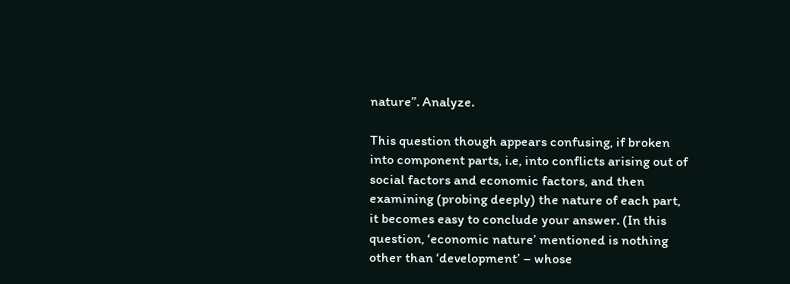nature”. Analyze.

This question though appears confusing, if broken into component parts, i.e, into conflicts arising out of social factors and economic factors, and then examining (probing deeply) the nature of each part, it becomes easy to conclude your answer. (In this question, ‘economic nature’ mentioned is nothing other than ‘development’ – whose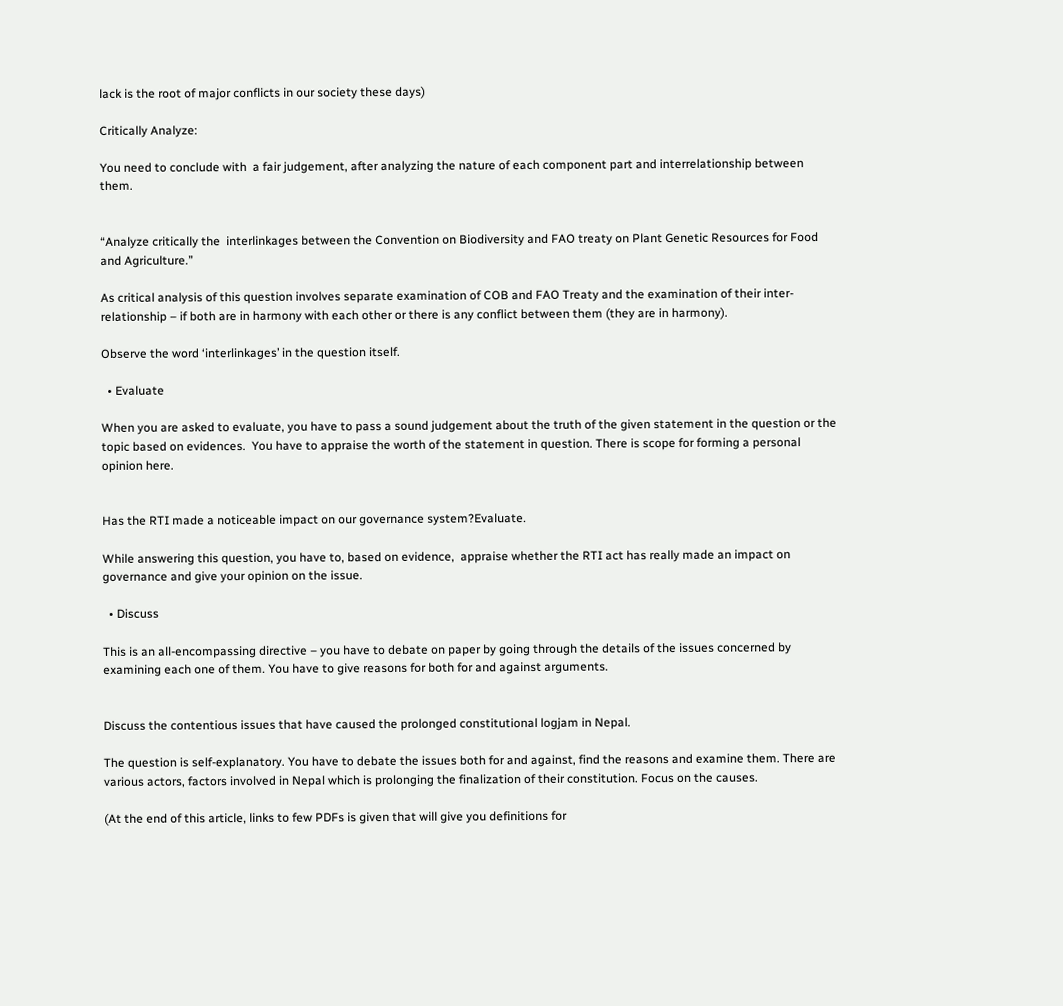lack is the root of major conflicts in our society these days)

Critically Analyze:

You need to conclude with  a fair judgement, after analyzing the nature of each component part and interrelationship between them.


“Analyze critically the  interlinkages between the Convention on Biodiversity and FAO treaty on Plant Genetic Resources for Food and Agriculture.”

As critical analysis of this question involves separate examination of COB and FAO Treaty and the examination of their inter-relationship – if both are in harmony with each other or there is any conflict between them (they are in harmony).

Observe the word ‘interlinkages’ in the question itself.

  • Evaluate

When you are asked to evaluate, you have to pass a sound judgement about the truth of the given statement in the question or the topic based on evidences.  You have to appraise the worth of the statement in question. There is scope for forming a personal opinion here.


Has the RTI made a noticeable impact on our governance system?Evaluate.

While answering this question, you have to, based on evidence,  appraise whether the RTI act has really made an impact on governance and give your opinion on the issue.

  • Discuss

This is an all-encompassing directive – you have to debate on paper by going through the details of the issues concerned by examining each one of them. You have to give reasons for both for and against arguments.


Discuss the contentious issues that have caused the prolonged constitutional logjam in Nepal.

The question is self-explanatory. You have to debate the issues both for and against, find the reasons and examine them. There are various actors, factors involved in Nepal which is prolonging the finalization of their constitution. Focus on the causes.

(At the end of this article, links to few PDFs is given that will give you definitions for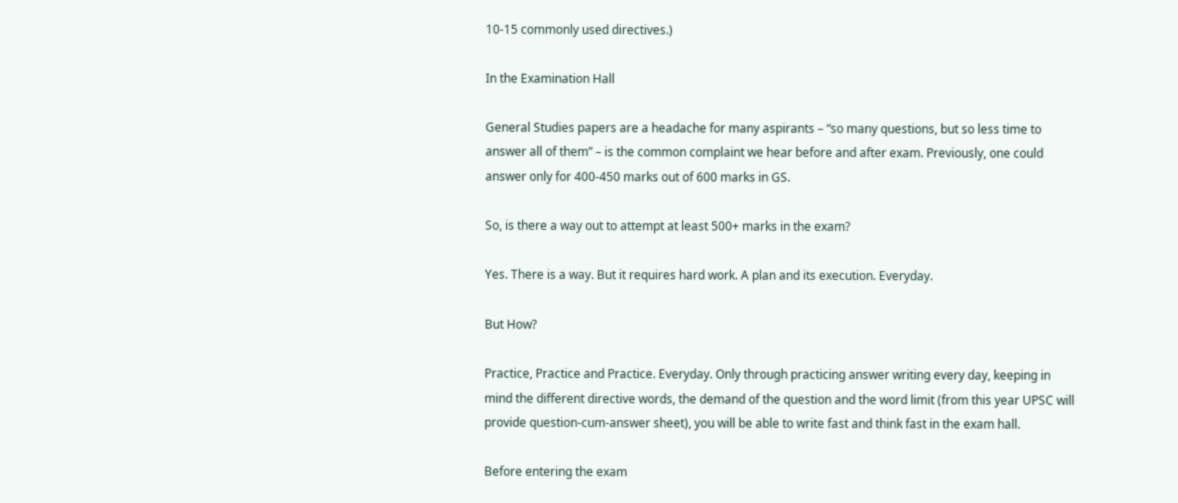10-15 commonly used directives.)

In the Examination Hall

General Studies papers are a headache for many aspirants – “so many questions, but so less time to answer all of them” – is the common complaint we hear before and after exam. Previously, one could answer only for 400-450 marks out of 600 marks in GS.

So, is there a way out to attempt at least 500+ marks in the exam?

Yes. There is a way. But it requires hard work. A plan and its execution. Everyday.

But How?

Practice, Practice and Practice. Everyday. Only through practicing answer writing every day, keeping in mind the different directive words, the demand of the question and the word limit (from this year UPSC will provide question-cum-answer sheet), you will be able to write fast and think fast in the exam hall.

Before entering the exam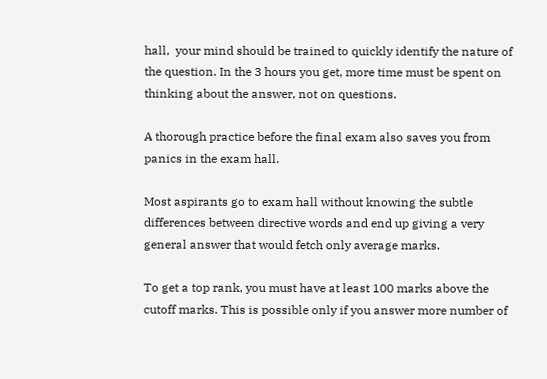hall,  your mind should be trained to quickly identify the nature of the question. In the 3 hours you get, more time must be spent on thinking about the answer, not on questions.

A thorough practice before the final exam also saves you from panics in the exam hall.

Most aspirants go to exam hall without knowing the subtle differences between directive words and end up giving a very general answer that would fetch only average marks.

To get a top rank, you must have at least 100 marks above the cutoff marks. This is possible only if you answer more number of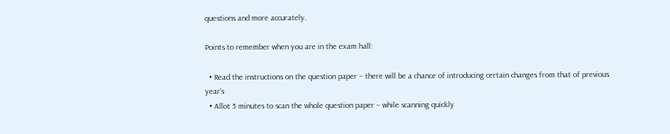questions and more accurately.

Points to remember when you are in the exam hall:

  • Read the instructions on the question paper – there will be a chance of introducing certain changes from that of previous year’s
  • Allot 5 minutes to scan the whole question paper – while scanning quickly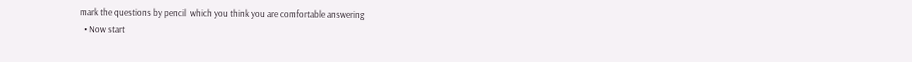mark the questions by pencil  which you think you are comfortable answering
  • Now start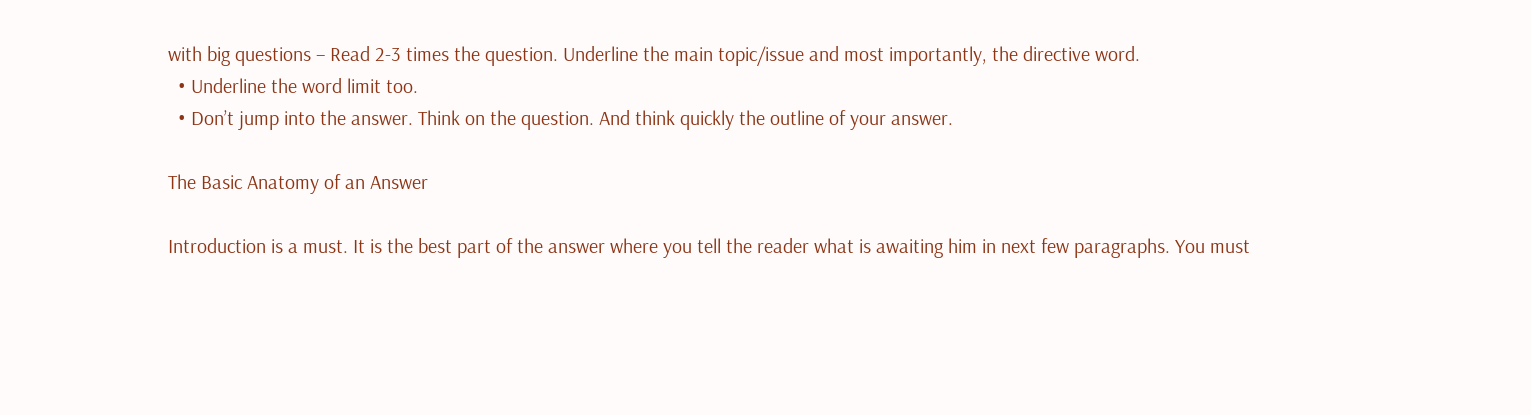with big questions – Read 2-3 times the question. Underline the main topic/issue and most importantly, the directive word.
  • Underline the word limit too.
  • Don’t jump into the answer. Think on the question. And think quickly the outline of your answer.

The Basic Anatomy of an Answer

Introduction is a must. It is the best part of the answer where you tell the reader what is awaiting him in next few paragraphs. You must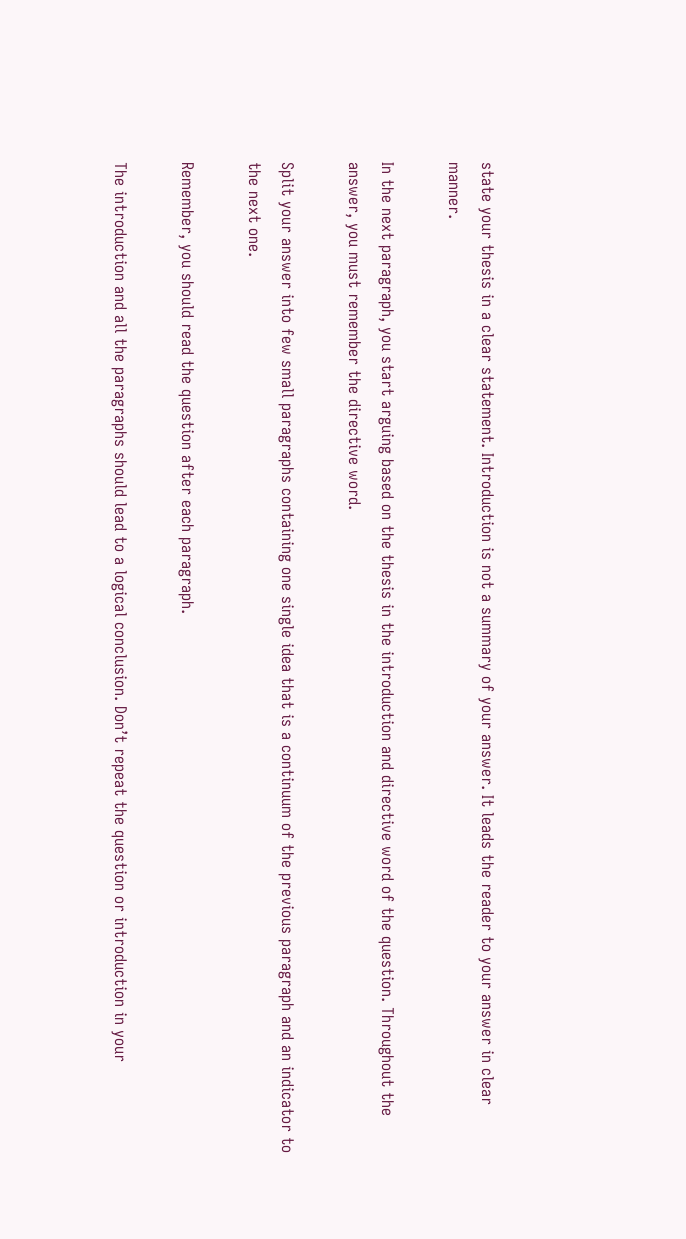state your thesis in a clear statement. Introduction is not a summary of your answer. It leads the reader to your answer in clear manner.

In the next paragraph, you start arguing based on the thesis in the introduction and directive word of the question. Throughout the answer, you must remember the directive word.

Split your answer into few small paragraphs containing one single idea that is a continuum of the previous paragraph and an indicator to the next one.

Remember, you should read the question after each paragraph.

The introduction and all the paragraphs should lead to a logical conclusion. Don’t repeat the question or introduction in your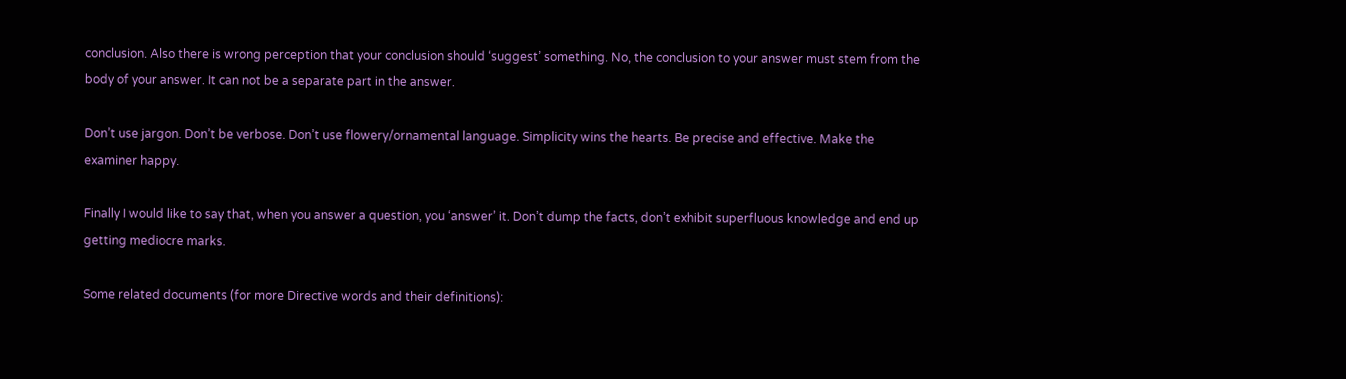conclusion. Also there is wrong perception that your conclusion should ‘suggest’ something. No, the conclusion to your answer must stem from the body of your answer. It can not be a separate part in the answer.

Don’t use jargon. Don’t be verbose. Don’t use flowery/ornamental language. Simplicity wins the hearts. Be precise and effective. Make the examiner happy.

Finally I would like to say that, when you answer a question, you ‘answer’ it. Don’t dump the facts, don’t exhibit superfluous knowledge and end up getting mediocre marks.

Some related documents (for more Directive words and their definitions):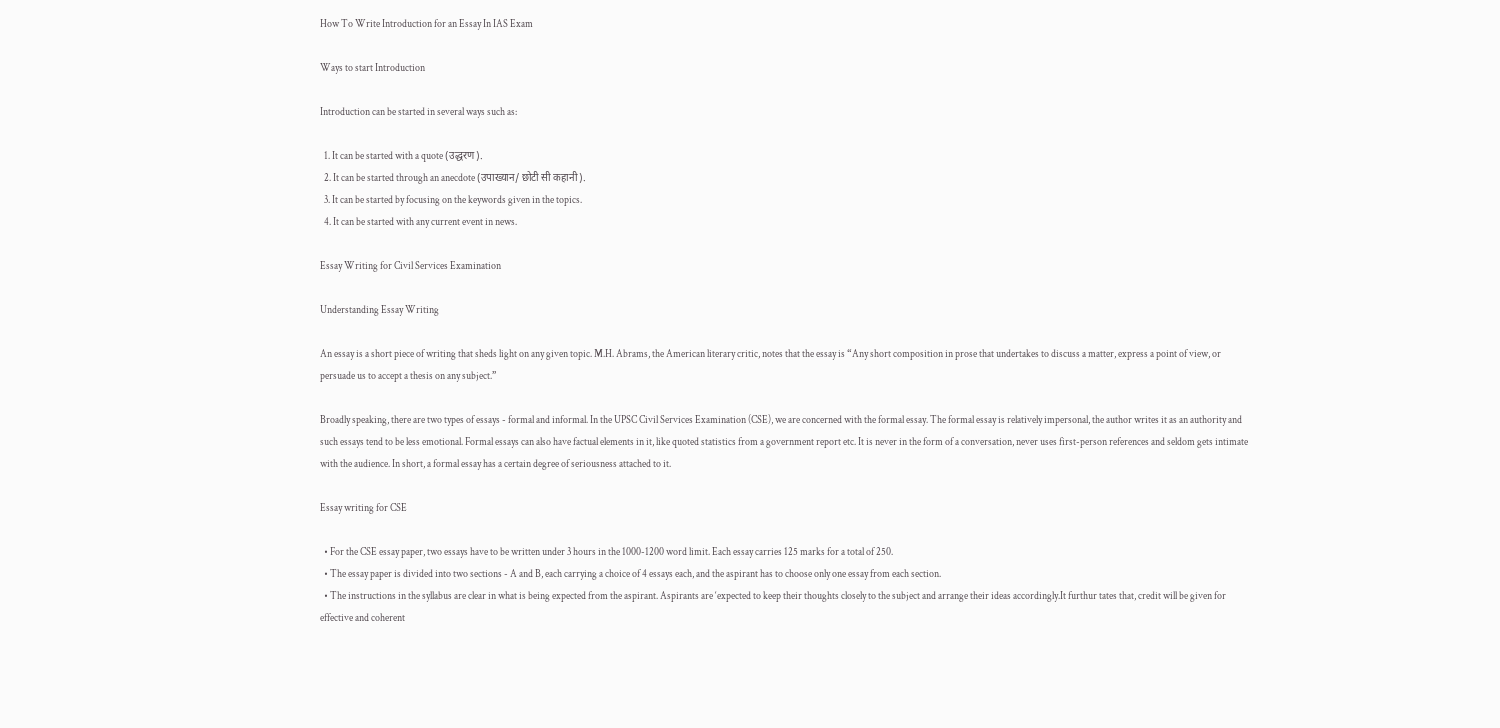How To Write Introduction for an Essay In IAS Exam

Ways to start Introduction

Introduction can be started in several ways such as:

  1. It can be started with a quote (उद्धरण).
  2. It can be started through an anecdote (उपाख्यान/ छोटी सी कहानी).
  3. It can be started by focusing on the keywords given in the topics.
  4. It can be started with any current event in news.

Essay Writing for Civil Services Examination

Understanding Essay Writing

An essay is a short piece of writing that sheds light on any given topic. M.H. Abrams, the American literary critic, notes that the essay is “Any short composition in prose that undertakes to discuss a matter, express a point of view, or persuade us to accept a thesis on any subject.”

Broadly speaking, there are two types of essays - formal and informal. In the UPSC Civil Services Examination (CSE), we are concerned with the formal essay. The formal essay is relatively impersonal, the author writes it as an authority and such essays tend to be less emotional. Formal essays can also have factual elements in it, like quoted statistics from a government report etc. It is never in the form of a conversation, never uses first-person references and seldom gets intimate with the audience. In short, a formal essay has a certain degree of seriousness attached to it.

Essay writing for CSE

  • For the CSE essay paper, two essays have to be written under 3 hours in the 1000-1200 word limit. Each essay carries 125 marks for a total of 250.
  • The essay paper is divided into two sections - A and B, each carrying a choice of 4 essays each, and the aspirant has to choose only one essay from each section.
  • The instructions in the syllabus are clear in what is being expected from the aspirant. Aspirants are ‘expected to keep their thoughts closely to the subject and arrange their ideas accordingly.It furthur tates that, credit will be given for effective and coherent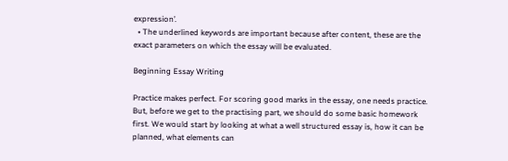expression’.
  • The underlined keywords are important because after content, these are the exact parameters on which the essay will be evaluated.

Beginning Essay Writing

Practice makes perfect. For scoring good marks in the essay, one needs practice. But, before we get to the practising part, we should do some basic homework first. We would start by looking at what a well structured essay is, how it can be planned, what elements can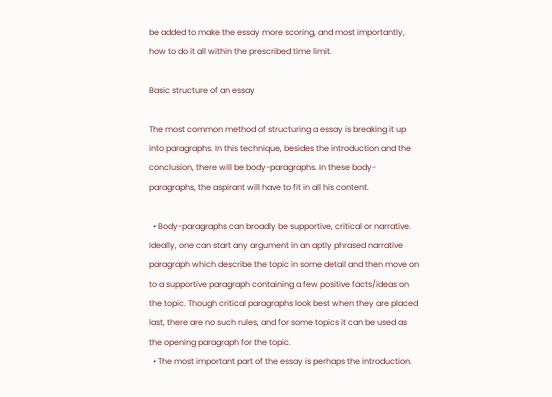be added to make the essay more scoring, and most importantly, how to do it all within the prescribed time limit.

Basic structure of an essay

The most common method of structuring a essay is breaking it up into paragraphs. In this technique, besides the introduction and the conclusion, there will be body-paragraphs. In these body-paragraphs, the aspirant will have to fit in all his content.

  • Body-paragraphs can broadly be supportive, critical or narrative. Ideally, one can start any argument in an aptly phrased narrative paragraph which describe the topic in some detail and then move on to a supportive paragraph containing a few positive facts/ideas on the topic. Though critical paragraphs look best when they are placed last, there are no such rules, and for some topics it can be used as the opening paragraph for the topic.
  • The most important part of the essay is perhaps the introduction.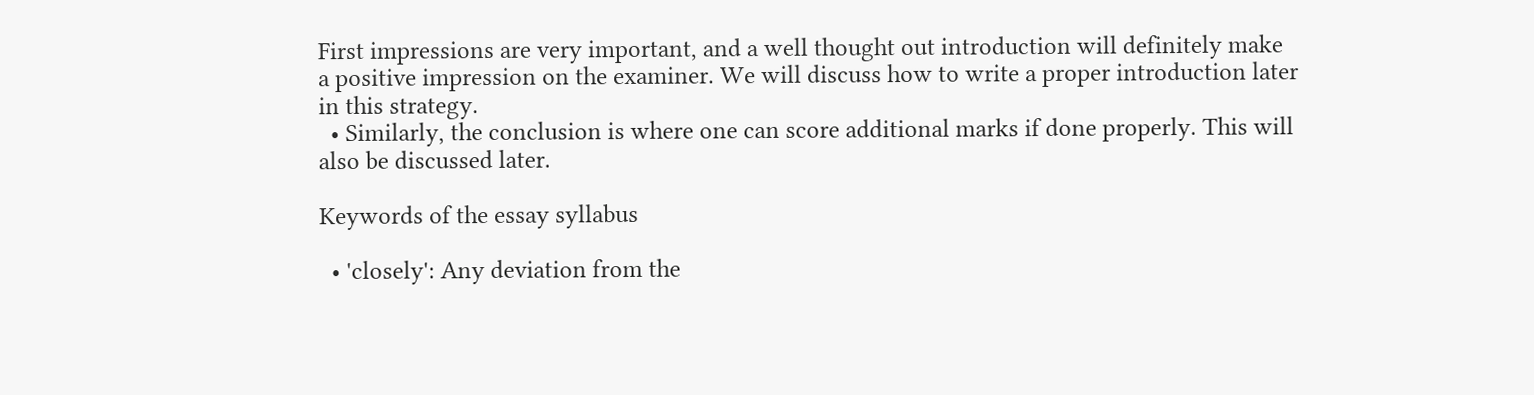First impressions are very important, and a well thought out introduction will definitely make a positive impression on the examiner. We will discuss how to write a proper introduction later in this strategy.
  • Similarly, the conclusion is where one can score additional marks if done properly. This will also be discussed later.

Keywords of the essay syllabus

  • 'closely': Any deviation from the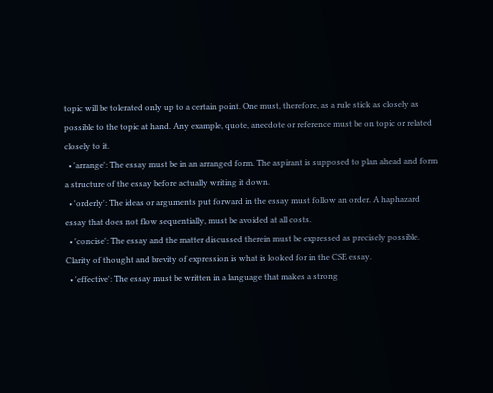topic will be tolerated only up to a certain point. One must, therefore, as a rule stick as closely as possible to the topic at hand. Any example, quote, anecdote or reference must be on topic or related closely to it.
  • 'arrange': The essay must be in an arranged form. The aspirant is supposed to plan ahead and form a structure of the essay before actually writing it down.
  • 'orderly': The ideas or arguments put forward in the essay must follow an order. A haphazard essay that does not flow sequentially, must be avoided at all costs.
  • 'concise': The essay and the matter discussed therein must be expressed as precisely possible. Clarity of thought and brevity of expression is what is looked for in the CSE essay.
  • 'effective': The essay must be written in a language that makes a strong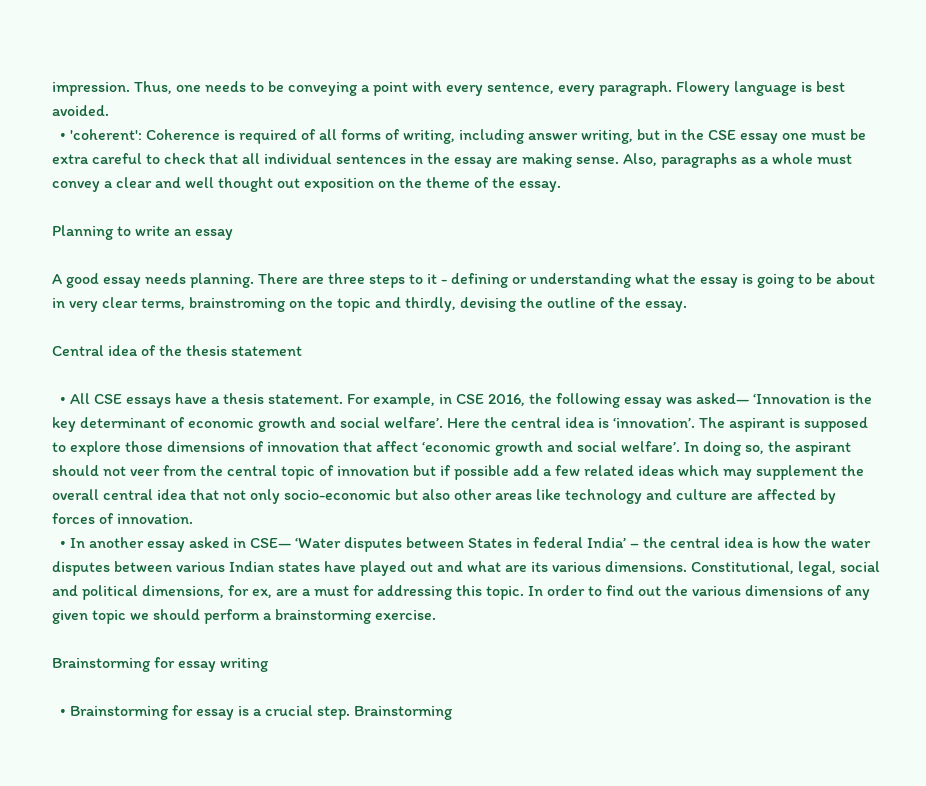impression. Thus, one needs to be conveying a point with every sentence, every paragraph. Flowery language is best avoided.
  • 'coherent': Coherence is required of all forms of writing, including answer writing, but in the CSE essay one must be extra careful to check that all individual sentences in the essay are making sense. Also, paragraphs as a whole must convey a clear and well thought out exposition on the theme of the essay.

Planning to write an essay

A good essay needs planning. There are three steps to it - defining or understanding what the essay is going to be about in very clear terms, brainstroming on the topic and thirdly, devising the outline of the essay.

Central idea of the thesis statement

  • All CSE essays have a thesis statement. For example, in CSE 2016, the following essay was asked— ‘Innovation is the key determinant of economic growth and social welfare’. Here the central idea is ‘innovation’. The aspirant is supposed to explore those dimensions of innovation that affect ‘economic growth and social welfare’. In doing so, the aspirant should not veer from the central topic of innovation but if possible add a few related ideas which may supplement the overall central idea that not only socio-economic but also other areas like technology and culture are affected by forces of innovation.
  • In another essay asked in CSE— ‘Water disputes between States in federal India’ – the central idea is how the water disputes between various Indian states have played out and what are its various dimensions. Constitutional, legal, social and political dimensions, for ex, are a must for addressing this topic. In order to find out the various dimensions of any given topic we should perform a brainstorming exercise.

Brainstorming for essay writing

  • Brainstorming for essay is a crucial step. Brainstorming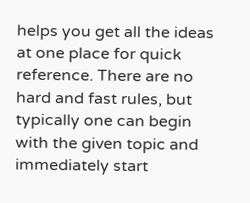helps you get all the ideas at one place for quick reference. There are no hard and fast rules, but typically one can begin with the given topic and immediately start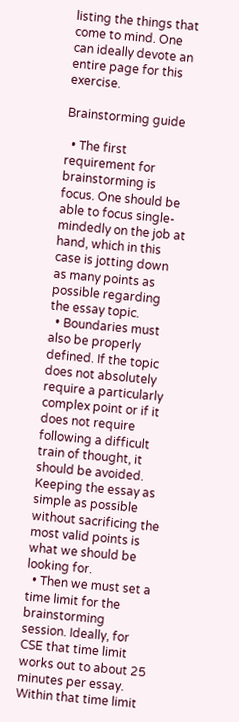listing the things that come to mind. One can ideally devote an entire page for this exercise.

Brainstorming guide

  • The first requirement for brainstorming is focus. One should be able to focus single-mindedly on the job at hand, which in this case is jotting down as many points as possible regarding the essay topic.
  • Boundaries must also be properly defined. If the topic does not absolutely require a particularly complex point or if it does not require following a difficult train of thought, it should be avoided. Keeping the essay as simple as possible without sacrificing the most valid points is what we should be looking for.
  • Then we must set a time limit for the brainstorming session. Ideally, for CSE that time limit works out to about 25 minutes per essay. Within that time limit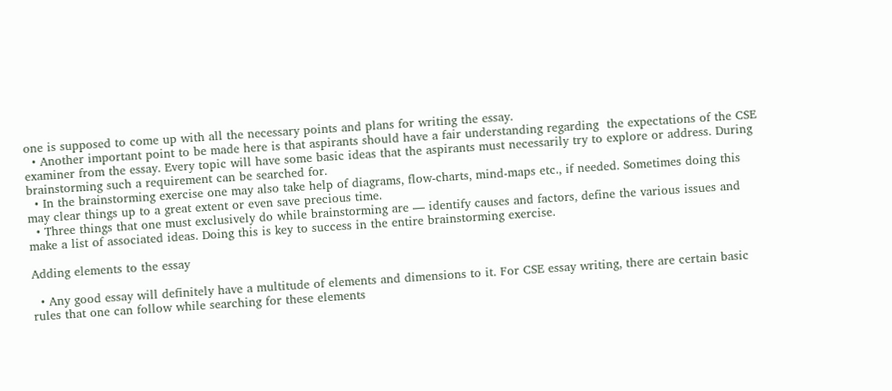one is supposed to come up with all the necessary points and plans for writing the essay.
  • Another important point to be made here is that aspirants should have a fair understanding regarding  the expectations of the CSE examiner from the essay. Every topic will have some basic ideas that the aspirants must necessarily try to explore or address. During brainstorming such a requirement can be searched for.
  • In the brainstorming exercise one may also take help of diagrams, flow-charts, mind-maps etc., if needed. Sometimes doing this may clear things up to a great extent or even save precious time.
  • Three things that one must exclusively do while brainstorming are — identify causes and factors, define the various issues and make a list of associated ideas. Doing this is key to success in the entire brainstorming exercise.

Adding elements to the essay

  • Any good essay will definitely have a multitude of elements and dimensions to it. For CSE essay writing, there are certain basic rules that one can follow while searching for these elements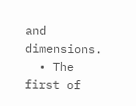and dimensions.
  • The first of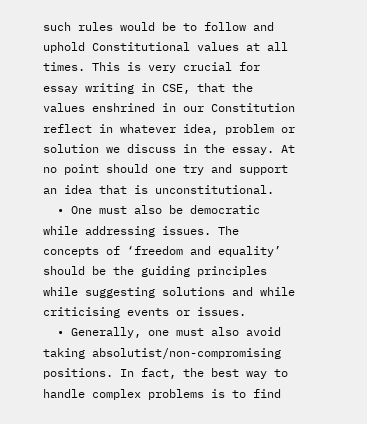such rules would be to follow and uphold Constitutional values at all times. This is very crucial for essay writing in CSE, that the values enshrined in our Constitution reflect in whatever idea, problem or solution we discuss in the essay. At no point should one try and support an idea that is unconstitutional.
  • One must also be democratic while addressing issues. The concepts of ‘freedom and equality’ should be the guiding principles while suggesting solutions and while criticising events or issues.
  • Generally, one must also avoid taking absolutist/non-compromising positions. In fact, the best way to handle complex problems is to find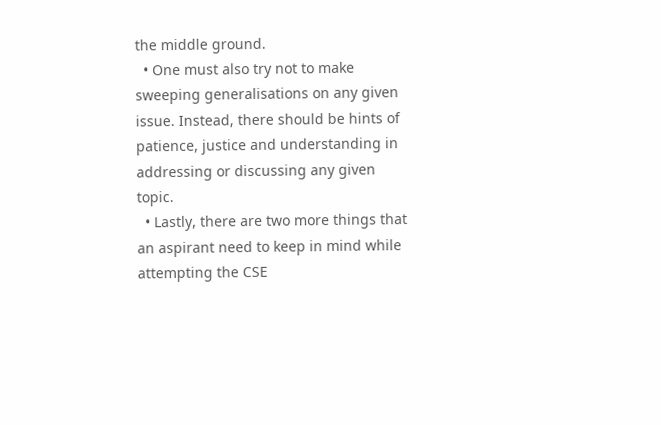the middle ground.
  • One must also try not to make sweeping generalisations on any given issue. Instead, there should be hints of patience, justice and understanding in addressing or discussing any given topic.
  • Lastly, there are two more things that an aspirant need to keep in mind while attempting the CSE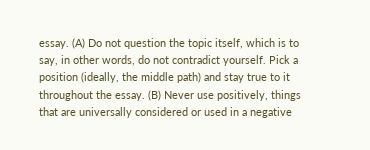essay. (A) Do not question the topic itself, which is to say, in other words, do not contradict yourself. Pick a position (ideally, the middle path) and stay true to it throughout the essay. (B) Never use positively, things that are universally considered or used in a negative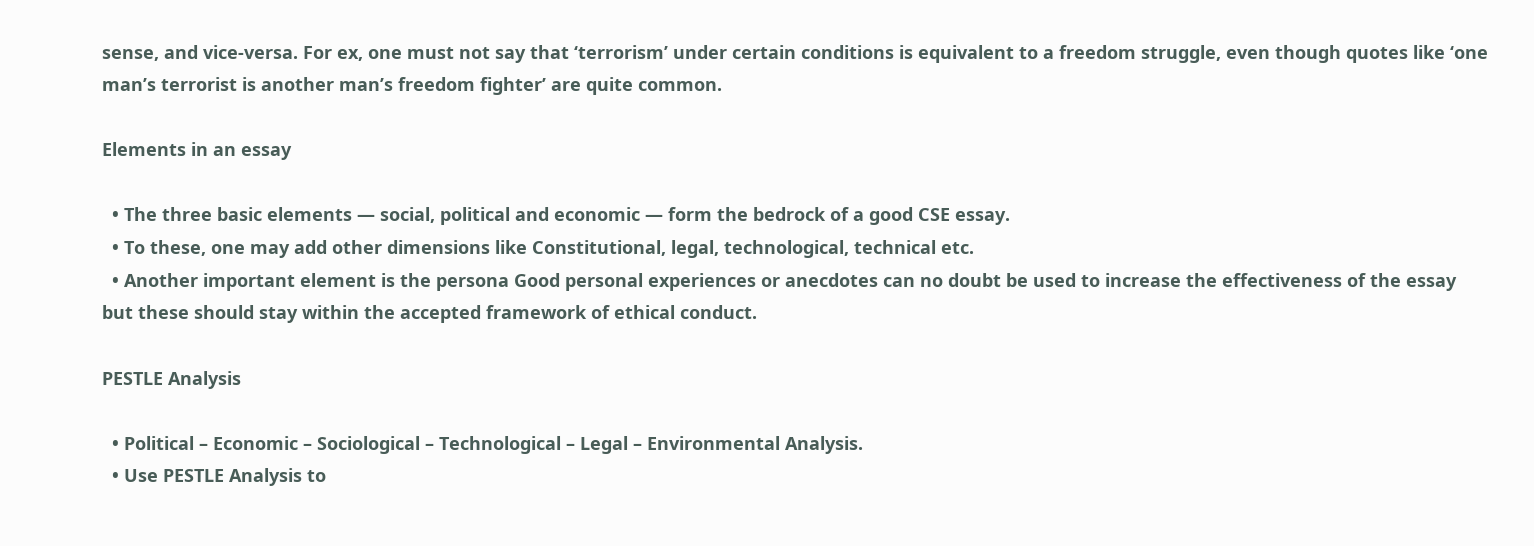sense, and vice-versa. For ex, one must not say that ‘terrorism’ under certain conditions is equivalent to a freedom struggle, even though quotes like ‘one man’s terrorist is another man’s freedom fighter’ are quite common.

Elements in an essay

  • The three basic elements — social, political and economic — form the bedrock of a good CSE essay.
  • To these, one may add other dimensions like Constitutional, legal, technological, technical etc.
  • Another important element is the persona Good personal experiences or anecdotes can no doubt be used to increase the effectiveness of the essay but these should stay within the accepted framework of ethical conduct.

PESTLE Analysis

  • Political – Economic – Sociological – Technological – Legal – Environmental Analysis.
  • Use PESTLE Analysis to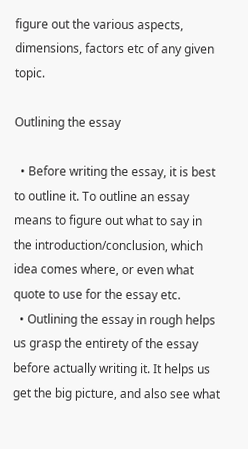figure out the various aspects, dimensions, factors etc of any given topic.

Outlining the essay

  • Before writing the essay, it is best to outline it. To outline an essay means to figure out what to say in the introduction/conclusion, which idea comes where, or even what quote to use for the essay etc.
  • Outlining the essay in rough helps us grasp the entirety of the essay before actually writing it. It helps us get the big picture, and also see what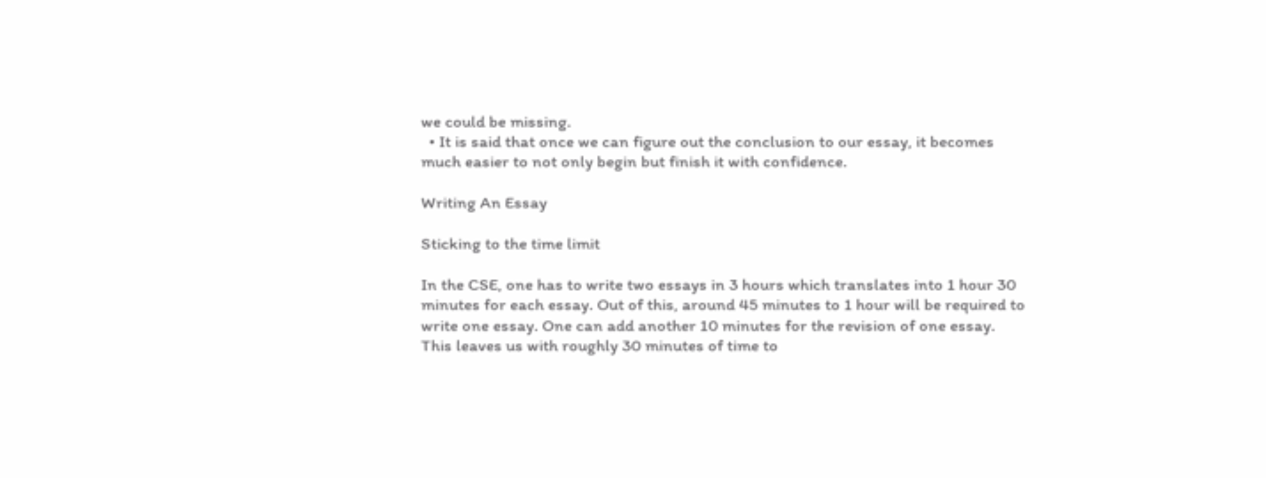we could be missing.
  • It is said that once we can figure out the conclusion to our essay, it becomes much easier to not only begin but finish it with confidence.

Writing An Essay

Sticking to the time limit

In the CSE, one has to write two essays in 3 hours which translates into 1 hour 30 minutes for each essay. Out of this, around 45 minutes to 1 hour will be required to write one essay. One can add another 10 minutes for the revision of one essay. This leaves us with roughly 30 minutes of time to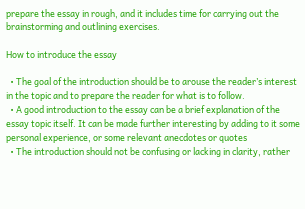prepare the essay in rough, and it includes time for carrying out the brainstorming and outlining exercises.

How to introduce the essay

  • The goal of the introduction should be to arouse the reader’s interest in the topic and to prepare the reader for what is to follow.
  • A good introduction to the essay can be a brief explanation of the essay topic itself. It can be made further interesting by adding to it some personal experience, or some relevant anecdotes or quotes
  • The introduction should not be confusing or lacking in clarity, rather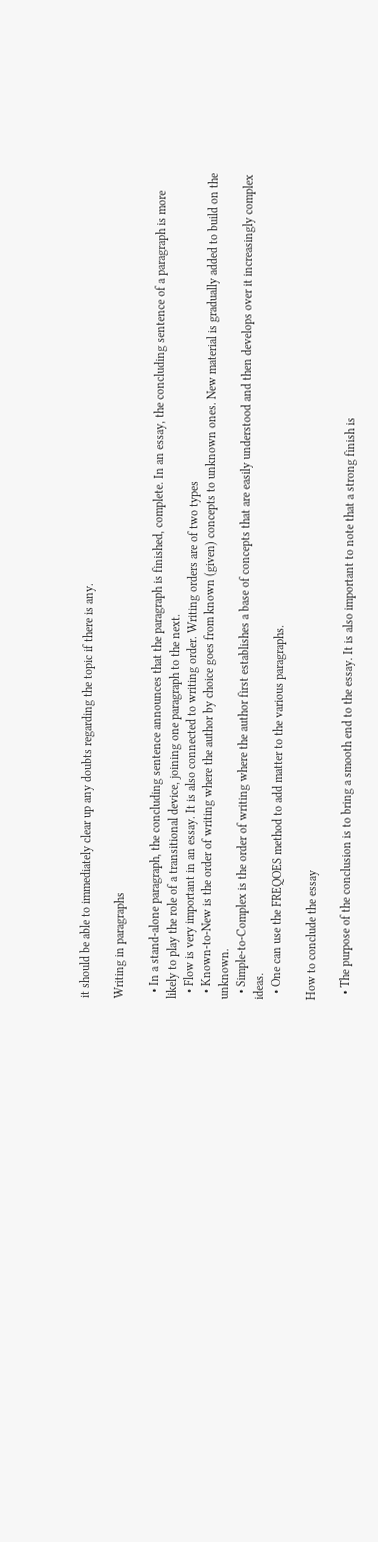it should be able to immediately clear up any doubts regarding the topic if there is any.

Writing in paragraphs

  • In a stand-alone paragraph, the concluding sentence announces that the paragraph is finished, complete. In an essay, the concluding sentence of a paragraph is more likely to play the role of a transitional device, joining one paragraph to the next.
  • Flow is very important in an essay. It is also connected to writing order. Writing orders are of two types
  • Known-to-New is the order of writing where the author by choice goes from known (given) concepts to unknown ones. New material is gradually added to build on the unknown.
  • Simple-to-Complex is the order of writing where the author first establishes a base of concepts that are easily understood and then develops over it increasingly complex ideas.
  • One can use the FREQOES method to add matter to the various paragraphs.

How to conclude the essay

  • The purpose of the conclusion is to bring a smooth end to the essay. It is also important to note that a strong finish is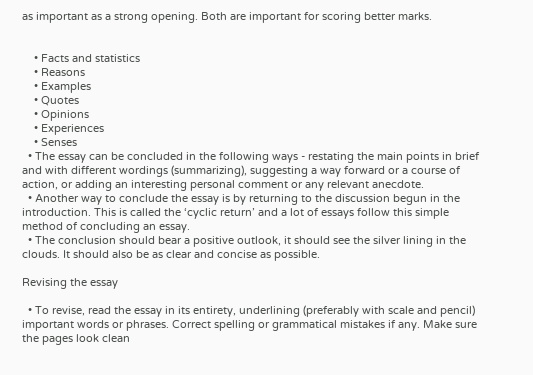as important as a strong opening. Both are important for scoring better marks.


    • Facts and statistics
    • Reasons
    • Examples
    • Quotes
    • Opinions
    • Experiences
    • Senses
  • The essay can be concluded in the following ways - restating the main points in brief and with different wordings (summarizing), suggesting a way forward or a course of action, or adding an interesting personal comment or any relevant anecdote.
  • Another way to conclude the essay is by returning to the discussion begun in the introduction. This is called the ‘cyclic return’ and a lot of essays follow this simple method of concluding an essay.
  • The conclusion should bear a positive outlook, it should see the silver lining in the clouds. It should also be as clear and concise as possible.

Revising the essay

  • To revise, read the essay in its entirety, underlining (preferably with scale and pencil) important words or phrases. Correct spelling or grammatical mistakes if any. Make sure the pages look clean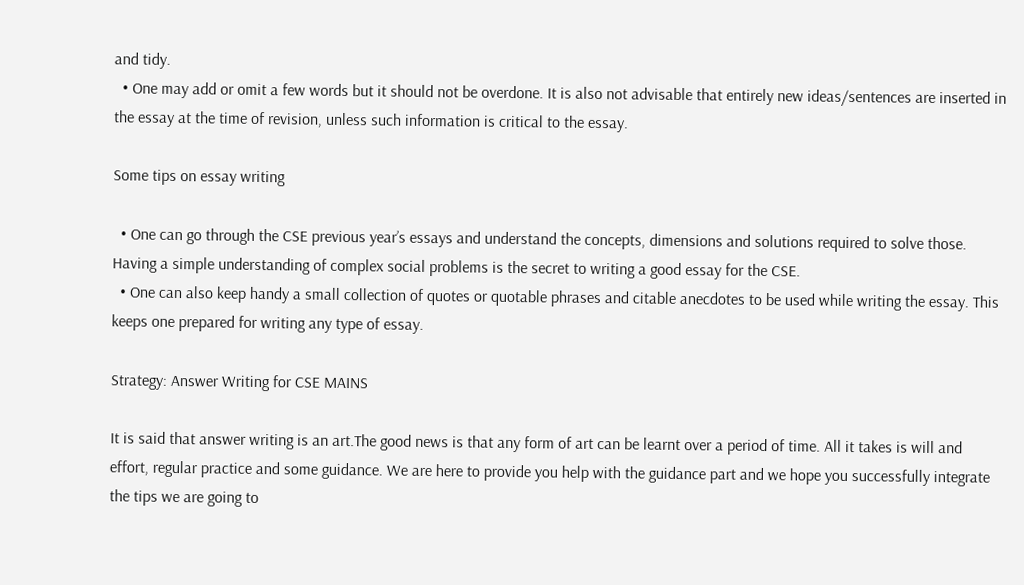and tidy.
  • One may add or omit a few words but it should not be overdone. It is also not advisable that entirely new ideas/sentences are inserted in the essay at the time of revision, unless such information is critical to the essay.

Some tips on essay writing

  • One can go through the CSE previous year’s essays and understand the concepts, dimensions and solutions required to solve those. Having a simple understanding of complex social problems is the secret to writing a good essay for the CSE.
  • One can also keep handy a small collection of quotes or quotable phrases and citable anecdotes to be used while writing the essay. This keeps one prepared for writing any type of essay.

Strategy: Answer Writing for CSE MAINS

It is said that answer writing is an art.The good news is that any form of art can be learnt over a period of time. All it takes is will and effort, regular practice and some guidance. We are here to provide you help with the guidance part and we hope you successfully integrate the tips we are going to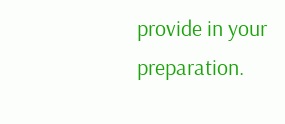provide in your preparation.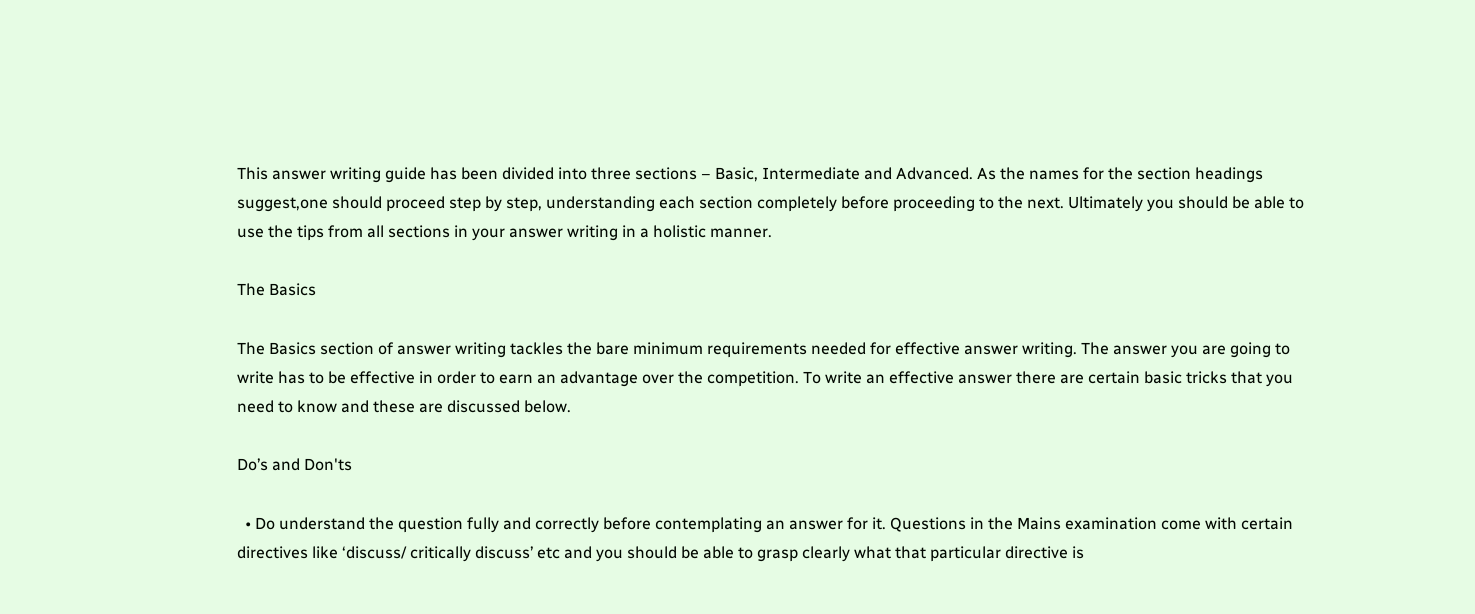This answer writing guide has been divided into three sections – Basic, Intermediate and Advanced. As the names for the section headings suggest,one should proceed step by step, understanding each section completely before proceeding to the next. Ultimately you should be able to use the tips from all sections in your answer writing in a holistic manner.

The Basics

The Basics section of answer writing tackles the bare minimum requirements needed for effective answer writing. The answer you are going to write has to be effective in order to earn an advantage over the competition. To write an effective answer there are certain basic tricks that you need to know and these are discussed below.

Do’s and Don'ts

  • Do understand the question fully and correctly before contemplating an answer for it. Questions in the Mains examination come with certain directives like ‘discuss/ critically discuss’ etc and you should be able to grasp clearly what that particular directive is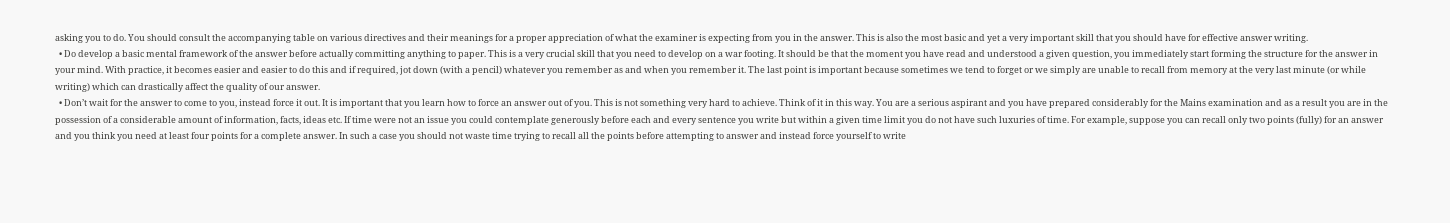asking you to do. You should consult the accompanying table on various directives and their meanings for a proper appreciation of what the examiner is expecting from you in the answer. This is also the most basic and yet a very important skill that you should have for effective answer writing.
  • Do develop a basic mental framework of the answer before actually committing anything to paper. This is a very crucial skill that you need to develop on a war footing. It should be that the moment you have read and understood a given question, you immediately start forming the structure for the answer in your mind. With practice, it becomes easier and easier to do this and if required, jot down (with a pencil) whatever you remember as and when you remember it. The last point is important because sometimes we tend to forget or we simply are unable to recall from memory at the very last minute (or while writing) which can drastically affect the quality of our answer.
  • Don’t wait for the answer to come to you, instead force it out. It is important that you learn how to force an answer out of you. This is not something very hard to achieve. Think of it in this way. You are a serious aspirant and you have prepared considerably for the Mains examination and as a result you are in the possession of a considerable amount of information, facts, ideas etc. If time were not an issue you could contemplate generously before each and every sentence you write but within a given time limit you do not have such luxuries of time. For example, suppose you can recall only two points (fully) for an answer and you think you need at least four points for a complete answer. In such a case you should not waste time trying to recall all the points before attempting to answer and instead force yourself to write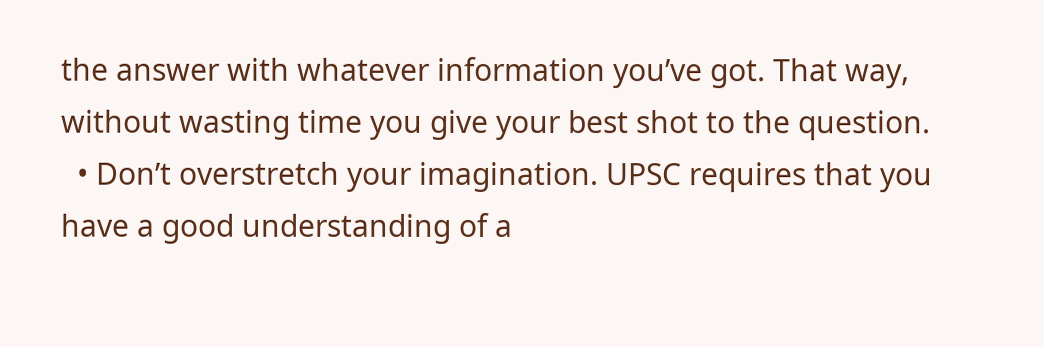the answer with whatever information you’ve got. That way, without wasting time you give your best shot to the question.
  • Don’t overstretch your imagination. UPSC requires that you have a good understanding of a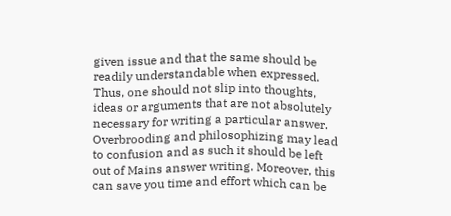given issue and that the same should be readily understandable when expressed. Thus, one should not slip into thoughts, ideas or arguments that are not absolutely necessary for writing a particular answer. Overbrooding and philosophizing may lead to confusion and as such it should be left out of Mains answer writing. Moreover, this can save you time and effort which can be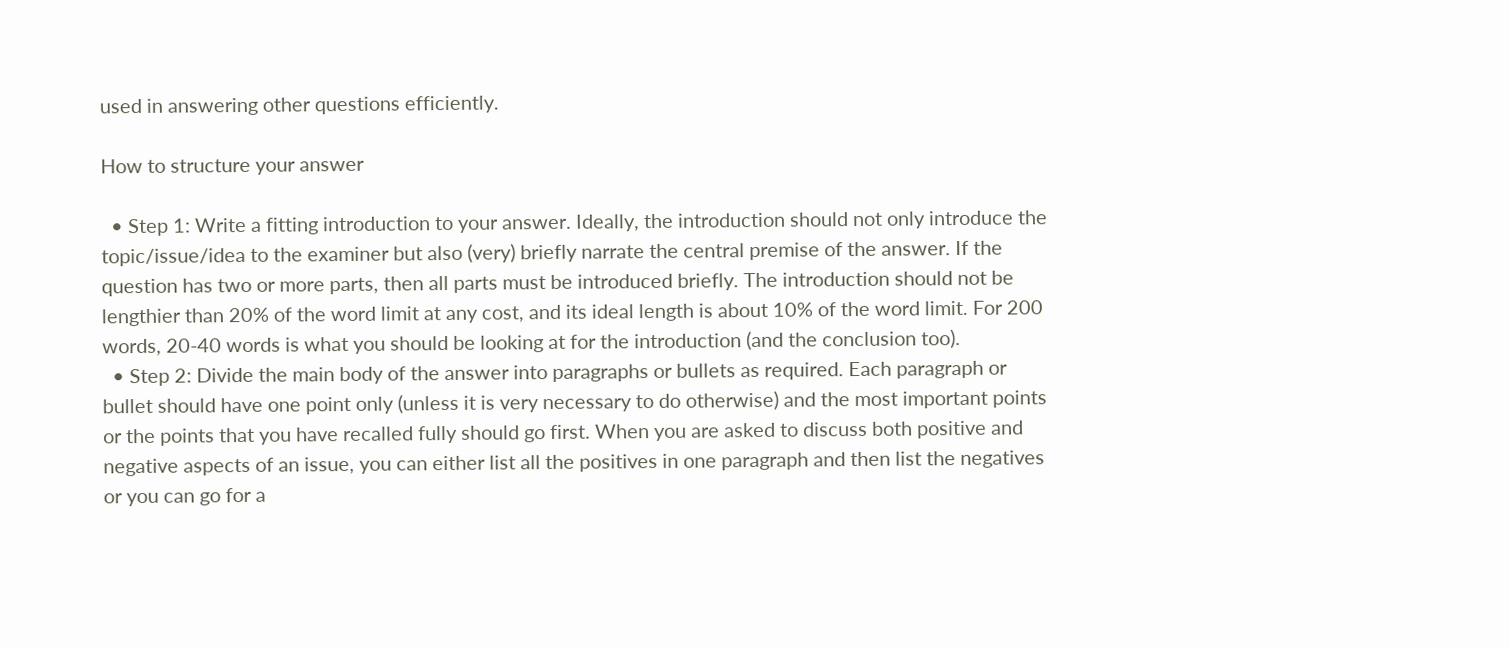used in answering other questions efficiently.

How to structure your answer

  • Step 1: Write a fitting introduction to your answer. Ideally, the introduction should not only introduce the topic/issue/idea to the examiner but also (very) briefly narrate the central premise of the answer. If the question has two or more parts, then all parts must be introduced briefly. The introduction should not be lengthier than 20% of the word limit at any cost, and its ideal length is about 10% of the word limit. For 200 words, 20-40 words is what you should be looking at for the introduction (and the conclusion too).
  • Step 2: Divide the main body of the answer into paragraphs or bullets as required. Each paragraph or bullet should have one point only (unless it is very necessary to do otherwise) and the most important points or the points that you have recalled fully should go first. When you are asked to discuss both positive and negative aspects of an issue, you can either list all the positives in one paragraph and then list the negatives or you can go for a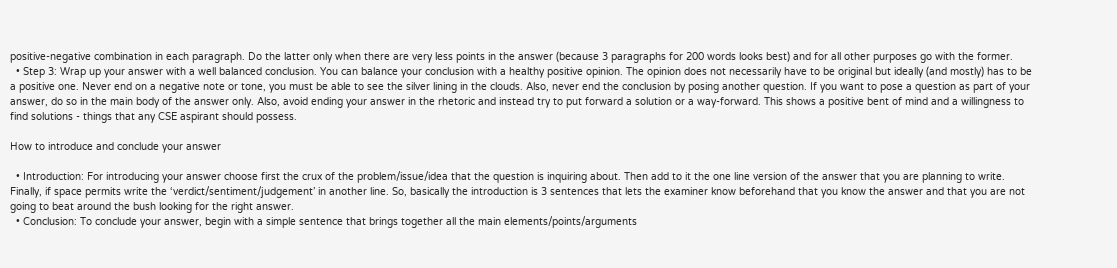positive-negative combination in each paragraph. Do the latter only when there are very less points in the answer (because 3 paragraphs for 200 words looks best) and for all other purposes go with the former.
  • Step 3: Wrap up your answer with a well balanced conclusion. You can balance your conclusion with a healthy positive opinion. The opinion does not necessarily have to be original but ideally (and mostly) has to be a positive one. Never end on a negative note or tone, you must be able to see the silver lining in the clouds. Also, never end the conclusion by posing another question. If you want to pose a question as part of your answer, do so in the main body of the answer only. Also, avoid ending your answer in the rhetoric and instead try to put forward a solution or a way-forward. This shows a positive bent of mind and a willingness to find solutions - things that any CSE aspirant should possess.

How to introduce and conclude your answer

  • Introduction: For introducing your answer choose first the crux of the problem/issue/idea that the question is inquiring about. Then add to it the one line version of the answer that you are planning to write. Finally, if space permits write the ‘verdict/sentiment/judgement’ in another line. So, basically the introduction is 3 sentences that lets the examiner know beforehand that you know the answer and that you are not going to beat around the bush looking for the right answer.
  • Conclusion: To conclude your answer, begin with a simple sentence that brings together all the main elements/points/arguments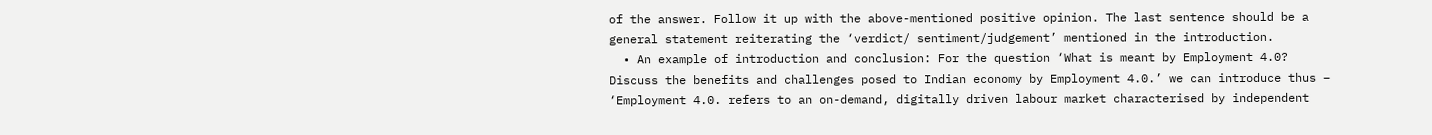of the answer. Follow it up with the above-mentioned positive opinion. The last sentence should be a general statement reiterating the ‘verdict/ sentiment/judgement’ mentioned in the introduction.
  • An example of introduction and conclusion: For the question ‘What is meant by Employment 4.0? Discuss the benefits and challenges posed to Indian economy by Employment 4.0.’ we can introduce thus – ‘Employment 4.0. refers to an on-demand, digitally driven labour market characterised by independent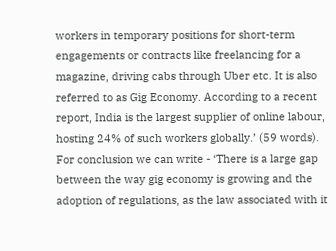workers in temporary positions for short-term engagements or contracts like freelancing for a magazine, driving cabs through Uber etc. It is also referred to as Gig Economy. According to a recent report, India is the largest supplier of online labour, hosting 24% of such workers globally.’ (59 words). For conclusion we can write - ‘There is a large gap between the way gig economy is growing and the adoption of regulations, as the law associated with it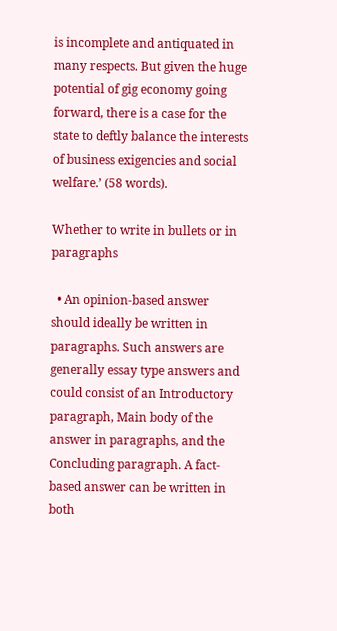is incomplete and antiquated in many respects. But given the huge potential of gig economy going forward, there is a case for the state to deftly balance the interests of business exigencies and social welfare.’ (58 words).

Whether to write in bullets or in paragraphs

  • An opinion-based answer should ideally be written in paragraphs. Such answers are generally essay type answers and could consist of an Introductory paragraph, Main body of the answer in paragraphs, and the Concluding paragraph. A fact-based answer can be written in both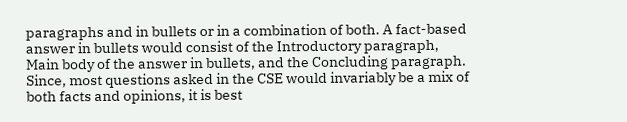paragraphs and in bullets or in a combination of both. A fact-based answer in bullets would consist of the Introductory paragraph, Main body of the answer in bullets, and the Concluding paragraph. Since, most questions asked in the CSE would invariably be a mix of both facts and opinions, it is best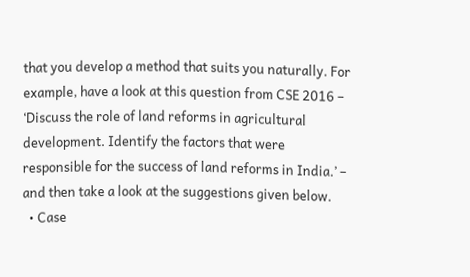that you develop a method that suits you naturally. For example, have a look at this question from CSE 2016 – ‘Discuss the role of land reforms in agricultural development. Identify the factors that were responsible for the success of land reforms in India.’ – and then take a look at the suggestions given below.
  • Case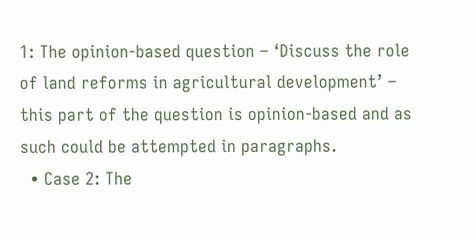1: The opinion-based question – ‘Discuss the role of land reforms in agricultural development’ – this part of the question is opinion-based and as such could be attempted in paragraphs.
  • Case 2: The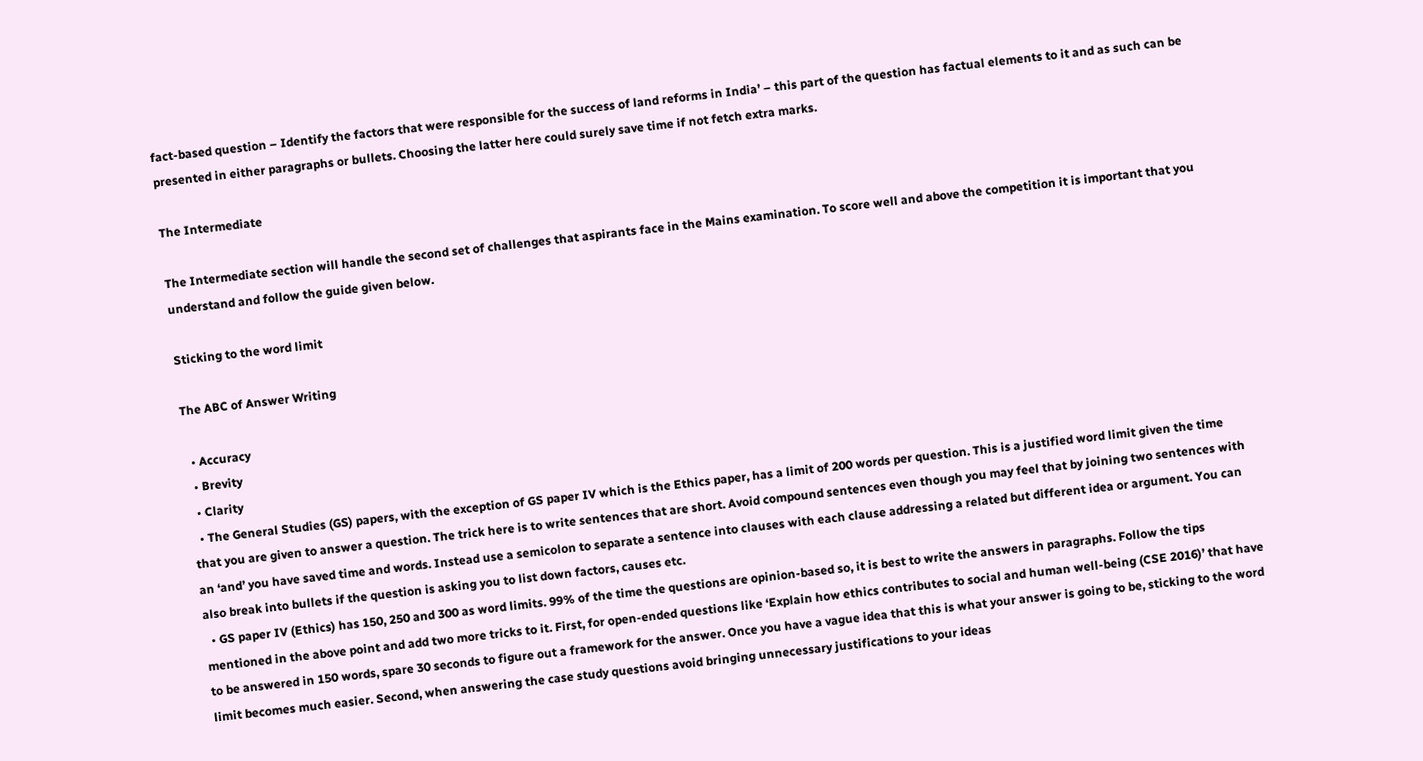fact-based question – Identify the factors that were responsible for the success of land reforms in India’ – this part of the question has factual elements to it and as such can be presented in either paragraphs or bullets. Choosing the latter here could surely save time if not fetch extra marks.

The Intermediate

The Intermediate section will handle the second set of challenges that aspirants face in the Mains examination. To score well and above the competition it is important that you understand and follow the guide given below.

Sticking to the word limit

The ABC of Answer Writing

  • Accuracy
  • Brevity
  • Clarity
  • The General Studies (GS) papers, with the exception of GS paper IV which is the Ethics paper, has a limit of 200 words per question. This is a justified word limit given the time that you are given to answer a question. The trick here is to write sentences that are short. Avoid compound sentences even though you may feel that by joining two sentences with an ‘and’ you have saved time and words. Instead use a semicolon to separate a sentence into clauses with each clause addressing a related but different idea or argument. You can also break into bullets if the question is asking you to list down factors, causes etc.
  • GS paper IV (Ethics) has 150, 250 and 300 as word limits. 99% of the time the questions are opinion-based so, it is best to write the answers in paragraphs. Follow the tips mentioned in the above point and add two more tricks to it. First, for open-ended questions like ‘Explain how ethics contributes to social and human well-being (CSE 2016)’ that have to be answered in 150 words, spare 30 seconds to figure out a framework for the answer. Once you have a vague idea that this is what your answer is going to be, sticking to the word limit becomes much easier. Second, when answering the case study questions avoid bringing unnecessary justifications to your ideas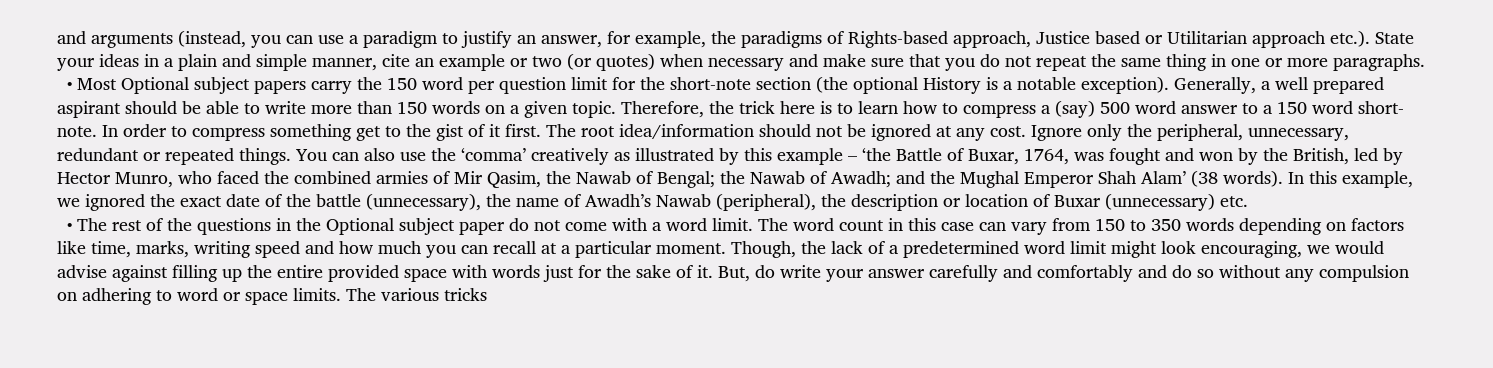and arguments (instead, you can use a paradigm to justify an answer, for example, the paradigms of Rights-based approach, Justice based or Utilitarian approach etc.). State your ideas in a plain and simple manner, cite an example or two (or quotes) when necessary and make sure that you do not repeat the same thing in one or more paragraphs.
  • Most Optional subject papers carry the 150 word per question limit for the short-note section (the optional History is a notable exception). Generally, a well prepared aspirant should be able to write more than 150 words on a given topic. Therefore, the trick here is to learn how to compress a (say) 500 word answer to a 150 word short-note. In order to compress something get to the gist of it first. The root idea/information should not be ignored at any cost. Ignore only the peripheral, unnecessary, redundant or repeated things. You can also use the ‘comma’ creatively as illustrated by this example – ‘the Battle of Buxar, 1764, was fought and won by the British, led by Hector Munro, who faced the combined armies of Mir Qasim, the Nawab of Bengal; the Nawab of Awadh; and the Mughal Emperor Shah Alam’ (38 words). In this example, we ignored the exact date of the battle (unnecessary), the name of Awadh’s Nawab (peripheral), the description or location of Buxar (unnecessary) etc.
  • The rest of the questions in the Optional subject paper do not come with a word limit. The word count in this case can vary from 150 to 350 words depending on factors like time, marks, writing speed and how much you can recall at a particular moment. Though, the lack of a predetermined word limit might look encouraging, we would advise against filling up the entire provided space with words just for the sake of it. But, do write your answer carefully and comfortably and do so without any compulsion on adhering to word or space limits. The various tricks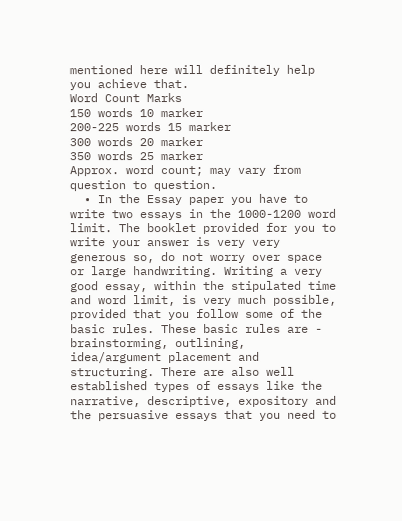mentioned here will definitely help you achieve that.
Word Count Marks
150 words 10 marker
200-225 words 15 marker
300 words 20 marker
350 words 25 marker
Approx. word count; may vary from question to question.
  • In the Essay paper you have to write two essays in the 1000-1200 word limit. The booklet provided for you to write your answer is very very generous so, do not worry over space or large handwriting. Writing a very good essay, within the stipulated time and word limit, is very much possible, provided that you follow some of the basic rules. These basic rules are - brainstorming, outlining, idea/argument placement and structuring. There are also well established types of essays like the narrative, descriptive, expository and the persuasive essays that you need to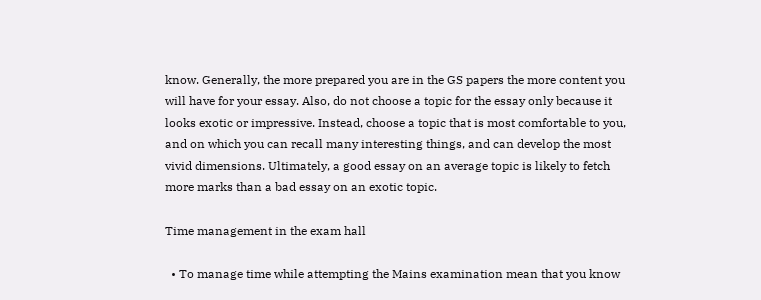know. Generally, the more prepared you are in the GS papers the more content you will have for your essay. Also, do not choose a topic for the essay only because it looks exotic or impressive. Instead, choose a topic that is most comfortable to you, and on which you can recall many interesting things, and can develop the most vivid dimensions. Ultimately, a good essay on an average topic is likely to fetch more marks than a bad essay on an exotic topic.

Time management in the exam hall

  • To manage time while attempting the Mains examination mean that you know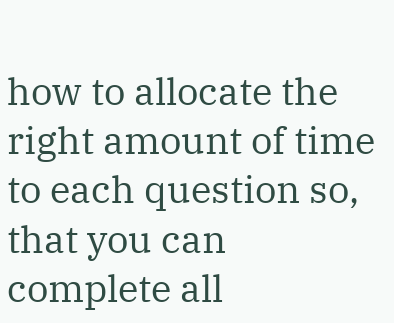how to allocate the right amount of time to each question so, that you can complete all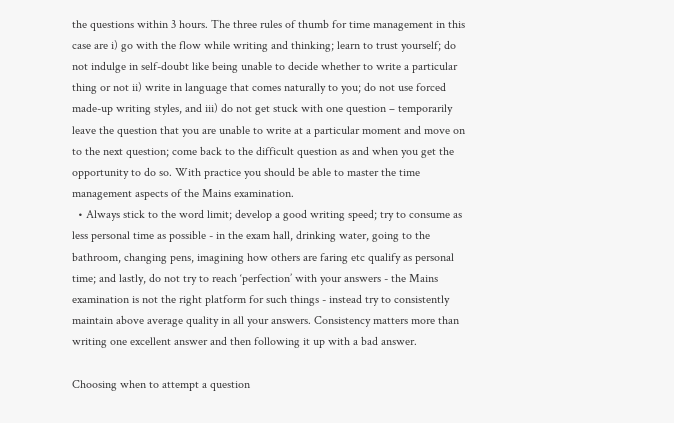the questions within 3 hours. The three rules of thumb for time management in this case are i) go with the flow while writing and thinking; learn to trust yourself; do not indulge in self-doubt like being unable to decide whether to write a particular thing or not ii) write in language that comes naturally to you; do not use forced made-up writing styles, and iii) do not get stuck with one question – temporarily leave the question that you are unable to write at a particular moment and move on to the next question; come back to the difficult question as and when you get the opportunity to do so. With practice you should be able to master the time management aspects of the Mains examination.
  • Always stick to the word limit; develop a good writing speed; try to consume as less personal time as possible - in the exam hall, drinking water, going to the bathroom, changing pens, imagining how others are faring etc qualify as personal time; and lastly, do not try to reach ‘perfection’ with your answers - the Mains examination is not the right platform for such things - instead try to consistently maintain above average quality in all your answers. Consistency matters more than writing one excellent answer and then following it up with a bad answer.

Choosing when to attempt a question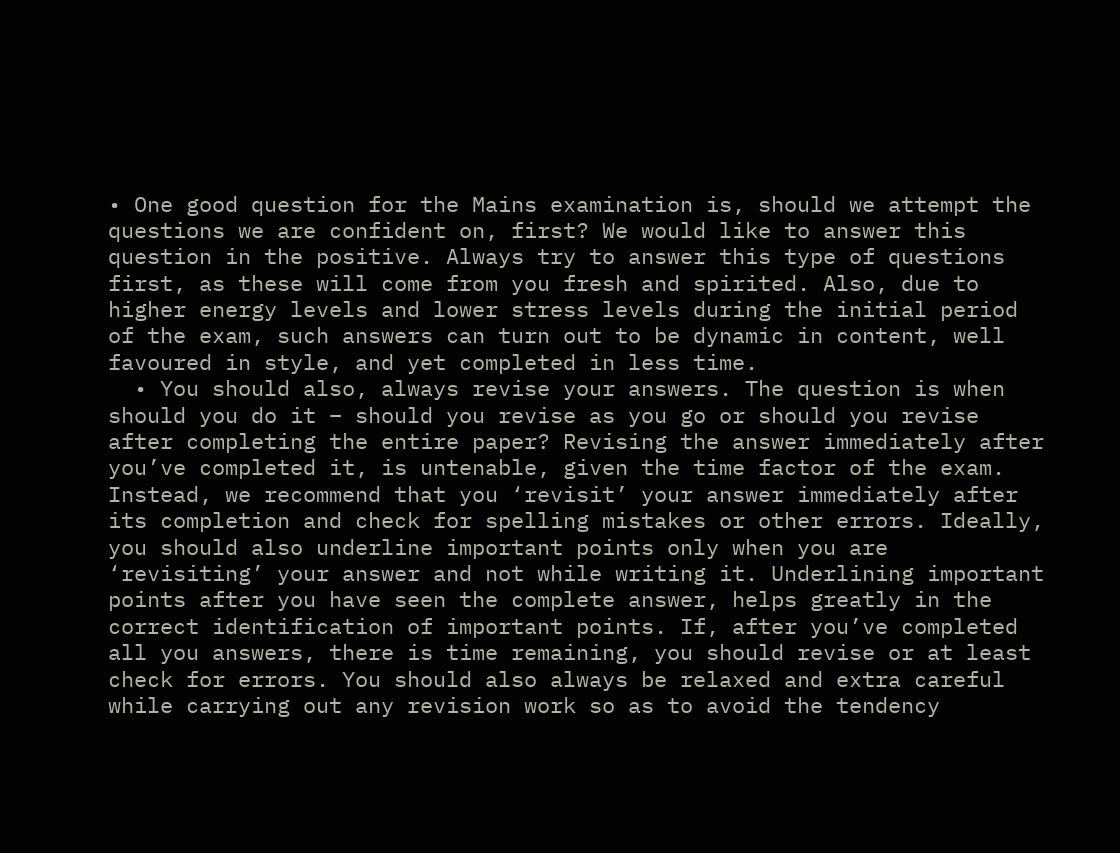• One good question for the Mains examination is, should we attempt the questions we are confident on, first? We would like to answer this question in the positive. Always try to answer this type of questions first, as these will come from you fresh and spirited. Also, due to higher energy levels and lower stress levels during the initial period of the exam, such answers can turn out to be dynamic in content, well favoured in style, and yet completed in less time.
  • You should also, always revise your answers. The question is when should you do it – should you revise as you go or should you revise after completing the entire paper? Revising the answer immediately after you’ve completed it, is untenable, given the time factor of the exam. Instead, we recommend that you ‘revisit’ your answer immediately after its completion and check for spelling mistakes or other errors. Ideally, you should also underline important points only when you are ‘revisiting’ your answer and not while writing it. Underlining important points after you have seen the complete answer, helps greatly in the correct identification of important points. If, after you’ve completed all you answers, there is time remaining, you should revise or at least check for errors. You should also always be relaxed and extra careful while carrying out any revision work so as to avoid the tendency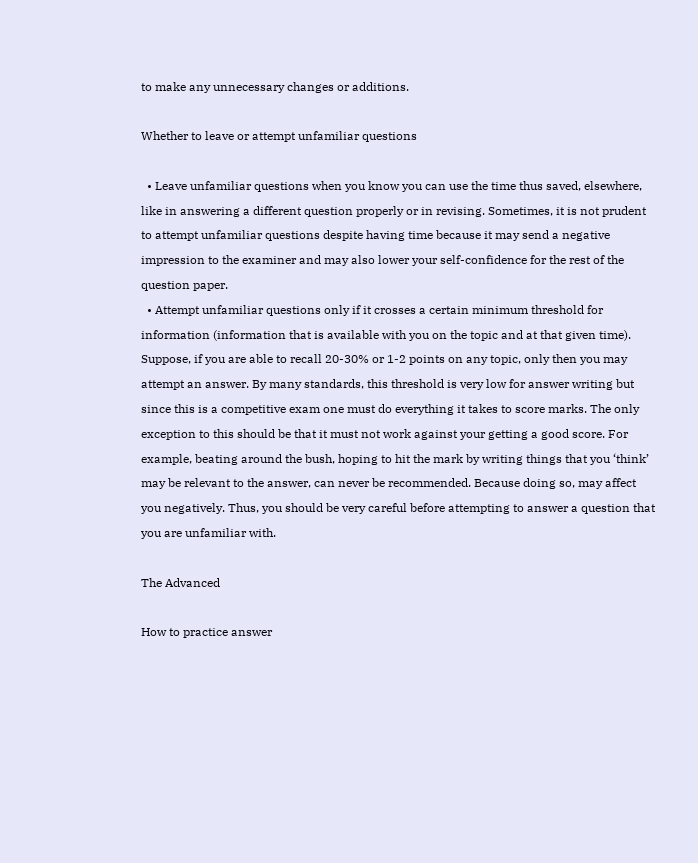to make any unnecessary changes or additions.

Whether to leave or attempt unfamiliar questions

  • Leave unfamiliar questions when you know you can use the time thus saved, elsewhere, like in answering a different question properly or in revising. Sometimes, it is not prudent to attempt unfamiliar questions despite having time because it may send a negative impression to the examiner and may also lower your self-confidence for the rest of the question paper.
  • Attempt unfamiliar questions only if it crosses a certain minimum threshold for information (information that is available with you on the topic and at that given time). Suppose, if you are able to recall 20-30% or 1-2 points on any topic, only then you may attempt an answer. By many standards, this threshold is very low for answer writing but since this is a competitive exam one must do everything it takes to score marks. The only exception to this should be that it must not work against your getting a good score. For example, beating around the bush, hoping to hit the mark by writing things that you ‘think’ may be relevant to the answer, can never be recommended. Because doing so, may affect you negatively. Thus, you should be very careful before attempting to answer a question that you are unfamiliar with.

The Advanced

How to practice answer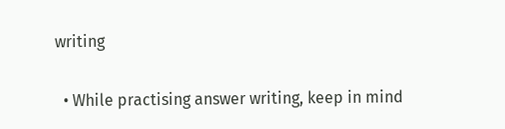writing

  • While practising answer writing, keep in mind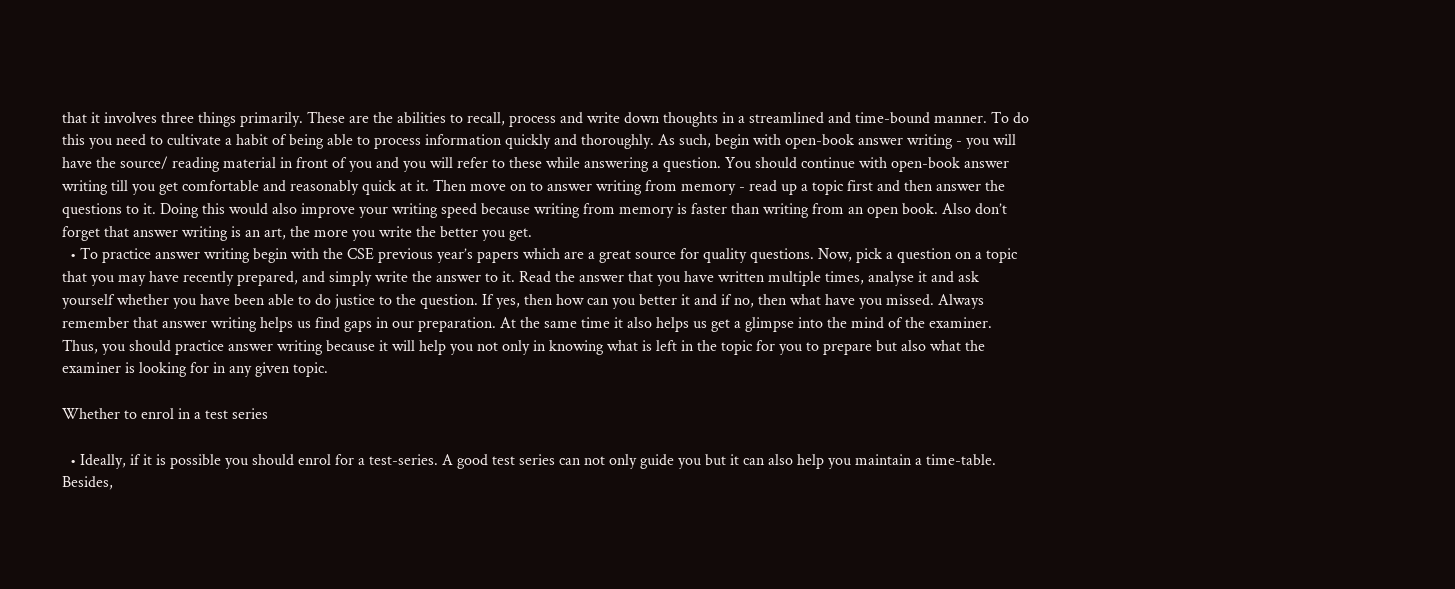that it involves three things primarily. These are the abilities to recall, process and write down thoughts in a streamlined and time-bound manner. To do this you need to cultivate a habit of being able to process information quickly and thoroughly. As such, begin with open-book answer writing - you will have the source/ reading material in front of you and you will refer to these while answering a question. You should continue with open-book answer writing till you get comfortable and reasonably quick at it. Then move on to answer writing from memory - read up a topic first and then answer the questions to it. Doing this would also improve your writing speed because writing from memory is faster than writing from an open book. Also don’t forget that answer writing is an art, the more you write the better you get.
  • To practice answer writing begin with the CSE previous year’s papers which are a great source for quality questions. Now, pick a question on a topic that you may have recently prepared, and simply write the answer to it. Read the answer that you have written multiple times, analyse it and ask yourself whether you have been able to do justice to the question. If yes, then how can you better it and if no, then what have you missed. Always remember that answer writing helps us find gaps in our preparation. At the same time it also helps us get a glimpse into the mind of the examiner. Thus, you should practice answer writing because it will help you not only in knowing what is left in the topic for you to prepare but also what the examiner is looking for in any given topic.

Whether to enrol in a test series

  • Ideally, if it is possible you should enrol for a test-series. A good test series can not only guide you but it can also help you maintain a time-table. Besides,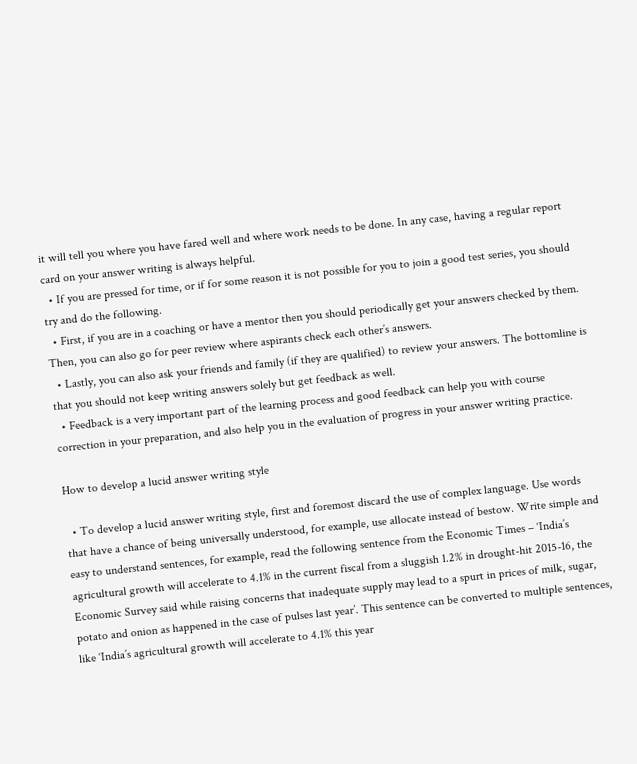it will tell you where you have fared well and where work needs to be done. In any case, having a regular report card on your answer writing is always helpful.
  • If you are pressed for time, or if for some reason it is not possible for you to join a good test series, you should try and do the following.
  • First, if you are in a coaching or have a mentor then you should periodically get your answers checked by them. Then, you can also go for peer review where aspirants check each other’s answers.
  • Lastly, you can also ask your friends and family (if they are qualified) to review your answers. The bottomline is that you should not keep writing answers solely but get feedback as well.
  • Feedback is a very important part of the learning process and good feedback can help you with course correction in your preparation, and also help you in the evaluation of progress in your answer writing practice.

How to develop a lucid answer writing style

  • To develop a lucid answer writing style, first and foremost discard the use of complex language. Use words that have a chance of being universally understood, for example, use allocate instead of bestow. Write simple and easy to understand sentences, for example, read the following sentence from the Economic Times – ‘India’s agricultural growth will accelerate to 4.1% in the current fiscal from a sluggish 1.2% in drought-hit 2015-16, the Economic Survey said while raising concerns that inadequate supply may lead to a spurt in prices of milk, sugar, potato and onion as happened in the case of pulses last year’. This sentence can be converted to multiple sentences, like ‘India’s agricultural growth will accelerate to 4.1% this year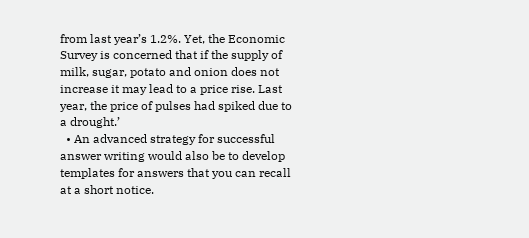from last year’s 1.2%. Yet, the Economic Survey is concerned that if the supply of milk, sugar, potato and onion does not increase it may lead to a price rise. Last year, the price of pulses had spiked due to a drought.’
  • An advanced strategy for successful answer writing would also be to develop templates for answers that you can recall at a short notice.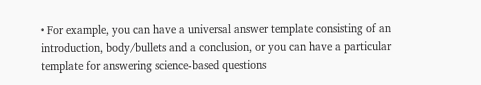• For example, you can have a universal answer template consisting of an introduction, body/bullets and a conclusion, or you can have a particular template for answering science-based questions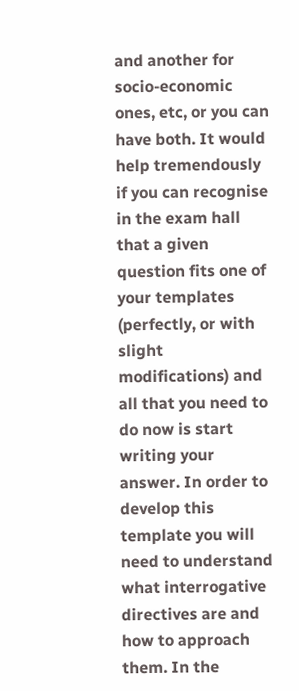and another for socio-economic ones, etc, or you can have both. It would help tremendously if you can recognise in the exam hall that a given question fits one of your templates (perfectly, or with slight modifications) and all that you need to do now is start writing your answer. In order to develop this template you will need to understand what interrogative directives are and how to approach them. In the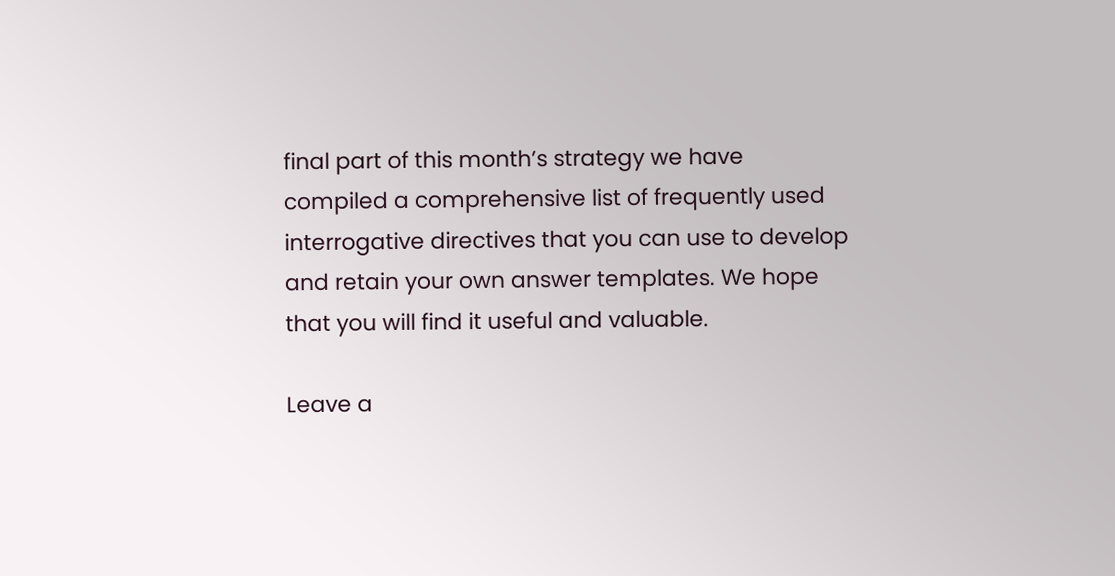final part of this month’s strategy we have compiled a comprehensive list of frequently used interrogative directives that you can use to develop and retain your own answer templates. We hope that you will find it useful and valuable.

Leave a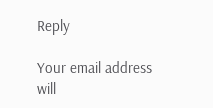Reply

Your email address will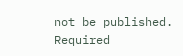not be published. Required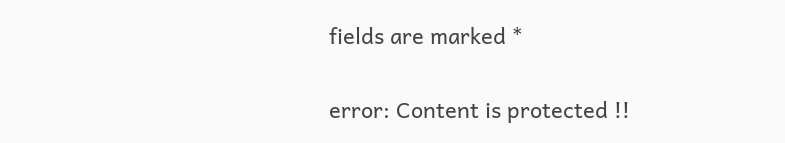fields are marked *

error: Content is protected !!